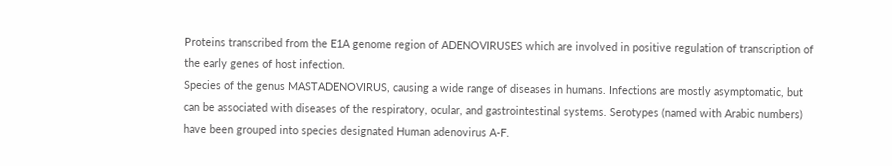Proteins transcribed from the E1A genome region of ADENOVIRUSES which are involved in positive regulation of transcription of the early genes of host infection.
Species of the genus MASTADENOVIRUS, causing a wide range of diseases in humans. Infections are mostly asymptomatic, but can be associated with diseases of the respiratory, ocular, and gastrointestinal systems. Serotypes (named with Arabic numbers) have been grouped into species designated Human adenovirus A-F.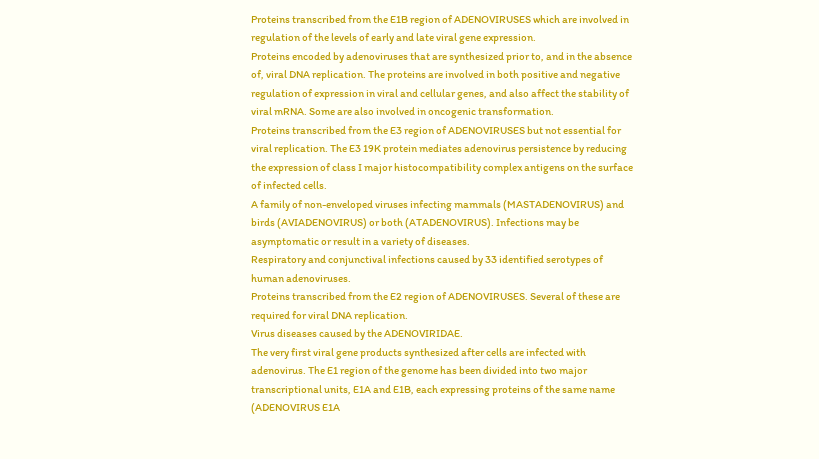Proteins transcribed from the E1B region of ADENOVIRUSES which are involved in regulation of the levels of early and late viral gene expression.
Proteins encoded by adenoviruses that are synthesized prior to, and in the absence of, viral DNA replication. The proteins are involved in both positive and negative regulation of expression in viral and cellular genes, and also affect the stability of viral mRNA. Some are also involved in oncogenic transformation.
Proteins transcribed from the E3 region of ADENOVIRUSES but not essential for viral replication. The E3 19K protein mediates adenovirus persistence by reducing the expression of class I major histocompatibility complex antigens on the surface of infected cells.
A family of non-enveloped viruses infecting mammals (MASTADENOVIRUS) and birds (AVIADENOVIRUS) or both (ATADENOVIRUS). Infections may be asymptomatic or result in a variety of diseases.
Respiratory and conjunctival infections caused by 33 identified serotypes of human adenoviruses.
Proteins transcribed from the E2 region of ADENOVIRUSES. Several of these are required for viral DNA replication.
Virus diseases caused by the ADENOVIRIDAE.
The very first viral gene products synthesized after cells are infected with adenovirus. The E1 region of the genome has been divided into two major transcriptional units, E1A and E1B, each expressing proteins of the same name (ADENOVIRUS E1A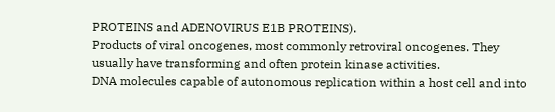PROTEINS and ADENOVIRUS E1B PROTEINS).
Products of viral oncogenes, most commonly retroviral oncogenes. They usually have transforming and often protein kinase activities.
DNA molecules capable of autonomous replication within a host cell and into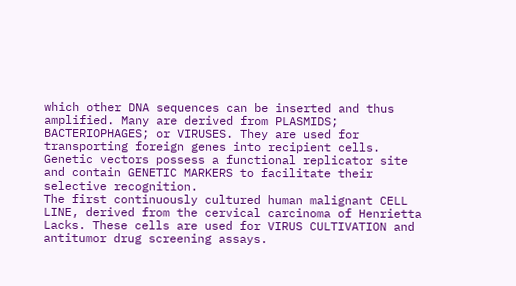which other DNA sequences can be inserted and thus amplified. Many are derived from PLASMIDS; BACTERIOPHAGES; or VIRUSES. They are used for transporting foreign genes into recipient cells. Genetic vectors possess a functional replicator site and contain GENETIC MARKERS to facilitate their selective recognition.
The first continuously cultured human malignant CELL LINE, derived from the cervical carcinoma of Henrietta Lacks. These cells are used for VIRUS CULTIVATION and antitumor drug screening assays.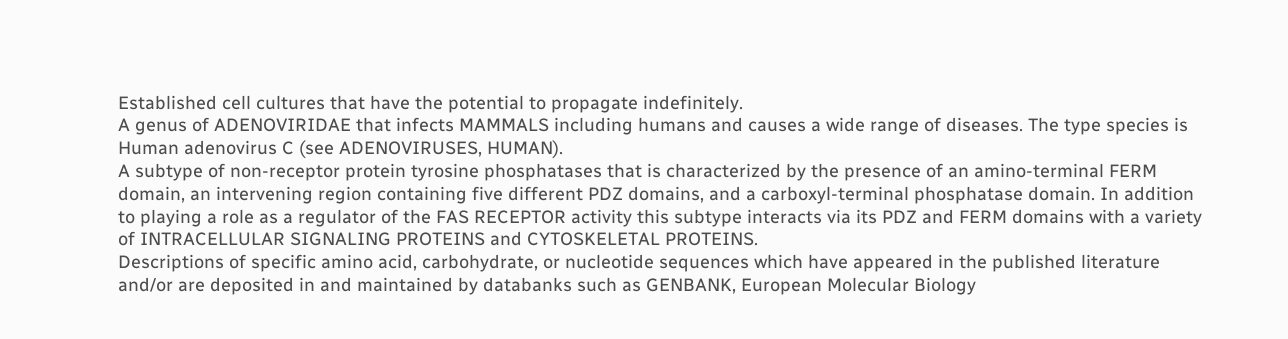Established cell cultures that have the potential to propagate indefinitely.
A genus of ADENOVIRIDAE that infects MAMMALS including humans and causes a wide range of diseases. The type species is Human adenovirus C (see ADENOVIRUSES, HUMAN).
A subtype of non-receptor protein tyrosine phosphatases that is characterized by the presence of an amino-terminal FERM domain, an intervening region containing five different PDZ domains, and a carboxyl-terminal phosphatase domain. In addition to playing a role as a regulator of the FAS RECEPTOR activity this subtype interacts via its PDZ and FERM domains with a variety of INTRACELLULAR SIGNALING PROTEINS and CYTOSKELETAL PROTEINS.
Descriptions of specific amino acid, carbohydrate, or nucleotide sequences which have appeared in the published literature and/or are deposited in and maintained by databanks such as GENBANK, European Molecular Biology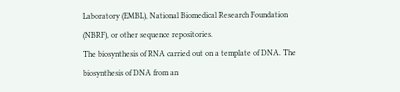Laboratory (EMBL), National Biomedical Research Foundation (NBRF), or other sequence repositories.
The biosynthesis of RNA carried out on a template of DNA. The biosynthesis of DNA from an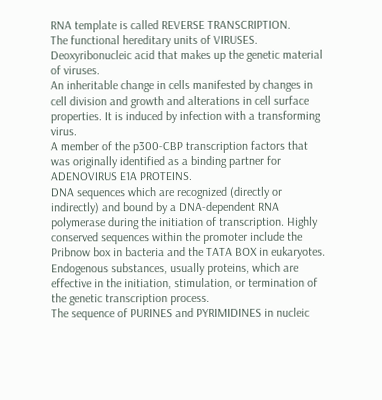RNA template is called REVERSE TRANSCRIPTION.
The functional hereditary units of VIRUSES.
Deoxyribonucleic acid that makes up the genetic material of viruses.
An inheritable change in cells manifested by changes in cell division and growth and alterations in cell surface properties. It is induced by infection with a transforming virus.
A member of the p300-CBP transcription factors that was originally identified as a binding partner for ADENOVIRUS E1A PROTEINS.
DNA sequences which are recognized (directly or indirectly) and bound by a DNA-dependent RNA polymerase during the initiation of transcription. Highly conserved sequences within the promoter include the Pribnow box in bacteria and the TATA BOX in eukaryotes.
Endogenous substances, usually proteins, which are effective in the initiation, stimulation, or termination of the genetic transcription process.
The sequence of PURINES and PYRIMIDINES in nucleic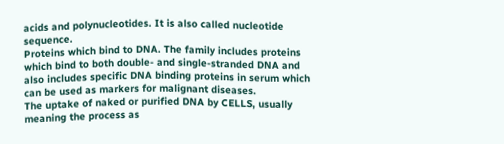acids and polynucleotides. It is also called nucleotide sequence.
Proteins which bind to DNA. The family includes proteins which bind to both double- and single-stranded DNA and also includes specific DNA binding proteins in serum which can be used as markers for malignant diseases.
The uptake of naked or purified DNA by CELLS, usually meaning the process as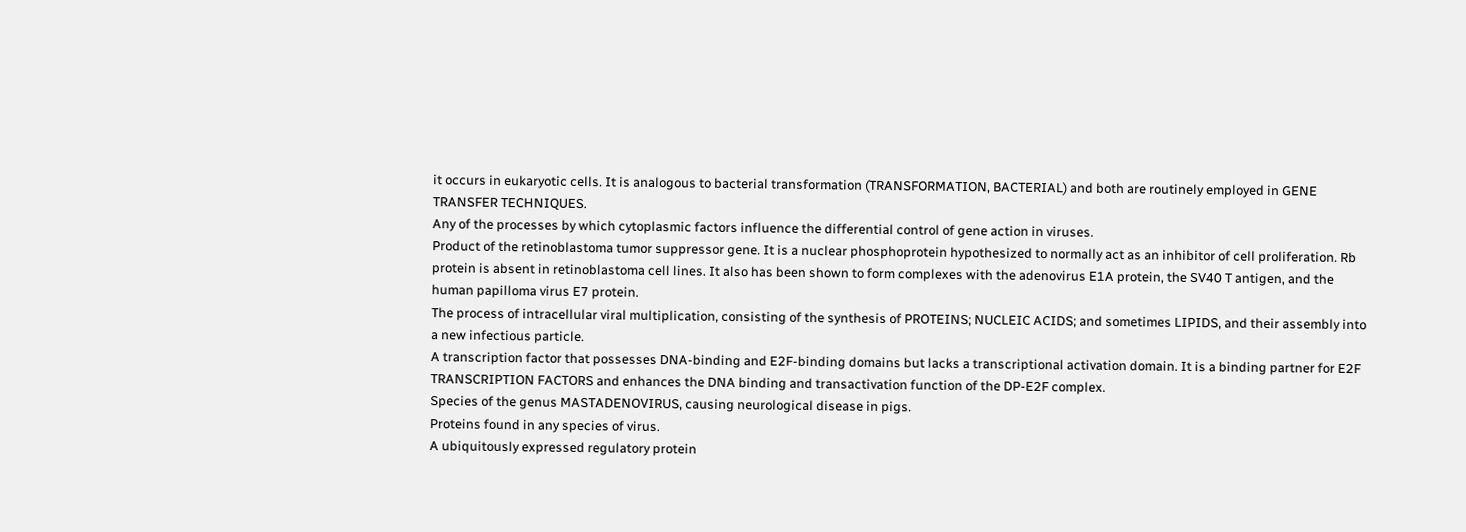it occurs in eukaryotic cells. It is analogous to bacterial transformation (TRANSFORMATION, BACTERIAL) and both are routinely employed in GENE TRANSFER TECHNIQUES.
Any of the processes by which cytoplasmic factors influence the differential control of gene action in viruses.
Product of the retinoblastoma tumor suppressor gene. It is a nuclear phosphoprotein hypothesized to normally act as an inhibitor of cell proliferation. Rb protein is absent in retinoblastoma cell lines. It also has been shown to form complexes with the adenovirus E1A protein, the SV40 T antigen, and the human papilloma virus E7 protein.
The process of intracellular viral multiplication, consisting of the synthesis of PROTEINS; NUCLEIC ACIDS; and sometimes LIPIDS, and their assembly into a new infectious particle.
A transcription factor that possesses DNA-binding and E2F-binding domains but lacks a transcriptional activation domain. It is a binding partner for E2F TRANSCRIPTION FACTORS and enhances the DNA binding and transactivation function of the DP-E2F complex.
Species of the genus MASTADENOVIRUS, causing neurological disease in pigs.
Proteins found in any species of virus.
A ubiquitously expressed regulatory protein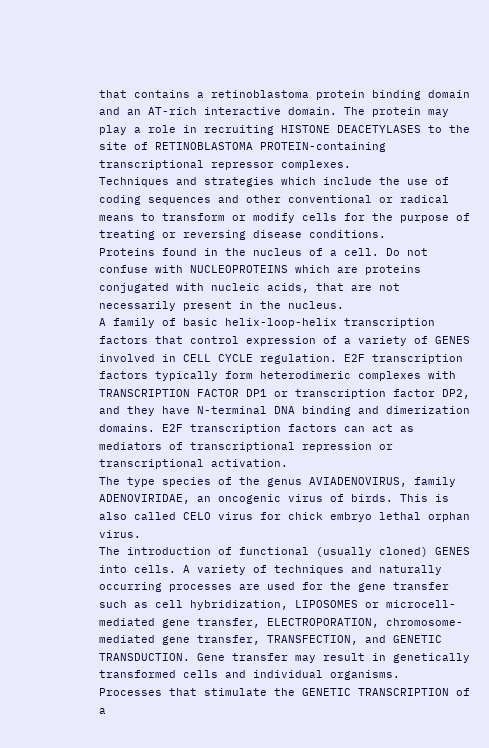that contains a retinoblastoma protein binding domain and an AT-rich interactive domain. The protein may play a role in recruiting HISTONE DEACETYLASES to the site of RETINOBLASTOMA PROTEIN-containing transcriptional repressor complexes.
Techniques and strategies which include the use of coding sequences and other conventional or radical means to transform or modify cells for the purpose of treating or reversing disease conditions.
Proteins found in the nucleus of a cell. Do not confuse with NUCLEOPROTEINS which are proteins conjugated with nucleic acids, that are not necessarily present in the nucleus.
A family of basic helix-loop-helix transcription factors that control expression of a variety of GENES involved in CELL CYCLE regulation. E2F transcription factors typically form heterodimeric complexes with TRANSCRIPTION FACTOR DP1 or transcription factor DP2, and they have N-terminal DNA binding and dimerization domains. E2F transcription factors can act as mediators of transcriptional repression or transcriptional activation.
The type species of the genus AVIADENOVIRUS, family ADENOVIRIDAE, an oncogenic virus of birds. This is also called CELO virus for chick embryo lethal orphan virus.
The introduction of functional (usually cloned) GENES into cells. A variety of techniques and naturally occurring processes are used for the gene transfer such as cell hybridization, LIPOSOMES or microcell-mediated gene transfer, ELECTROPORATION, chromosome-mediated gene transfer, TRANSFECTION, and GENETIC TRANSDUCTION. Gene transfer may result in genetically transformed cells and individual organisms.
Processes that stimulate the GENETIC TRANSCRIPTION of a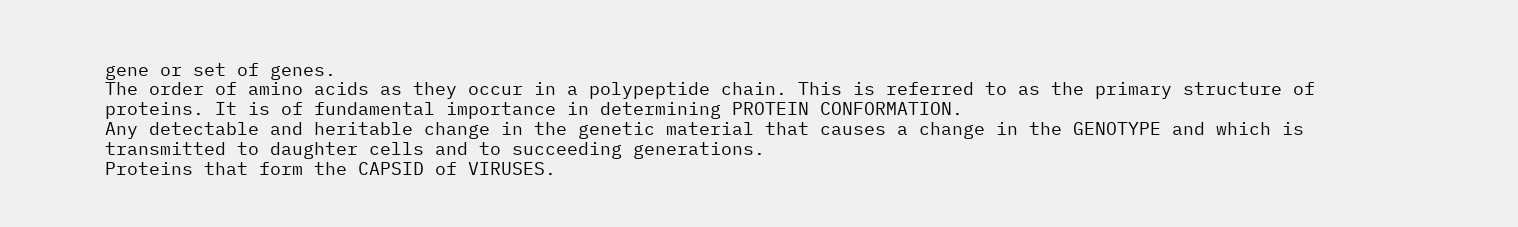gene or set of genes.
The order of amino acids as they occur in a polypeptide chain. This is referred to as the primary structure of proteins. It is of fundamental importance in determining PROTEIN CONFORMATION.
Any detectable and heritable change in the genetic material that causes a change in the GENOTYPE and which is transmitted to daughter cells and to succeeding generations.
Proteins that form the CAPSID of VIRUSES.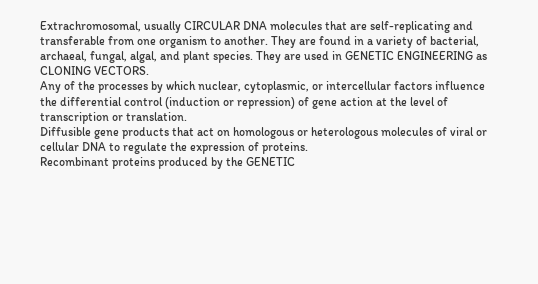Extrachromosomal, usually CIRCULAR DNA molecules that are self-replicating and transferable from one organism to another. They are found in a variety of bacterial, archaeal, fungal, algal, and plant species. They are used in GENETIC ENGINEERING as CLONING VECTORS.
Any of the processes by which nuclear, cytoplasmic, or intercellular factors influence the differential control (induction or repression) of gene action at the level of transcription or translation.
Diffusible gene products that act on homologous or heterologous molecules of viral or cellular DNA to regulate the expression of proteins.
Recombinant proteins produced by the GENETIC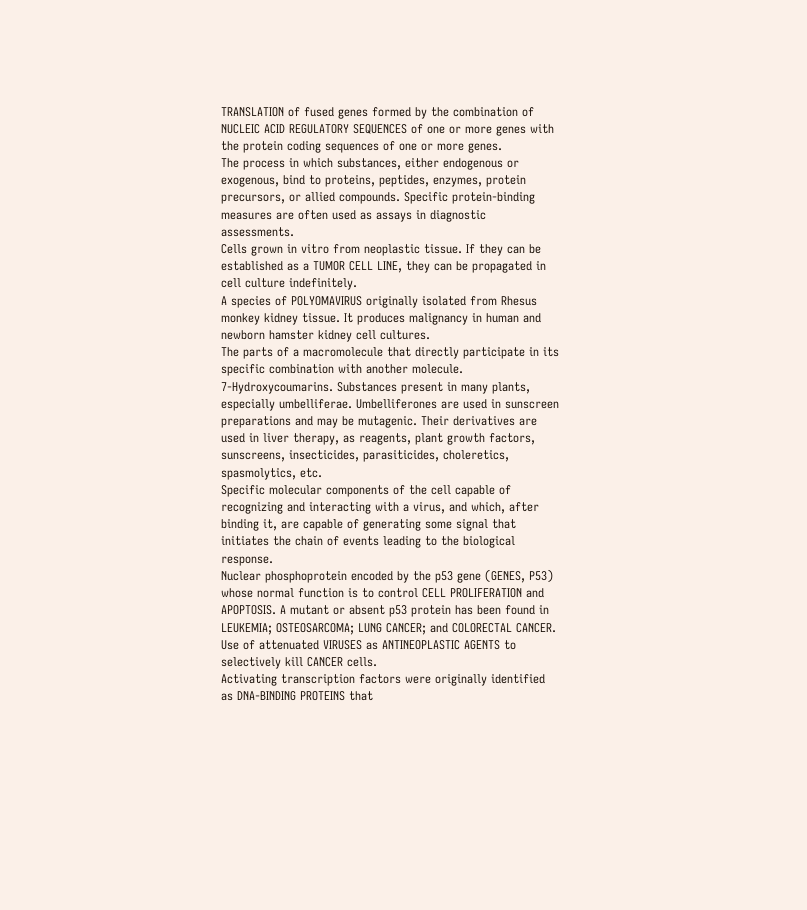TRANSLATION of fused genes formed by the combination of NUCLEIC ACID REGULATORY SEQUENCES of one or more genes with the protein coding sequences of one or more genes.
The process in which substances, either endogenous or exogenous, bind to proteins, peptides, enzymes, protein precursors, or allied compounds. Specific protein-binding measures are often used as assays in diagnostic assessments.
Cells grown in vitro from neoplastic tissue. If they can be established as a TUMOR CELL LINE, they can be propagated in cell culture indefinitely.
A species of POLYOMAVIRUS originally isolated from Rhesus monkey kidney tissue. It produces malignancy in human and newborn hamster kidney cell cultures.
The parts of a macromolecule that directly participate in its specific combination with another molecule.
7-Hydroxycoumarins. Substances present in many plants, especially umbelliferae. Umbelliferones are used in sunscreen preparations and may be mutagenic. Their derivatives are used in liver therapy, as reagents, plant growth factors, sunscreens, insecticides, parasiticides, choleretics, spasmolytics, etc.
Specific molecular components of the cell capable of recognizing and interacting with a virus, and which, after binding it, are capable of generating some signal that initiates the chain of events leading to the biological response.
Nuclear phosphoprotein encoded by the p53 gene (GENES, P53) whose normal function is to control CELL PROLIFERATION and APOPTOSIS. A mutant or absent p53 protein has been found in LEUKEMIA; OSTEOSARCOMA; LUNG CANCER; and COLORECTAL CANCER.
Use of attenuated VIRUSES as ANTINEOPLASTIC AGENTS to selectively kill CANCER cells.
Activating transcription factors were originally identified as DNA-BINDING PROTEINS that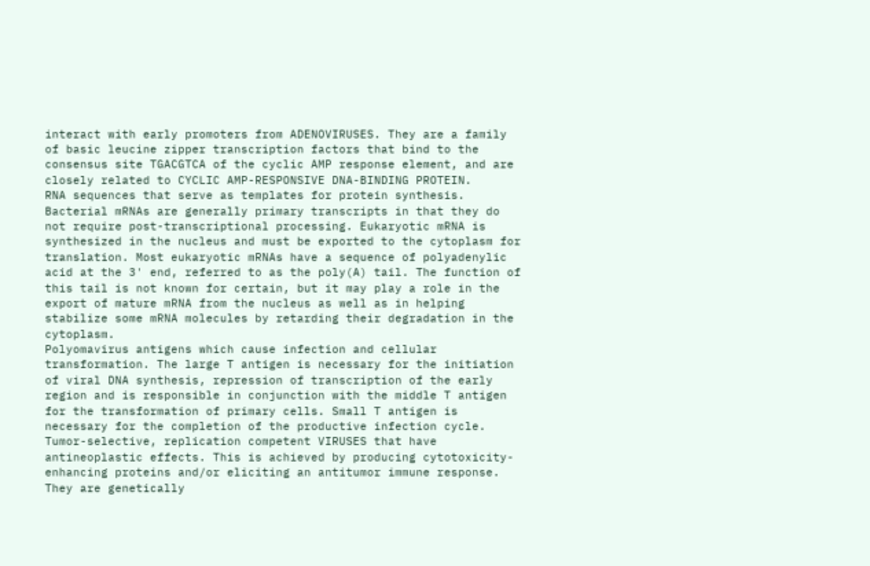interact with early promoters from ADENOVIRUSES. They are a family of basic leucine zipper transcription factors that bind to the consensus site TGACGTCA of the cyclic AMP response element, and are closely related to CYCLIC AMP-RESPONSIVE DNA-BINDING PROTEIN.
RNA sequences that serve as templates for protein synthesis. Bacterial mRNAs are generally primary transcripts in that they do not require post-transcriptional processing. Eukaryotic mRNA is synthesized in the nucleus and must be exported to the cytoplasm for translation. Most eukaryotic mRNAs have a sequence of polyadenylic acid at the 3' end, referred to as the poly(A) tail. The function of this tail is not known for certain, but it may play a role in the export of mature mRNA from the nucleus as well as in helping stabilize some mRNA molecules by retarding their degradation in the cytoplasm.
Polyomavirus antigens which cause infection and cellular transformation. The large T antigen is necessary for the initiation of viral DNA synthesis, repression of transcription of the early region and is responsible in conjunction with the middle T antigen for the transformation of primary cells. Small T antigen is necessary for the completion of the productive infection cycle.
Tumor-selective, replication competent VIRUSES that have antineoplastic effects. This is achieved by producing cytotoxicity-enhancing proteins and/or eliciting an antitumor immune response. They are genetically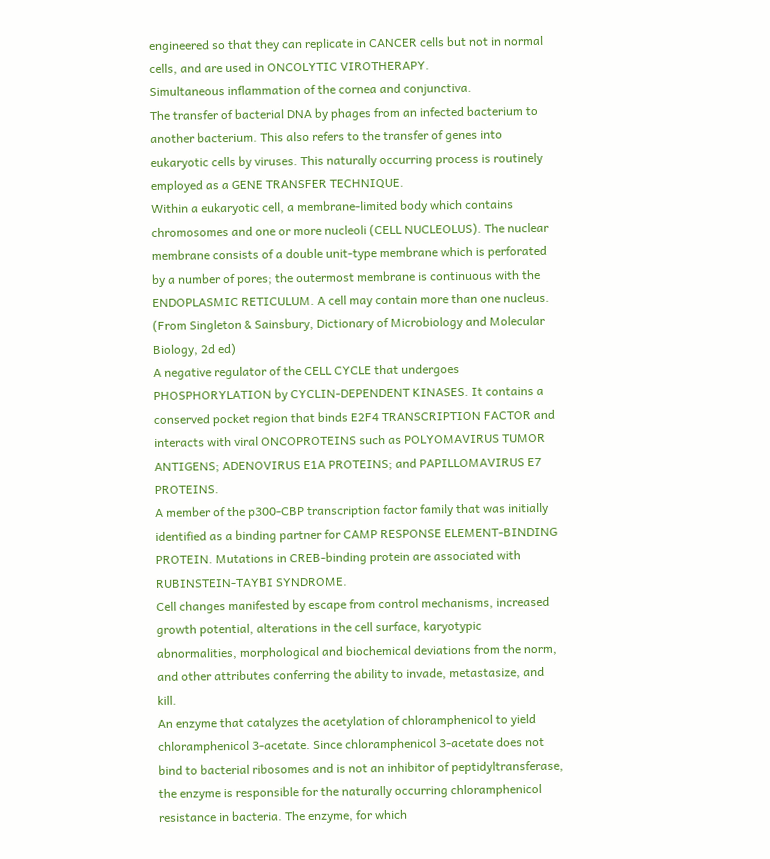engineered so that they can replicate in CANCER cells but not in normal cells, and are used in ONCOLYTIC VIROTHERAPY.
Simultaneous inflammation of the cornea and conjunctiva.
The transfer of bacterial DNA by phages from an infected bacterium to another bacterium. This also refers to the transfer of genes into eukaryotic cells by viruses. This naturally occurring process is routinely employed as a GENE TRANSFER TECHNIQUE.
Within a eukaryotic cell, a membrane-limited body which contains chromosomes and one or more nucleoli (CELL NUCLEOLUS). The nuclear membrane consists of a double unit-type membrane which is perforated by a number of pores; the outermost membrane is continuous with the ENDOPLASMIC RETICULUM. A cell may contain more than one nucleus. (From Singleton & Sainsbury, Dictionary of Microbiology and Molecular Biology, 2d ed)
A negative regulator of the CELL CYCLE that undergoes PHOSPHORYLATION by CYCLIN-DEPENDENT KINASES. It contains a conserved pocket region that binds E2F4 TRANSCRIPTION FACTOR and interacts with viral ONCOPROTEINS such as POLYOMAVIRUS TUMOR ANTIGENS; ADENOVIRUS E1A PROTEINS; and PAPILLOMAVIRUS E7 PROTEINS.
A member of the p300-CBP transcription factor family that was initially identified as a binding partner for CAMP RESPONSE ELEMENT-BINDING PROTEIN. Mutations in CREB-binding protein are associated with RUBINSTEIN-TAYBI SYNDROME.
Cell changes manifested by escape from control mechanisms, increased growth potential, alterations in the cell surface, karyotypic abnormalities, morphological and biochemical deviations from the norm, and other attributes conferring the ability to invade, metastasize, and kill.
An enzyme that catalyzes the acetylation of chloramphenicol to yield chloramphenicol 3-acetate. Since chloramphenicol 3-acetate does not bind to bacterial ribosomes and is not an inhibitor of peptidyltransferase, the enzyme is responsible for the naturally occurring chloramphenicol resistance in bacteria. The enzyme, for which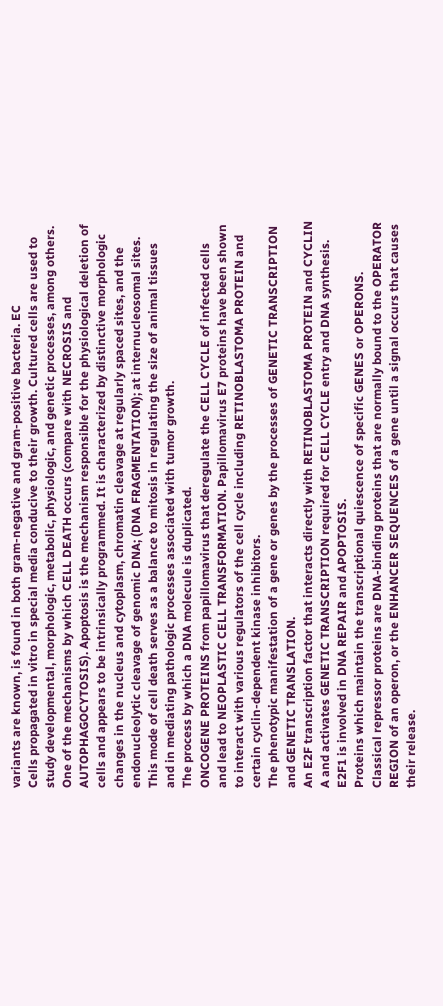variants are known, is found in both gram-negative and gram-positive bacteria. EC
Cells propagated in vitro in special media conducive to their growth. Cultured cells are used to study developmental, morphologic, metabolic, physiologic, and genetic processes, among others.
One of the mechanisms by which CELL DEATH occurs (compare with NECROSIS and AUTOPHAGOCYTOSIS). Apoptosis is the mechanism responsible for the physiological deletion of cells and appears to be intrinsically programmed. It is characterized by distinctive morphologic changes in the nucleus and cytoplasm, chromatin cleavage at regularly spaced sites, and the endonucleolytic cleavage of genomic DNA; (DNA FRAGMENTATION); at internucleosomal sites. This mode of cell death serves as a balance to mitosis in regulating the size of animal tissues and in mediating pathologic processes associated with tumor growth.
The process by which a DNA molecule is duplicated.
ONCOGENE PROTEINS from papillomavirus that deregulate the CELL CYCLE of infected cells and lead to NEOPLASTIC CELL TRANSFORMATION. Papillomavirus E7 proteins have been shown to interact with various regulators of the cell cycle including RETINOBLASTOMA PROTEIN and certain cyclin-dependent kinase inhibitors.
The phenotypic manifestation of a gene or genes by the processes of GENETIC TRANSCRIPTION and GENETIC TRANSLATION.
An E2F transcription factor that interacts directly with RETINOBLASTOMA PROTEIN and CYCLIN A and activates GENETIC TRANSCRIPTION required for CELL CYCLE entry and DNA synthesis. E2F1 is involved in DNA REPAIR and APOPTOSIS.
Proteins which maintain the transcriptional quiescence of specific GENES or OPERONS. Classical repressor proteins are DNA-binding proteins that are normally bound to the OPERATOR REGION of an operon, or the ENHANCER SEQUENCES of a gene until a signal occurs that causes their release.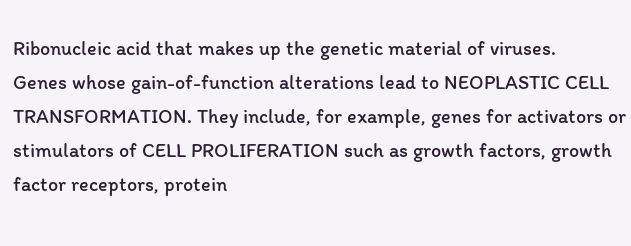Ribonucleic acid that makes up the genetic material of viruses.
Genes whose gain-of-function alterations lead to NEOPLASTIC CELL TRANSFORMATION. They include, for example, genes for activators or stimulators of CELL PROLIFERATION such as growth factors, growth factor receptors, protein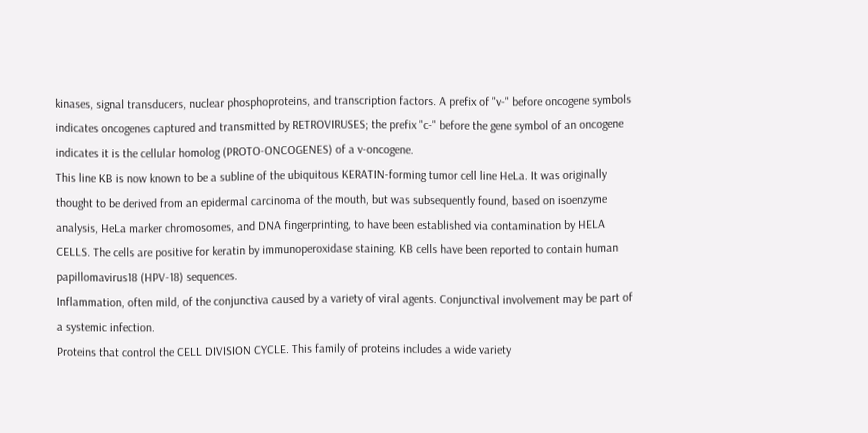kinases, signal transducers, nuclear phosphoproteins, and transcription factors. A prefix of "v-" before oncogene symbols indicates oncogenes captured and transmitted by RETROVIRUSES; the prefix "c-" before the gene symbol of an oncogene indicates it is the cellular homolog (PROTO-ONCOGENES) of a v-oncogene.
This line KB is now known to be a subline of the ubiquitous KERATIN-forming tumor cell line HeLa. It was originally thought to be derived from an epidermal carcinoma of the mouth, but was subsequently found, based on isoenzyme analysis, HeLa marker chromosomes, and DNA fingerprinting, to have been established via contamination by HELA CELLS. The cells are positive for keratin by immunoperoxidase staining. KB cells have been reported to contain human papillomavirus18 (HPV-18) sequences.
Inflammation, often mild, of the conjunctiva caused by a variety of viral agents. Conjunctival involvement may be part of a systemic infection.
Proteins that control the CELL DIVISION CYCLE. This family of proteins includes a wide variety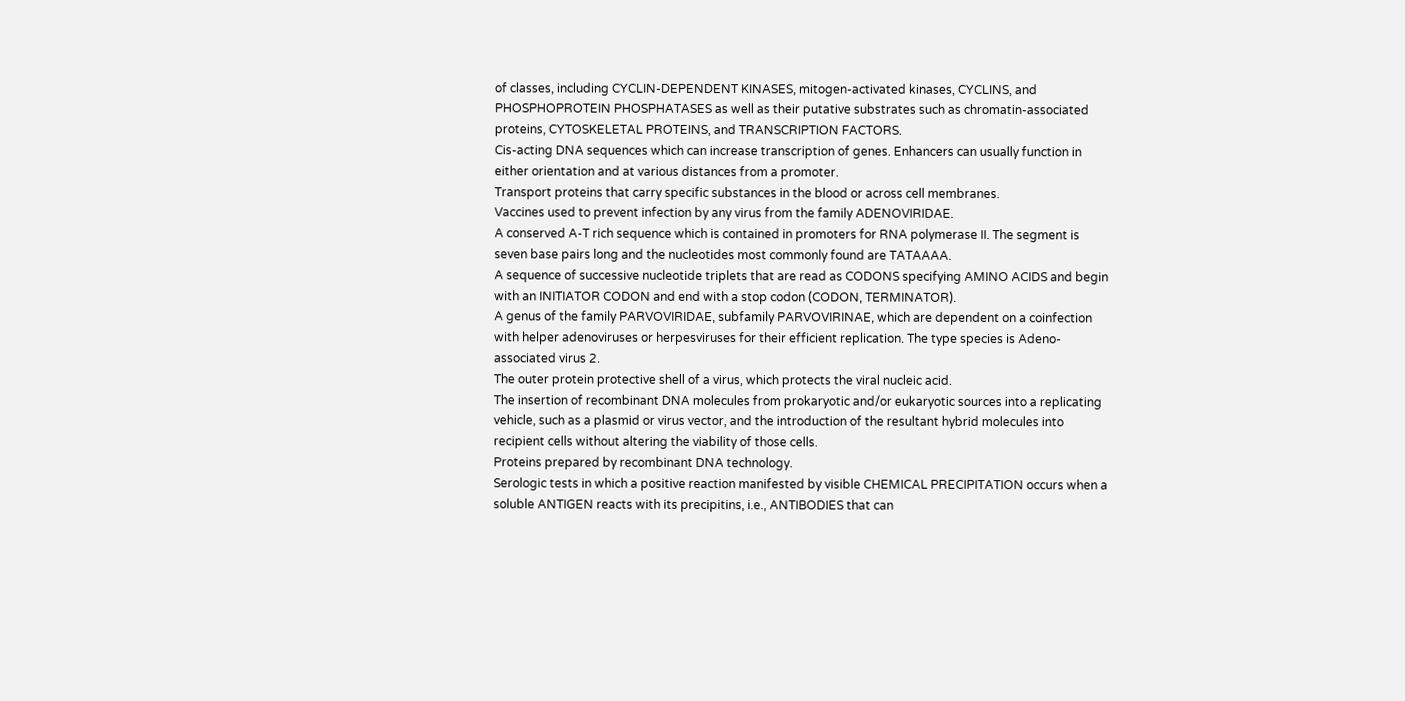of classes, including CYCLIN-DEPENDENT KINASES, mitogen-activated kinases, CYCLINS, and PHOSPHOPROTEIN PHOSPHATASES as well as their putative substrates such as chromatin-associated proteins, CYTOSKELETAL PROTEINS, and TRANSCRIPTION FACTORS.
Cis-acting DNA sequences which can increase transcription of genes. Enhancers can usually function in either orientation and at various distances from a promoter.
Transport proteins that carry specific substances in the blood or across cell membranes.
Vaccines used to prevent infection by any virus from the family ADENOVIRIDAE.
A conserved A-T rich sequence which is contained in promoters for RNA polymerase II. The segment is seven base pairs long and the nucleotides most commonly found are TATAAAA.
A sequence of successive nucleotide triplets that are read as CODONS specifying AMINO ACIDS and begin with an INITIATOR CODON and end with a stop codon (CODON, TERMINATOR).
A genus of the family PARVOVIRIDAE, subfamily PARVOVIRINAE, which are dependent on a coinfection with helper adenoviruses or herpesviruses for their efficient replication. The type species is Adeno-associated virus 2.
The outer protein protective shell of a virus, which protects the viral nucleic acid.
The insertion of recombinant DNA molecules from prokaryotic and/or eukaryotic sources into a replicating vehicle, such as a plasmid or virus vector, and the introduction of the resultant hybrid molecules into recipient cells without altering the viability of those cells.
Proteins prepared by recombinant DNA technology.
Serologic tests in which a positive reaction manifested by visible CHEMICAL PRECIPITATION occurs when a soluble ANTIGEN reacts with its precipitins, i.e., ANTIBODIES that can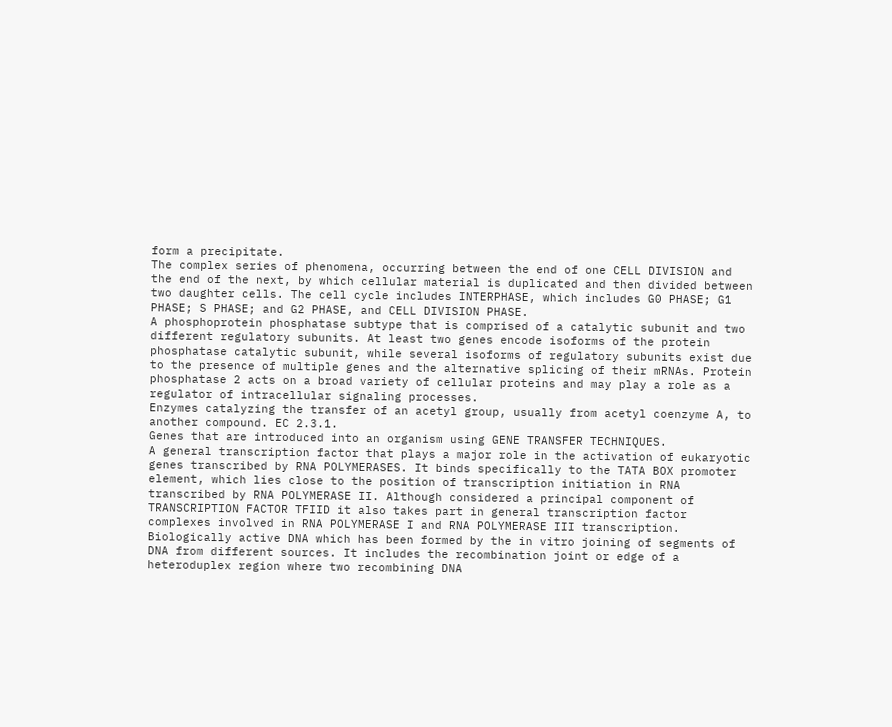form a precipitate.
The complex series of phenomena, occurring between the end of one CELL DIVISION and the end of the next, by which cellular material is duplicated and then divided between two daughter cells. The cell cycle includes INTERPHASE, which includes G0 PHASE; G1 PHASE; S PHASE; and G2 PHASE, and CELL DIVISION PHASE.
A phosphoprotein phosphatase subtype that is comprised of a catalytic subunit and two different regulatory subunits. At least two genes encode isoforms of the protein phosphatase catalytic subunit, while several isoforms of regulatory subunits exist due to the presence of multiple genes and the alternative splicing of their mRNAs. Protein phosphatase 2 acts on a broad variety of cellular proteins and may play a role as a regulator of intracellular signaling processes.
Enzymes catalyzing the transfer of an acetyl group, usually from acetyl coenzyme A, to another compound. EC 2.3.1.
Genes that are introduced into an organism using GENE TRANSFER TECHNIQUES.
A general transcription factor that plays a major role in the activation of eukaryotic genes transcribed by RNA POLYMERASES. It binds specifically to the TATA BOX promoter element, which lies close to the position of transcription initiation in RNA transcribed by RNA POLYMERASE II. Although considered a principal component of TRANSCRIPTION FACTOR TFIID it also takes part in general transcription factor complexes involved in RNA POLYMERASE I and RNA POLYMERASE III transcription.
Biologically active DNA which has been formed by the in vitro joining of segments of DNA from different sources. It includes the recombination joint or edge of a heteroduplex region where two recombining DNA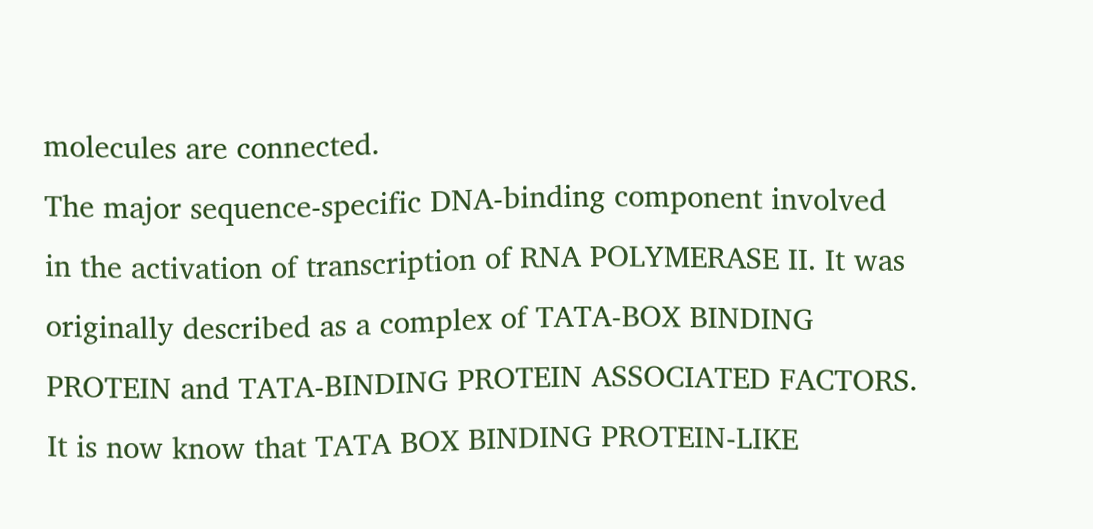molecules are connected.
The major sequence-specific DNA-binding component involved in the activation of transcription of RNA POLYMERASE II. It was originally described as a complex of TATA-BOX BINDING PROTEIN and TATA-BINDING PROTEIN ASSOCIATED FACTORS. It is now know that TATA BOX BINDING PROTEIN-LIKE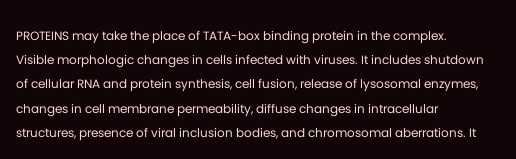PROTEINS may take the place of TATA-box binding protein in the complex.
Visible morphologic changes in cells infected with viruses. It includes shutdown of cellular RNA and protein synthesis, cell fusion, release of lysosomal enzymes, changes in cell membrane permeability, diffuse changes in intracellular structures, presence of viral inclusion bodies, and chromosomal aberrations. It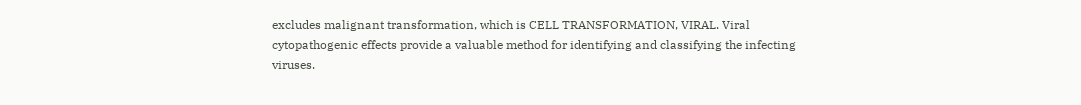excludes malignant transformation, which is CELL TRANSFORMATION, VIRAL. Viral cytopathogenic effects provide a valuable method for identifying and classifying the infecting viruses.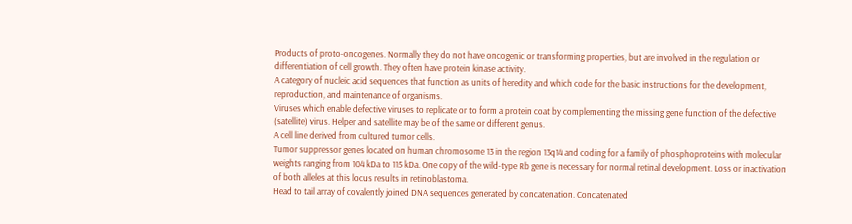Products of proto-oncogenes. Normally they do not have oncogenic or transforming properties, but are involved in the regulation or differentiation of cell growth. They often have protein kinase activity.
A category of nucleic acid sequences that function as units of heredity and which code for the basic instructions for the development, reproduction, and maintenance of organisms.
Viruses which enable defective viruses to replicate or to form a protein coat by complementing the missing gene function of the defective (satellite) virus. Helper and satellite may be of the same or different genus.
A cell line derived from cultured tumor cells.
Tumor suppressor genes located on human chromosome 13 in the region 13q14 and coding for a family of phosphoproteins with molecular weights ranging from 104 kDa to 115 kDa. One copy of the wild-type Rb gene is necessary for normal retinal development. Loss or inactivation of both alleles at this locus results in retinoblastoma.
Head to tail array of covalently joined DNA sequences generated by concatenation. Concatenated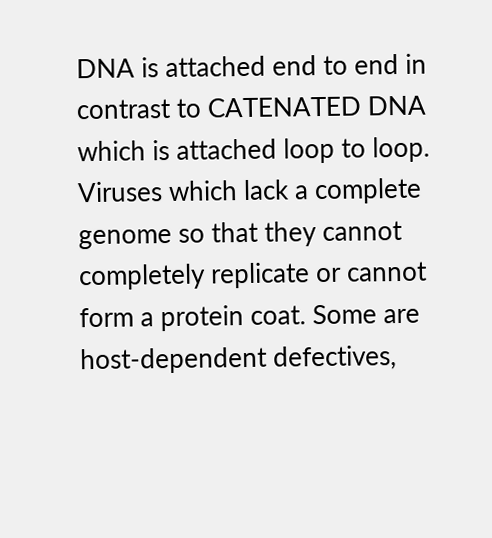DNA is attached end to end in contrast to CATENATED DNA which is attached loop to loop.
Viruses which lack a complete genome so that they cannot completely replicate or cannot form a protein coat. Some are host-dependent defectives,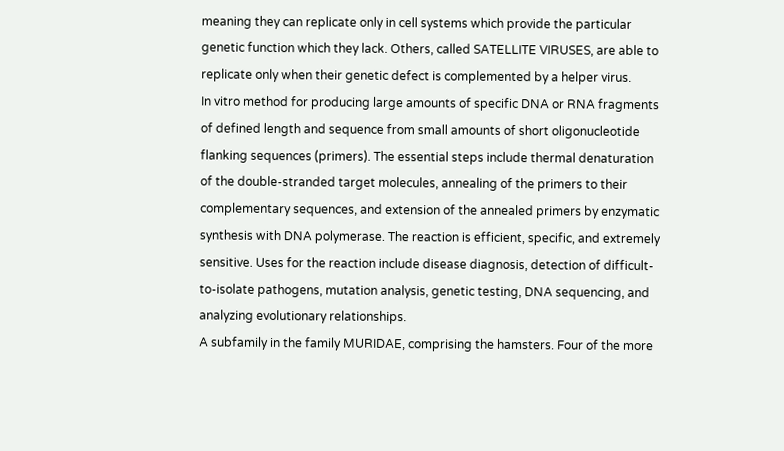meaning they can replicate only in cell systems which provide the particular genetic function which they lack. Others, called SATELLITE VIRUSES, are able to replicate only when their genetic defect is complemented by a helper virus.
In vitro method for producing large amounts of specific DNA or RNA fragments of defined length and sequence from small amounts of short oligonucleotide flanking sequences (primers). The essential steps include thermal denaturation of the double-stranded target molecules, annealing of the primers to their complementary sequences, and extension of the annealed primers by enzymatic synthesis with DNA polymerase. The reaction is efficient, specific, and extremely sensitive. Uses for the reaction include disease diagnosis, detection of difficult-to-isolate pathogens, mutation analysis, genetic testing, DNA sequencing, and analyzing evolutionary relationships.
A subfamily in the family MURIDAE, comprising the hamsters. Four of the more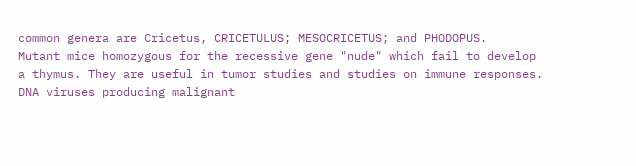common genera are Cricetus, CRICETULUS; MESOCRICETUS; and PHODOPUS.
Mutant mice homozygous for the recessive gene "nude" which fail to develop a thymus. They are useful in tumor studies and studies on immune responses.
DNA viruses producing malignant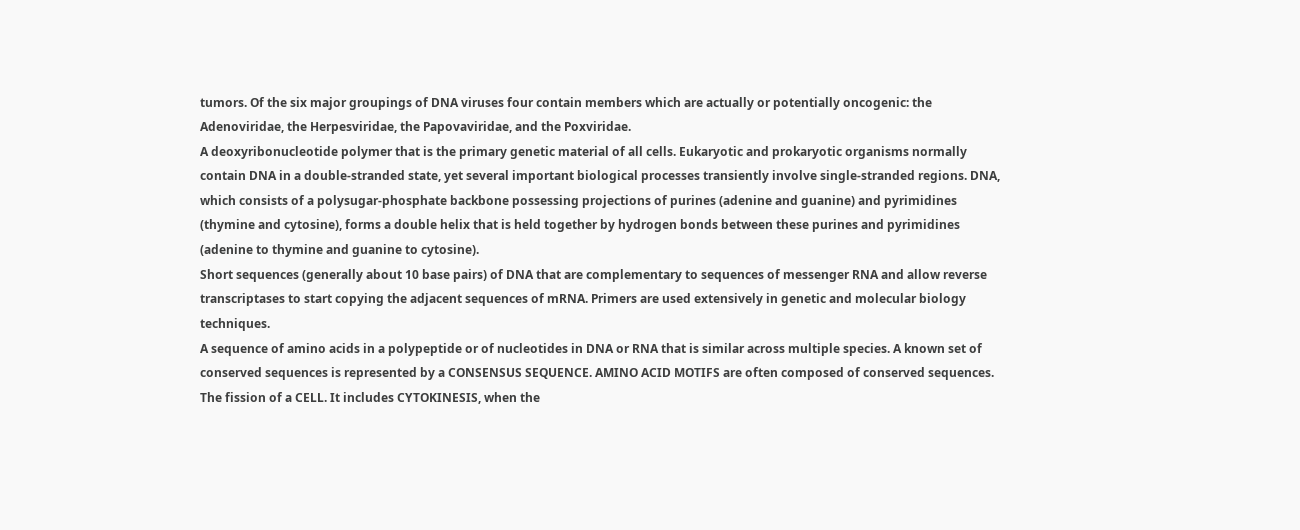tumors. Of the six major groupings of DNA viruses four contain members which are actually or potentially oncogenic: the Adenoviridae, the Herpesviridae, the Papovaviridae, and the Poxviridae.
A deoxyribonucleotide polymer that is the primary genetic material of all cells. Eukaryotic and prokaryotic organisms normally contain DNA in a double-stranded state, yet several important biological processes transiently involve single-stranded regions. DNA, which consists of a polysugar-phosphate backbone possessing projections of purines (adenine and guanine) and pyrimidines (thymine and cytosine), forms a double helix that is held together by hydrogen bonds between these purines and pyrimidines (adenine to thymine and guanine to cytosine).
Short sequences (generally about 10 base pairs) of DNA that are complementary to sequences of messenger RNA and allow reverse transcriptases to start copying the adjacent sequences of mRNA. Primers are used extensively in genetic and molecular biology techniques.
A sequence of amino acids in a polypeptide or of nucleotides in DNA or RNA that is similar across multiple species. A known set of conserved sequences is represented by a CONSENSUS SEQUENCE. AMINO ACID MOTIFS are often composed of conserved sequences.
The fission of a CELL. It includes CYTOKINESIS, when the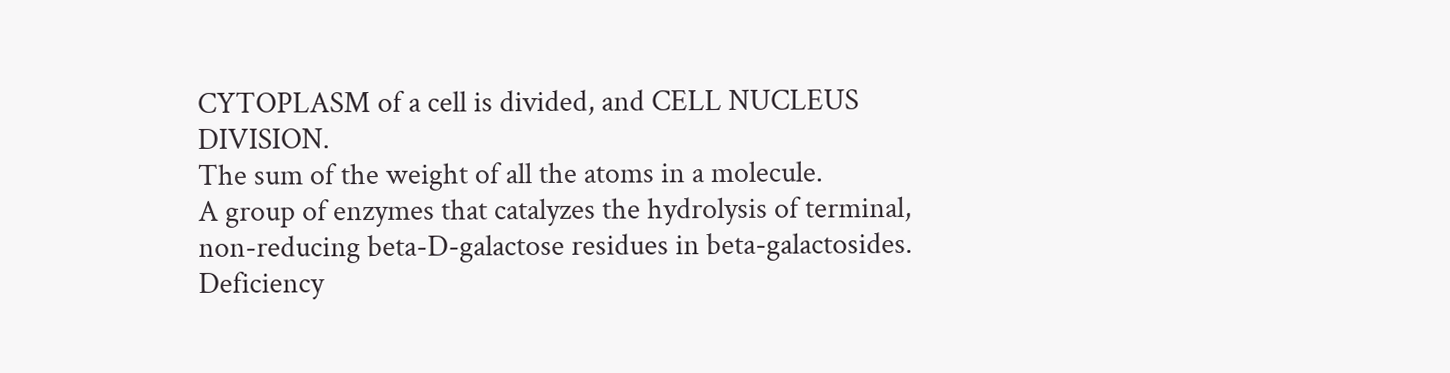CYTOPLASM of a cell is divided, and CELL NUCLEUS DIVISION.
The sum of the weight of all the atoms in a molecule.
A group of enzymes that catalyzes the hydrolysis of terminal, non-reducing beta-D-galactose residues in beta-galactosides. Deficiency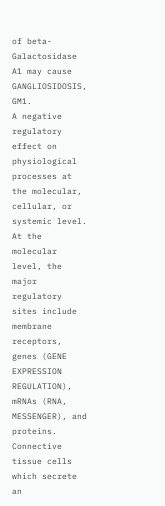of beta-Galactosidase A1 may cause GANGLIOSIDOSIS, GM1.
A negative regulatory effect on physiological processes at the molecular, cellular, or systemic level. At the molecular level, the major regulatory sites include membrane receptors, genes (GENE EXPRESSION REGULATION), mRNAs (RNA, MESSENGER), and proteins.
Connective tissue cells which secrete an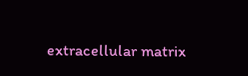extracellular matrix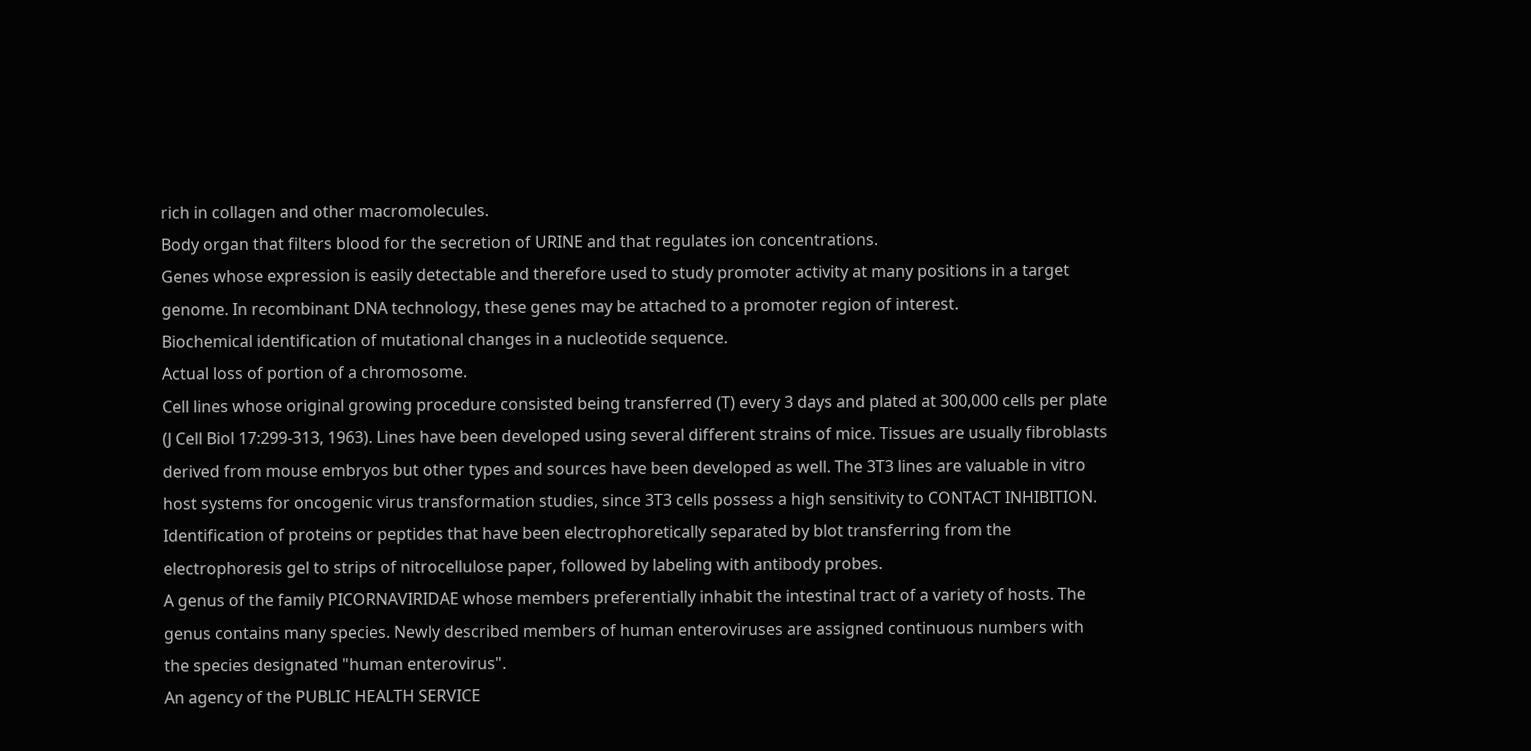rich in collagen and other macromolecules.
Body organ that filters blood for the secretion of URINE and that regulates ion concentrations.
Genes whose expression is easily detectable and therefore used to study promoter activity at many positions in a target genome. In recombinant DNA technology, these genes may be attached to a promoter region of interest.
Biochemical identification of mutational changes in a nucleotide sequence.
Actual loss of portion of a chromosome.
Cell lines whose original growing procedure consisted being transferred (T) every 3 days and plated at 300,000 cells per plate (J Cell Biol 17:299-313, 1963). Lines have been developed using several different strains of mice. Tissues are usually fibroblasts derived from mouse embryos but other types and sources have been developed as well. The 3T3 lines are valuable in vitro host systems for oncogenic virus transformation studies, since 3T3 cells possess a high sensitivity to CONTACT INHIBITION.
Identification of proteins or peptides that have been electrophoretically separated by blot transferring from the electrophoresis gel to strips of nitrocellulose paper, followed by labeling with antibody probes.
A genus of the family PICORNAVIRIDAE whose members preferentially inhabit the intestinal tract of a variety of hosts. The genus contains many species. Newly described members of human enteroviruses are assigned continuous numbers with the species designated "human enterovirus".
An agency of the PUBLIC HEALTH SERVICE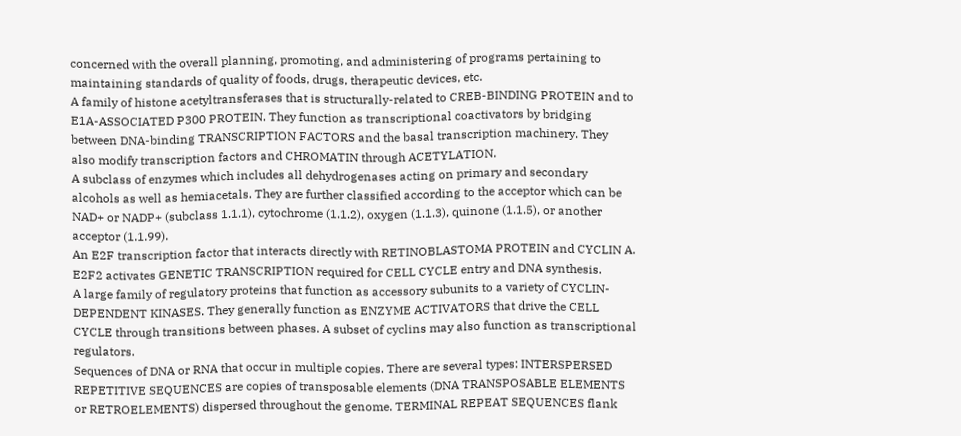concerned with the overall planning, promoting, and administering of programs pertaining to maintaining standards of quality of foods, drugs, therapeutic devices, etc.
A family of histone acetyltransferases that is structurally-related to CREB-BINDING PROTEIN and to E1A-ASSOCIATED P300 PROTEIN. They function as transcriptional coactivators by bridging between DNA-binding TRANSCRIPTION FACTORS and the basal transcription machinery. They also modify transcription factors and CHROMATIN through ACETYLATION.
A subclass of enzymes which includes all dehydrogenases acting on primary and secondary alcohols as well as hemiacetals. They are further classified according to the acceptor which can be NAD+ or NADP+ (subclass 1.1.1), cytochrome (1.1.2), oxygen (1.1.3), quinone (1.1.5), or another acceptor (1.1.99).
An E2F transcription factor that interacts directly with RETINOBLASTOMA PROTEIN and CYCLIN A. E2F2 activates GENETIC TRANSCRIPTION required for CELL CYCLE entry and DNA synthesis.
A large family of regulatory proteins that function as accessory subunits to a variety of CYCLIN-DEPENDENT KINASES. They generally function as ENZYME ACTIVATORS that drive the CELL CYCLE through transitions between phases. A subset of cyclins may also function as transcriptional regulators.
Sequences of DNA or RNA that occur in multiple copies. There are several types: INTERSPERSED REPETITIVE SEQUENCES are copies of transposable elements (DNA TRANSPOSABLE ELEMENTS or RETROELEMENTS) dispersed throughout the genome. TERMINAL REPEAT SEQUENCES flank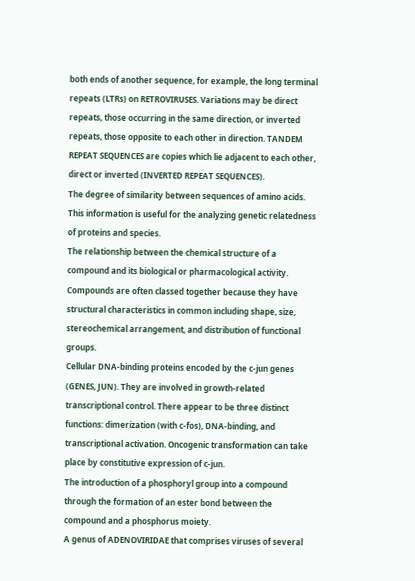both ends of another sequence, for example, the long terminal repeats (LTRs) on RETROVIRUSES. Variations may be direct repeats, those occurring in the same direction, or inverted repeats, those opposite to each other in direction. TANDEM REPEAT SEQUENCES are copies which lie adjacent to each other, direct or inverted (INVERTED REPEAT SEQUENCES).
The degree of similarity between sequences of amino acids. This information is useful for the analyzing genetic relatedness of proteins and species.
The relationship between the chemical structure of a compound and its biological or pharmacological activity. Compounds are often classed together because they have structural characteristics in common including shape, size, stereochemical arrangement, and distribution of functional groups.
Cellular DNA-binding proteins encoded by the c-jun genes (GENES, JUN). They are involved in growth-related transcriptional control. There appear to be three distinct functions: dimerization (with c-fos), DNA-binding, and transcriptional activation. Oncogenic transformation can take place by constitutive expression of c-jun.
The introduction of a phosphoryl group into a compound through the formation of an ester bond between the compound and a phosphorus moiety.
A genus of ADENOVIRIDAE that comprises viruses of several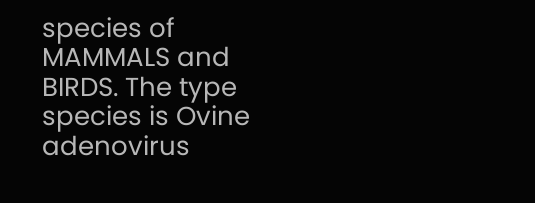species of MAMMALS and BIRDS. The type species is Ovine adenovirus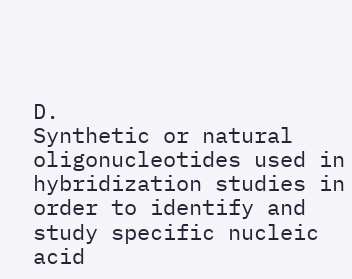D.
Synthetic or natural oligonucleotides used in hybridization studies in order to identify and study specific nucleic acid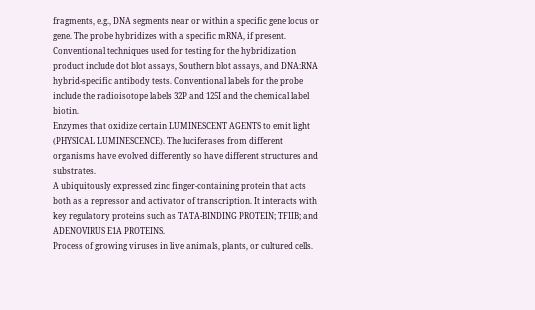fragments, e.g., DNA segments near or within a specific gene locus or gene. The probe hybridizes with a specific mRNA, if present. Conventional techniques used for testing for the hybridization product include dot blot assays, Southern blot assays, and DNA:RNA hybrid-specific antibody tests. Conventional labels for the probe include the radioisotope labels 32P and 125I and the chemical label biotin.
Enzymes that oxidize certain LUMINESCENT AGENTS to emit light (PHYSICAL LUMINESCENCE). The luciferases from different organisms have evolved differently so have different structures and substrates.
A ubiquitously expressed zinc finger-containing protein that acts both as a repressor and activator of transcription. It interacts with key regulatory proteins such as TATA-BINDING PROTEIN; TFIIB; and ADENOVIRUS E1A PROTEINS.
Process of growing viruses in live animals, plants, or cultured cells.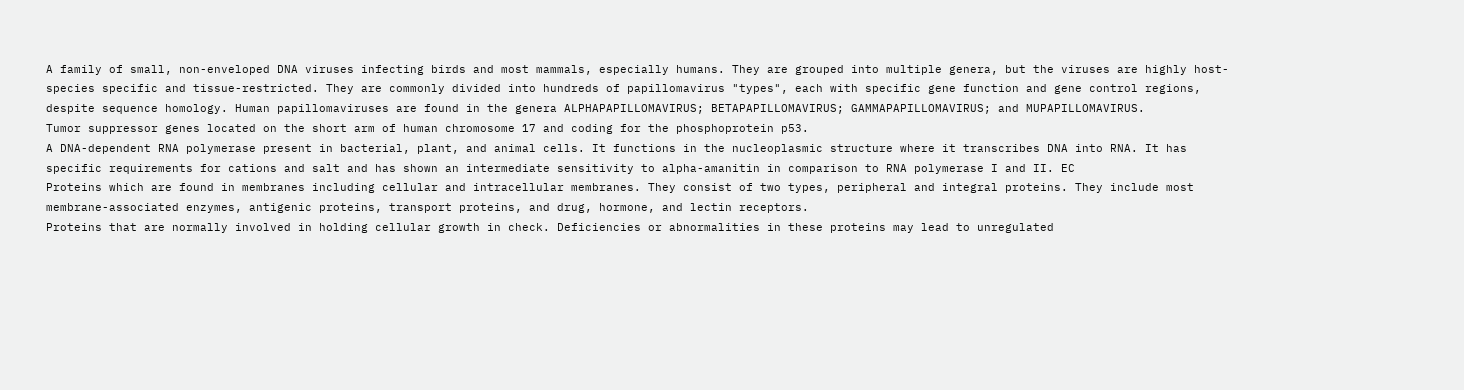A family of small, non-enveloped DNA viruses infecting birds and most mammals, especially humans. They are grouped into multiple genera, but the viruses are highly host-species specific and tissue-restricted. They are commonly divided into hundreds of papillomavirus "types", each with specific gene function and gene control regions, despite sequence homology. Human papillomaviruses are found in the genera ALPHAPAPILLOMAVIRUS; BETAPAPILLOMAVIRUS; GAMMAPAPILLOMAVIRUS; and MUPAPILLOMAVIRUS.
Tumor suppressor genes located on the short arm of human chromosome 17 and coding for the phosphoprotein p53.
A DNA-dependent RNA polymerase present in bacterial, plant, and animal cells. It functions in the nucleoplasmic structure where it transcribes DNA into RNA. It has specific requirements for cations and salt and has shown an intermediate sensitivity to alpha-amanitin in comparison to RNA polymerase I and II. EC
Proteins which are found in membranes including cellular and intracellular membranes. They consist of two types, peripheral and integral proteins. They include most membrane-associated enzymes, antigenic proteins, transport proteins, and drug, hormone, and lectin receptors.
Proteins that are normally involved in holding cellular growth in check. Deficiencies or abnormalities in these proteins may lead to unregulated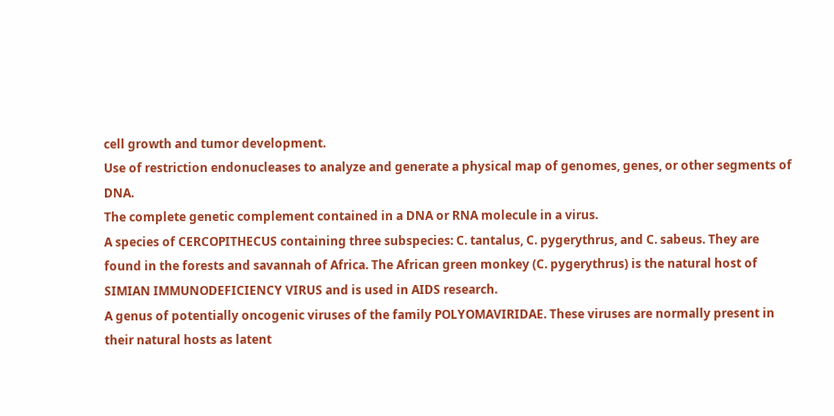cell growth and tumor development.
Use of restriction endonucleases to analyze and generate a physical map of genomes, genes, or other segments of DNA.
The complete genetic complement contained in a DNA or RNA molecule in a virus.
A species of CERCOPITHECUS containing three subspecies: C. tantalus, C. pygerythrus, and C. sabeus. They are found in the forests and savannah of Africa. The African green monkey (C. pygerythrus) is the natural host of SIMIAN IMMUNODEFICIENCY VIRUS and is used in AIDS research.
A genus of potentially oncogenic viruses of the family POLYOMAVIRIDAE. These viruses are normally present in their natural hosts as latent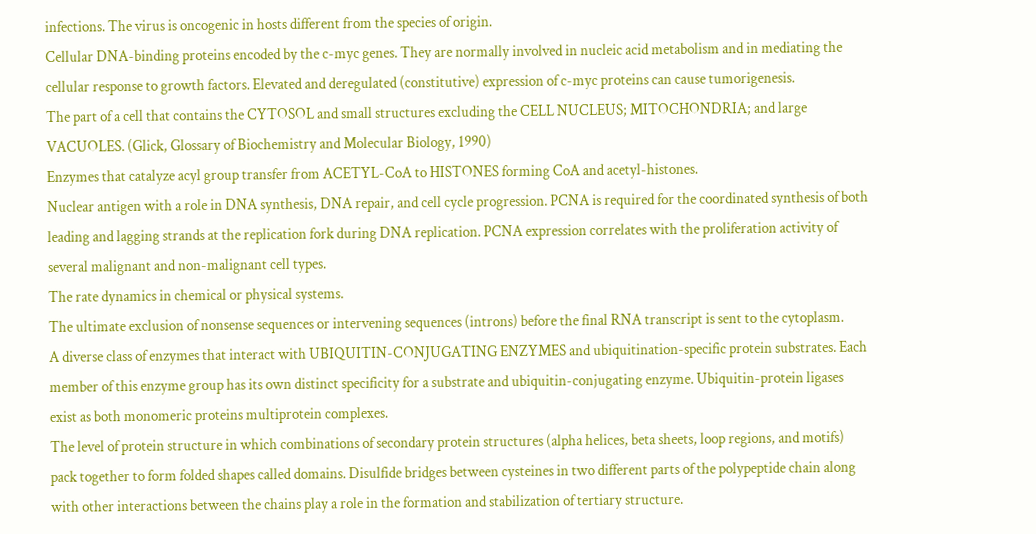infections. The virus is oncogenic in hosts different from the species of origin.
Cellular DNA-binding proteins encoded by the c-myc genes. They are normally involved in nucleic acid metabolism and in mediating the cellular response to growth factors. Elevated and deregulated (constitutive) expression of c-myc proteins can cause tumorigenesis.
The part of a cell that contains the CYTOSOL and small structures excluding the CELL NUCLEUS; MITOCHONDRIA; and large VACUOLES. (Glick, Glossary of Biochemistry and Molecular Biology, 1990)
Enzymes that catalyze acyl group transfer from ACETYL-CoA to HISTONES forming CoA and acetyl-histones.
Nuclear antigen with a role in DNA synthesis, DNA repair, and cell cycle progression. PCNA is required for the coordinated synthesis of both leading and lagging strands at the replication fork during DNA replication. PCNA expression correlates with the proliferation activity of several malignant and non-malignant cell types.
The rate dynamics in chemical or physical systems.
The ultimate exclusion of nonsense sequences or intervening sequences (introns) before the final RNA transcript is sent to the cytoplasm.
A diverse class of enzymes that interact with UBIQUITIN-CONJUGATING ENZYMES and ubiquitination-specific protein substrates. Each member of this enzyme group has its own distinct specificity for a substrate and ubiquitin-conjugating enzyme. Ubiquitin-protein ligases exist as both monomeric proteins multiprotein complexes.
The level of protein structure in which combinations of secondary protein structures (alpha helices, beta sheets, loop regions, and motifs) pack together to form folded shapes called domains. Disulfide bridges between cysteines in two different parts of the polypeptide chain along with other interactions between the chains play a role in the formation and stabilization of tertiary structure.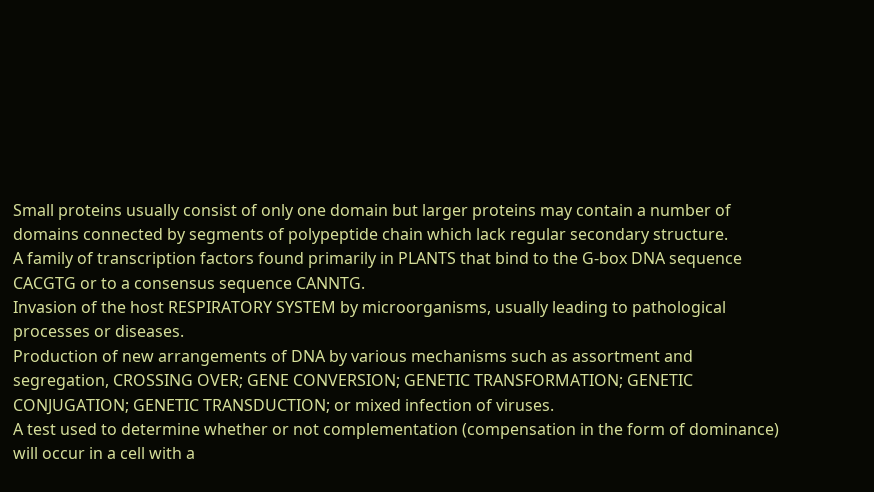Small proteins usually consist of only one domain but larger proteins may contain a number of domains connected by segments of polypeptide chain which lack regular secondary structure.
A family of transcription factors found primarily in PLANTS that bind to the G-box DNA sequence CACGTG or to a consensus sequence CANNTG.
Invasion of the host RESPIRATORY SYSTEM by microorganisms, usually leading to pathological processes or diseases.
Production of new arrangements of DNA by various mechanisms such as assortment and segregation, CROSSING OVER; GENE CONVERSION; GENETIC TRANSFORMATION; GENETIC CONJUGATION; GENETIC TRANSDUCTION; or mixed infection of viruses.
A test used to determine whether or not complementation (compensation in the form of dominance) will occur in a cell with a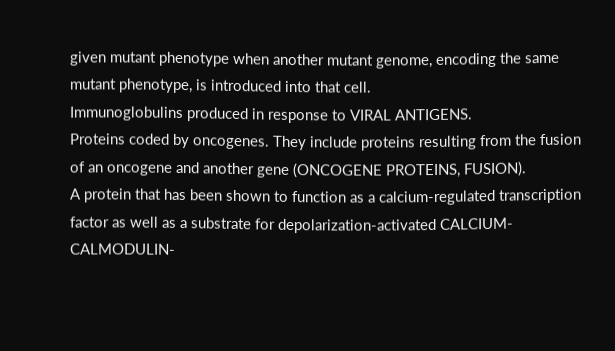given mutant phenotype when another mutant genome, encoding the same mutant phenotype, is introduced into that cell.
Immunoglobulins produced in response to VIRAL ANTIGENS.
Proteins coded by oncogenes. They include proteins resulting from the fusion of an oncogene and another gene (ONCOGENE PROTEINS, FUSION).
A protein that has been shown to function as a calcium-regulated transcription factor as well as a substrate for depolarization-activated CALCIUM-CALMODULIN-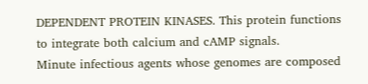DEPENDENT PROTEIN KINASES. This protein functions to integrate both calcium and cAMP signals.
Minute infectious agents whose genomes are composed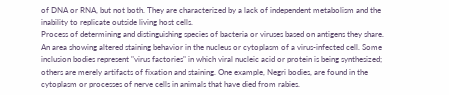of DNA or RNA, but not both. They are characterized by a lack of independent metabolism and the inability to replicate outside living host cells.
Process of determining and distinguishing species of bacteria or viruses based on antigens they share.
An area showing altered staining behavior in the nucleus or cytoplasm of a virus-infected cell. Some inclusion bodies represent "virus factories" in which viral nucleic acid or protein is being synthesized; others are merely artifacts of fixation and staining. One example, Negri bodies, are found in the cytoplasm or processes of nerve cells in animals that have died from rabies.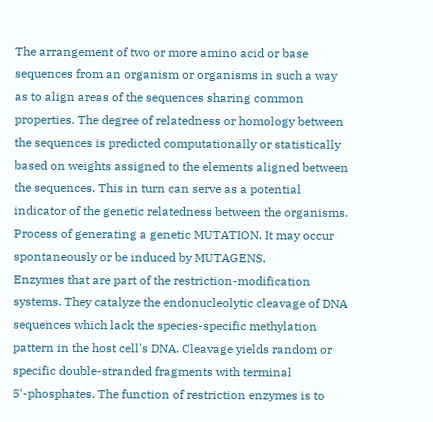The arrangement of two or more amino acid or base sequences from an organism or organisms in such a way as to align areas of the sequences sharing common properties. The degree of relatedness or homology between the sequences is predicted computationally or statistically based on weights assigned to the elements aligned between the sequences. This in turn can serve as a potential indicator of the genetic relatedness between the organisms.
Process of generating a genetic MUTATION. It may occur spontaneously or be induced by MUTAGENS.
Enzymes that are part of the restriction-modification systems. They catalyze the endonucleolytic cleavage of DNA sequences which lack the species-specific methylation pattern in the host cell's DNA. Cleavage yields random or specific double-stranded fragments with terminal 5'-phosphates. The function of restriction enzymes is to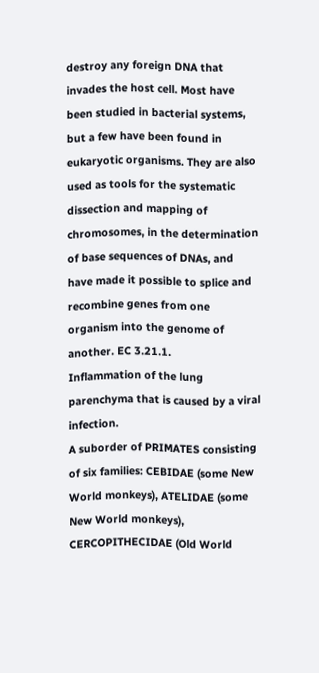destroy any foreign DNA that invades the host cell. Most have been studied in bacterial systems, but a few have been found in eukaryotic organisms. They are also used as tools for the systematic dissection and mapping of chromosomes, in the determination of base sequences of DNAs, and have made it possible to splice and recombine genes from one organism into the genome of another. EC 3.21.1.
Inflammation of the lung parenchyma that is caused by a viral infection.
A suborder of PRIMATES consisting of six families: CEBIDAE (some New World monkeys), ATELIDAE (some New World monkeys), CERCOPITHECIDAE (Old World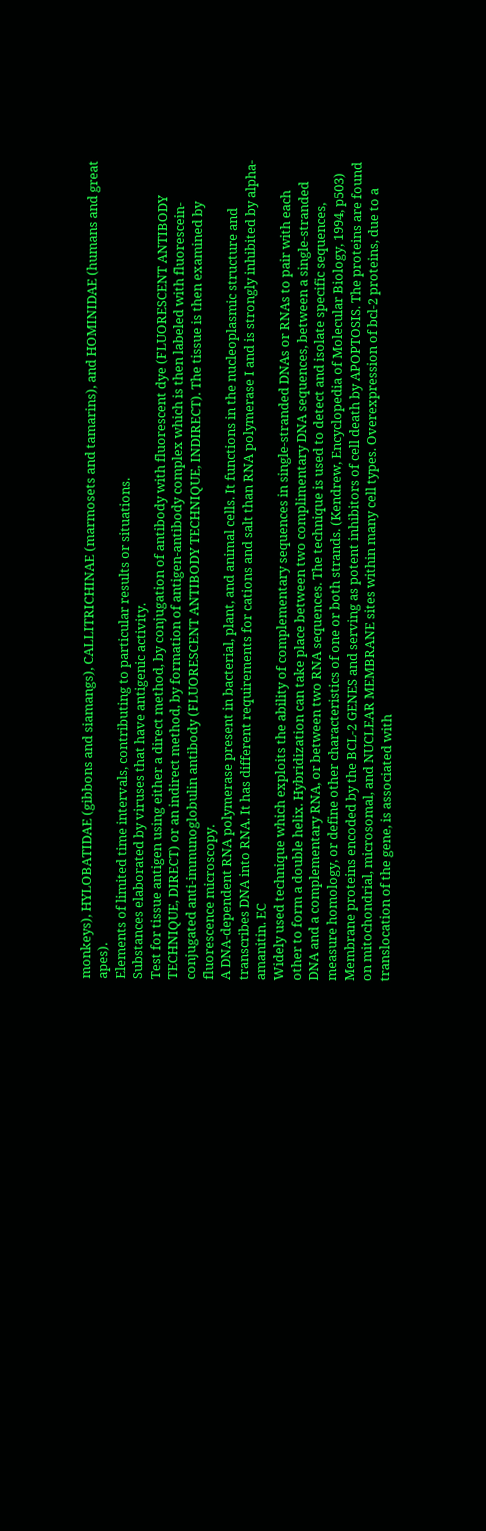monkeys), HYLOBATIDAE (gibbons and siamangs), CALLITRICHINAE (marmosets and tamarins), and HOMINIDAE (humans and great apes).
Elements of limited time intervals, contributing to particular results or situations.
Substances elaborated by viruses that have antigenic activity.
Test for tissue antigen using either a direct method, by conjugation of antibody with fluorescent dye (FLUORESCENT ANTIBODY TECHNIQUE, DIRECT) or an indirect method, by formation of antigen-antibody complex which is then labeled with fluorescein-conjugated anti-immunoglobulin antibody (FLUORESCENT ANTIBODY TECHNIQUE, INDIRECT). The tissue is then examined by fluorescence microscopy.
A DNA-dependent RNA polymerase present in bacterial, plant, and animal cells. It functions in the nucleoplasmic structure and transcribes DNA into RNA. It has different requirements for cations and salt than RNA polymerase I and is strongly inhibited by alpha-amanitin. EC
Widely used technique which exploits the ability of complementary sequences in single-stranded DNAs or RNAs to pair with each other to form a double helix. Hybridization can take place between two complimentary DNA sequences, between a single-stranded DNA and a complementary RNA, or between two RNA sequences. The technique is used to detect and isolate specific sequences, measure homology, or define other characteristics of one or both strands. (Kendrew, Encyclopedia of Molecular Biology, 1994, p503)
Membrane proteins encoded by the BCL-2 GENES and serving as potent inhibitors of cell death by APOPTOSIS. The proteins are found on mitochondrial, microsomal, and NUCLEAR MEMBRANE sites within many cell types. Overexpression of bcl-2 proteins, due to a translocation of the gene, is associated with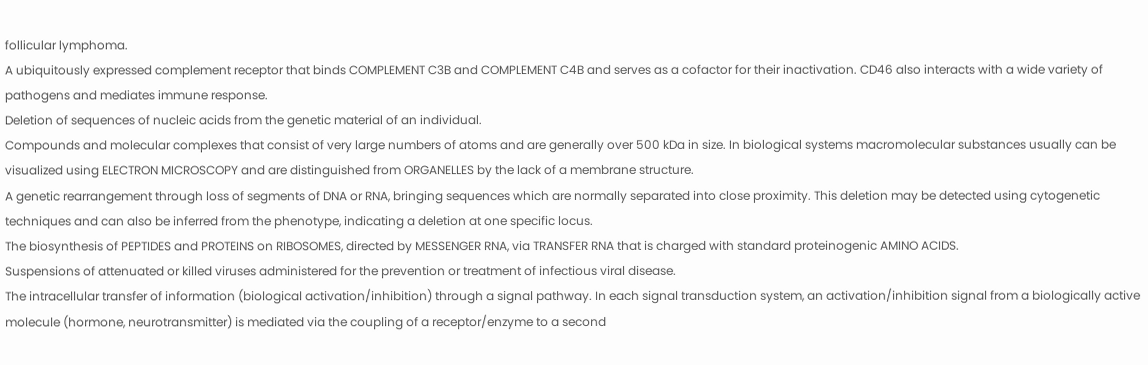follicular lymphoma.
A ubiquitously expressed complement receptor that binds COMPLEMENT C3B and COMPLEMENT C4B and serves as a cofactor for their inactivation. CD46 also interacts with a wide variety of pathogens and mediates immune response.
Deletion of sequences of nucleic acids from the genetic material of an individual.
Compounds and molecular complexes that consist of very large numbers of atoms and are generally over 500 kDa in size. In biological systems macromolecular substances usually can be visualized using ELECTRON MICROSCOPY and are distinguished from ORGANELLES by the lack of a membrane structure.
A genetic rearrangement through loss of segments of DNA or RNA, bringing sequences which are normally separated into close proximity. This deletion may be detected using cytogenetic techniques and can also be inferred from the phenotype, indicating a deletion at one specific locus.
The biosynthesis of PEPTIDES and PROTEINS on RIBOSOMES, directed by MESSENGER RNA, via TRANSFER RNA that is charged with standard proteinogenic AMINO ACIDS.
Suspensions of attenuated or killed viruses administered for the prevention or treatment of infectious viral disease.
The intracellular transfer of information (biological activation/inhibition) through a signal pathway. In each signal transduction system, an activation/inhibition signal from a biologically active molecule (hormone, neurotransmitter) is mediated via the coupling of a receptor/enzyme to a second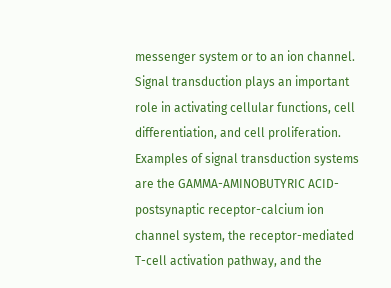messenger system or to an ion channel. Signal transduction plays an important role in activating cellular functions, cell differentiation, and cell proliferation. Examples of signal transduction systems are the GAMMA-AMINOBUTYRIC ACID-postsynaptic receptor-calcium ion channel system, the receptor-mediated T-cell activation pathway, and the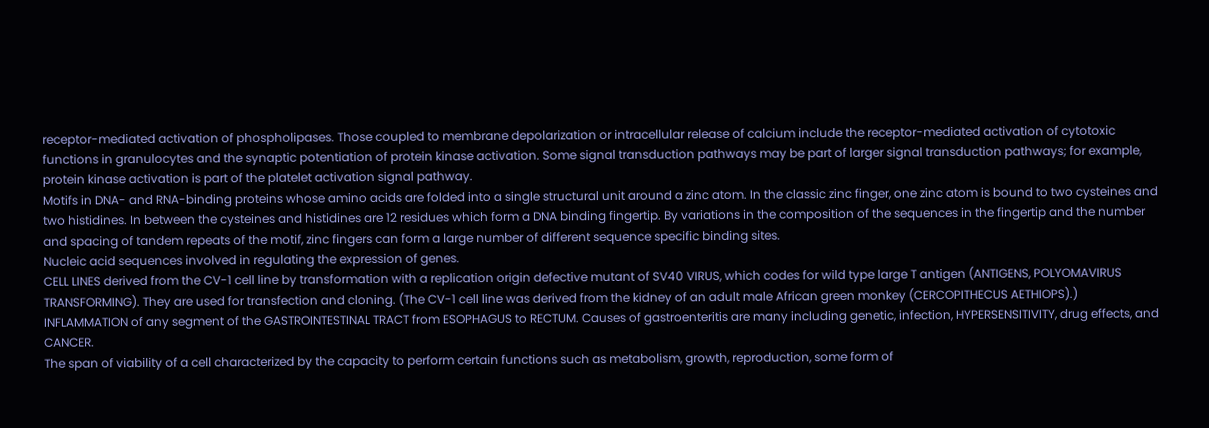receptor-mediated activation of phospholipases. Those coupled to membrane depolarization or intracellular release of calcium include the receptor-mediated activation of cytotoxic functions in granulocytes and the synaptic potentiation of protein kinase activation. Some signal transduction pathways may be part of larger signal transduction pathways; for example, protein kinase activation is part of the platelet activation signal pathway.
Motifs in DNA- and RNA-binding proteins whose amino acids are folded into a single structural unit around a zinc atom. In the classic zinc finger, one zinc atom is bound to two cysteines and two histidines. In between the cysteines and histidines are 12 residues which form a DNA binding fingertip. By variations in the composition of the sequences in the fingertip and the number and spacing of tandem repeats of the motif, zinc fingers can form a large number of different sequence specific binding sites.
Nucleic acid sequences involved in regulating the expression of genes.
CELL LINES derived from the CV-1 cell line by transformation with a replication origin defective mutant of SV40 VIRUS, which codes for wild type large T antigen (ANTIGENS, POLYOMAVIRUS TRANSFORMING). They are used for transfection and cloning. (The CV-1 cell line was derived from the kidney of an adult male African green monkey (CERCOPITHECUS AETHIOPS).)
INFLAMMATION of any segment of the GASTROINTESTINAL TRACT from ESOPHAGUS to RECTUM. Causes of gastroenteritis are many including genetic, infection, HYPERSENSITIVITY, drug effects, and CANCER.
The span of viability of a cell characterized by the capacity to perform certain functions such as metabolism, growth, reproduction, some form of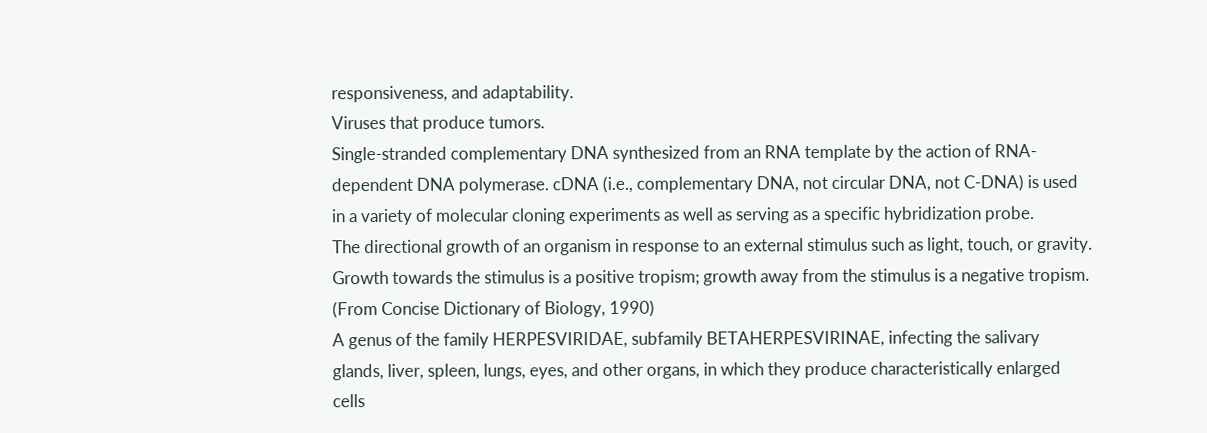responsiveness, and adaptability.
Viruses that produce tumors.
Single-stranded complementary DNA synthesized from an RNA template by the action of RNA-dependent DNA polymerase. cDNA (i.e., complementary DNA, not circular DNA, not C-DNA) is used in a variety of molecular cloning experiments as well as serving as a specific hybridization probe.
The directional growth of an organism in response to an external stimulus such as light, touch, or gravity. Growth towards the stimulus is a positive tropism; growth away from the stimulus is a negative tropism. (From Concise Dictionary of Biology, 1990)
A genus of the family HERPESVIRIDAE, subfamily BETAHERPESVIRINAE, infecting the salivary glands, liver, spleen, lungs, eyes, and other organs, in which they produce characteristically enlarged cells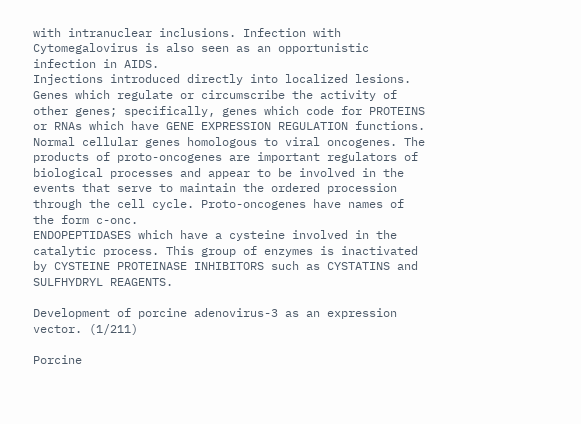with intranuclear inclusions. Infection with Cytomegalovirus is also seen as an opportunistic infection in AIDS.
Injections introduced directly into localized lesions.
Genes which regulate or circumscribe the activity of other genes; specifically, genes which code for PROTEINS or RNAs which have GENE EXPRESSION REGULATION functions.
Normal cellular genes homologous to viral oncogenes. The products of proto-oncogenes are important regulators of biological processes and appear to be involved in the events that serve to maintain the ordered procession through the cell cycle. Proto-oncogenes have names of the form c-onc.
ENDOPEPTIDASES which have a cysteine involved in the catalytic process. This group of enzymes is inactivated by CYSTEINE PROTEINASE INHIBITORS such as CYSTATINS and SULFHYDRYL REAGENTS.

Development of porcine adenovirus-3 as an expression vector. (1/211)

Porcine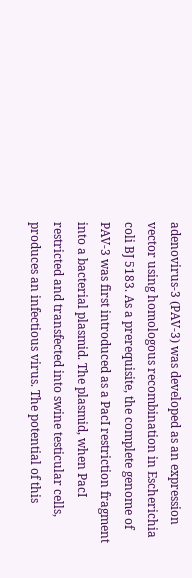adenovirus-3 (PAV-3) was developed as an expression vector using homologous recombination in Escherichia coli BJ 5183. As a prerequisite, the complete genome of PAV-3 was first introduced as a PacI restriction fragment into a bacterial plasmid. The plasmid, when PacI restricted and transfected into swine testicular cells, produces an infectious virus. The potential of this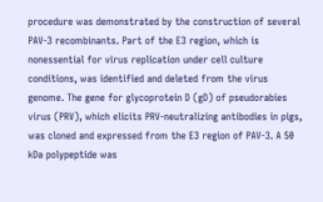procedure was demonstrated by the construction of several PAV-3 recombinants. Part of the E3 region, which is nonessential for virus replication under cell culture conditions, was identified and deleted from the virus genome. The gene for glycoprotein D (gD) of pseudorabies virus (PRV), which elicits PRV-neutralizing antibodies in pigs, was cloned and expressed from the E3 region of PAV-3. A 50 kDa polypeptide was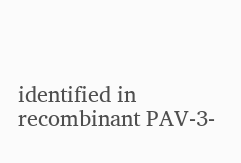identified in recombinant PAV-3-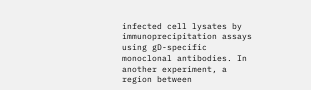infected cell lysates by immunoprecipitation assays using gD-specific monoclonal antibodies. In another experiment, a region between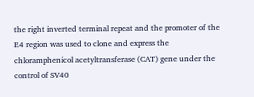the right inverted terminal repeat and the promoter of the E4 region was used to clone and express the chloramphenicol acetyltransferase (CAT) gene under the control of SV40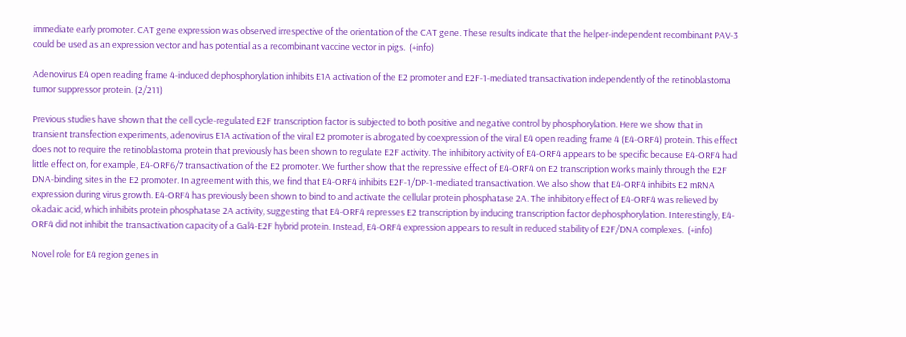immediate early promoter. CAT gene expression was observed irrespective of the orientation of the CAT gene. These results indicate that the helper-independent recombinant PAV-3 could be used as an expression vector and has potential as a recombinant vaccine vector in pigs.  (+info)

Adenovirus E4 open reading frame 4-induced dephosphorylation inhibits E1A activation of the E2 promoter and E2F-1-mediated transactivation independently of the retinoblastoma tumor suppressor protein. (2/211)

Previous studies have shown that the cell cycle-regulated E2F transcription factor is subjected to both positive and negative control by phosphorylation. Here we show that in transient transfection experiments, adenovirus E1A activation of the viral E2 promoter is abrogated by coexpression of the viral E4 open reading frame 4 (E4-ORF4) protein. This effect does not to require the retinoblastoma protein that previously has been shown to regulate E2F activity. The inhibitory activity of E4-ORF4 appears to be specific because E4-ORF4 had little effect on, for example, E4-ORF6/7 transactivation of the E2 promoter. We further show that the repressive effect of E4-ORF4 on E2 transcription works mainly through the E2F DNA-binding sites in the E2 promoter. In agreement with this, we find that E4-ORF4 inhibits E2F-1/DP-1-mediated transactivation. We also show that E4-ORF4 inhibits E2 mRNA expression during virus growth. E4-ORF4 has previously been shown to bind to and activate the cellular protein phosphatase 2A. The inhibitory effect of E4-ORF4 was relieved by okadaic acid, which inhibits protein phosphatase 2A activity, suggesting that E4-ORF4 represses E2 transcription by inducing transcription factor dephosphorylation. Interestingly, E4-ORF4 did not inhibit the transactivation capacity of a Gal4-E2F hybrid protein. Instead, E4-ORF4 expression appears to result in reduced stability of E2F/DNA complexes.  (+info)

Novel role for E4 region genes in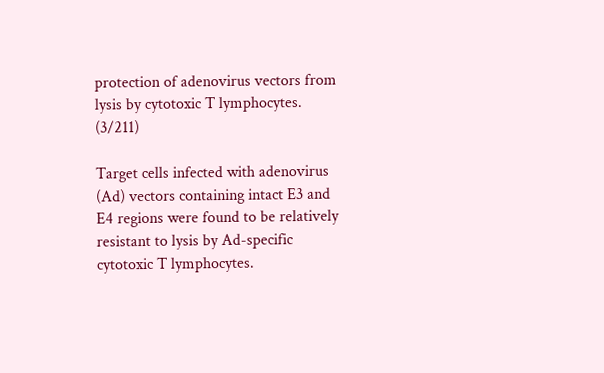protection of adenovirus vectors from lysis by cytotoxic T lymphocytes. (3/211)

Target cells infected with adenovirus (Ad) vectors containing intact E3 and E4 regions were found to be relatively resistant to lysis by Ad-specific cytotoxic T lymphocytes.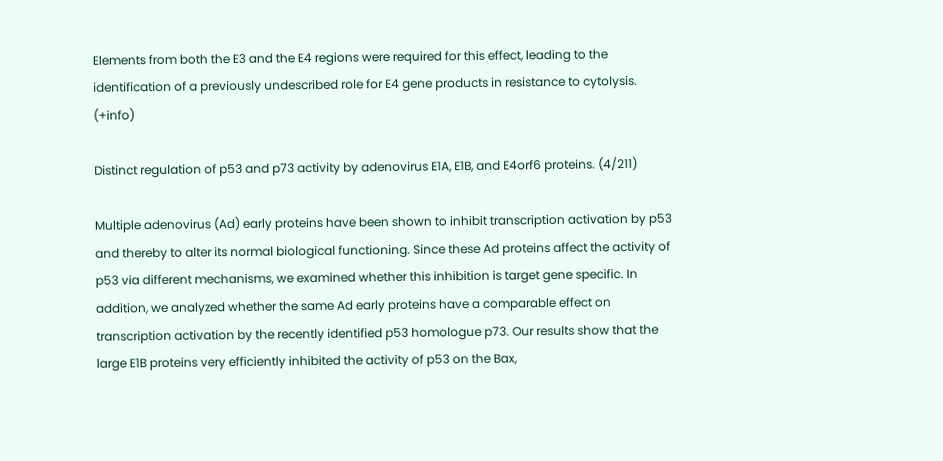Elements from both the E3 and the E4 regions were required for this effect, leading to the identification of a previously undescribed role for E4 gene products in resistance to cytolysis.  (+info)

Distinct regulation of p53 and p73 activity by adenovirus E1A, E1B, and E4orf6 proteins. (4/211)

Multiple adenovirus (Ad) early proteins have been shown to inhibit transcription activation by p53 and thereby to alter its normal biological functioning. Since these Ad proteins affect the activity of p53 via different mechanisms, we examined whether this inhibition is target gene specific. In addition, we analyzed whether the same Ad early proteins have a comparable effect on transcription activation by the recently identified p53 homologue p73. Our results show that the large E1B proteins very efficiently inhibited the activity of p53 on the Bax,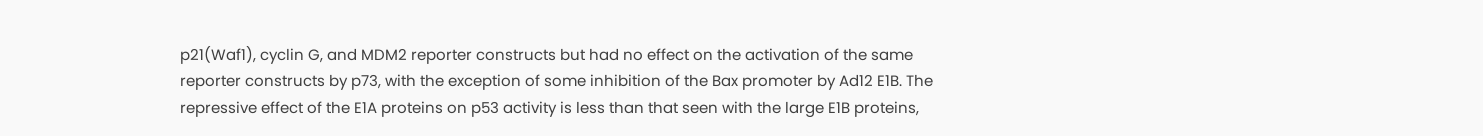p21(Waf1), cyclin G, and MDM2 reporter constructs but had no effect on the activation of the same reporter constructs by p73, with the exception of some inhibition of the Bax promoter by Ad12 E1B. The repressive effect of the E1A proteins on p53 activity is less than that seen with the large E1B proteins,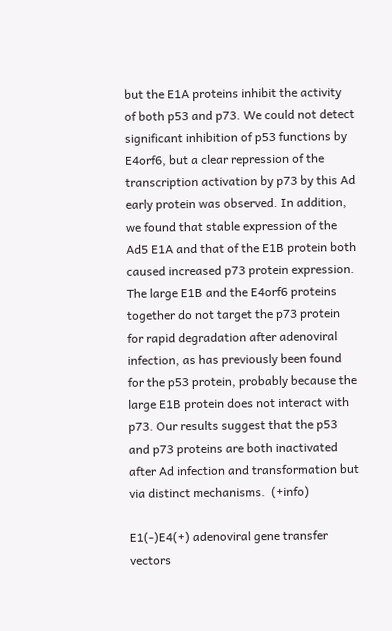but the E1A proteins inhibit the activity of both p53 and p73. We could not detect significant inhibition of p53 functions by E4orf6, but a clear repression of the transcription activation by p73 by this Ad early protein was observed. In addition, we found that stable expression of the Ad5 E1A and that of the E1B protein both caused increased p73 protein expression. The large E1B and the E4orf6 proteins together do not target the p73 protein for rapid degradation after adenoviral infection, as has previously been found for the p53 protein, probably because the large E1B protein does not interact with p73. Our results suggest that the p53 and p73 proteins are both inactivated after Ad infection and transformation but via distinct mechanisms.  (+info)

E1(-)E4(+) adenoviral gene transfer vectors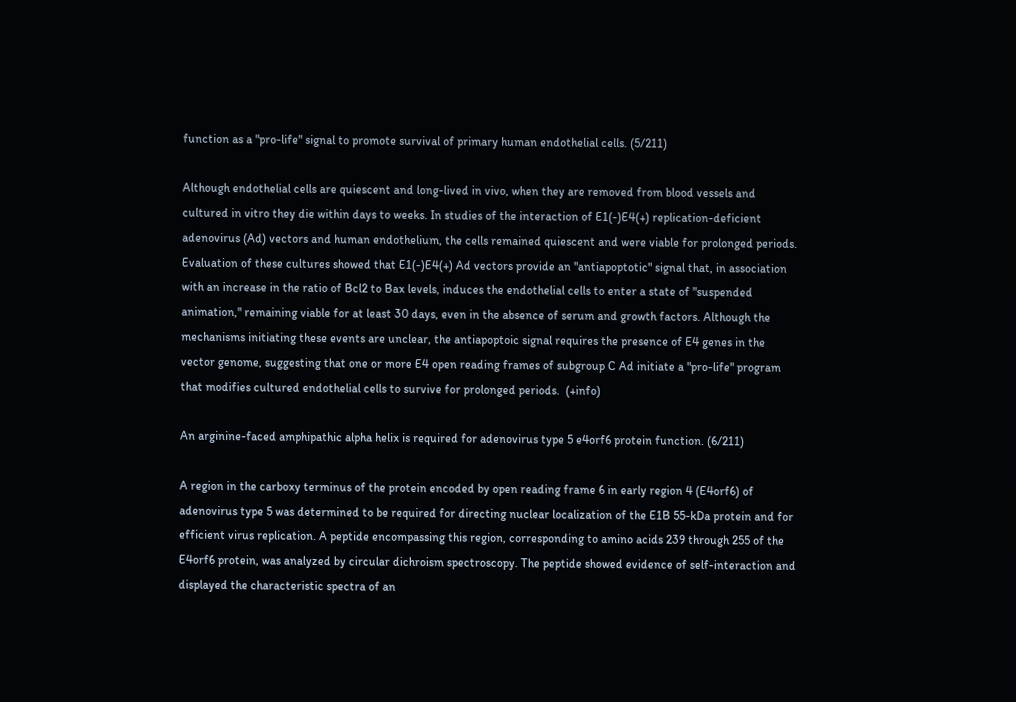function as a "pro-life" signal to promote survival of primary human endothelial cells. (5/211)

Although endothelial cells are quiescent and long-lived in vivo, when they are removed from blood vessels and cultured in vitro they die within days to weeks. In studies of the interaction of E1(-)E4(+) replication-deficient adenovirus (Ad) vectors and human endothelium, the cells remained quiescent and were viable for prolonged periods. Evaluation of these cultures showed that E1(-)E4(+) Ad vectors provide an "antiapoptotic" signal that, in association with an increase in the ratio of Bcl2 to Bax levels, induces the endothelial cells to enter a state of "suspended animation," remaining viable for at least 30 days, even in the absence of serum and growth factors. Although the mechanisms initiating these events are unclear, the antiapoptoic signal requires the presence of E4 genes in the vector genome, suggesting that one or more E4 open reading frames of subgroup C Ad initiate a "pro-life" program that modifies cultured endothelial cells to survive for prolonged periods.  (+info)

An arginine-faced amphipathic alpha helix is required for adenovirus type 5 e4orf6 protein function. (6/211)

A region in the carboxy terminus of the protein encoded by open reading frame 6 in early region 4 (E4orf6) of adenovirus type 5 was determined to be required for directing nuclear localization of the E1B 55-kDa protein and for efficient virus replication. A peptide encompassing this region, corresponding to amino acids 239 through 255 of the E4orf6 protein, was analyzed by circular dichroism spectroscopy. The peptide showed evidence of self-interaction and displayed the characteristic spectra of an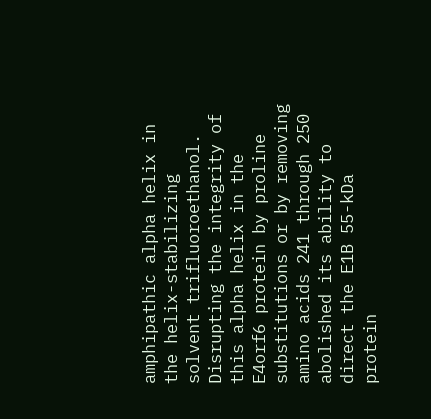amphipathic alpha helix in the helix-stabilizing solvent trifluoroethanol. Disrupting the integrity of this alpha helix in the E4orf6 protein by proline substitutions or by removing amino acids 241 through 250 abolished its ability to direct the E1B 55-kDa protein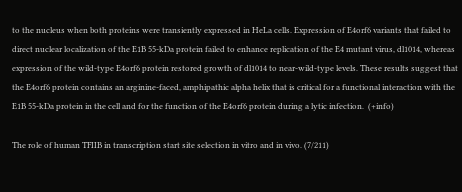to the nucleus when both proteins were transiently expressed in HeLa cells. Expression of E4orf6 variants that failed to direct nuclear localization of the E1B 55-kDa protein failed to enhance replication of the E4 mutant virus, dl1014, whereas expression of the wild-type E4orf6 protein restored growth of dl1014 to near-wild-type levels. These results suggest that the E4orf6 protein contains an arginine-faced, amphipathic alpha helix that is critical for a functional interaction with the E1B 55-kDa protein in the cell and for the function of the E4orf6 protein during a lytic infection.  (+info)

The role of human TFIIB in transcription start site selection in vitro and in vivo. (7/211)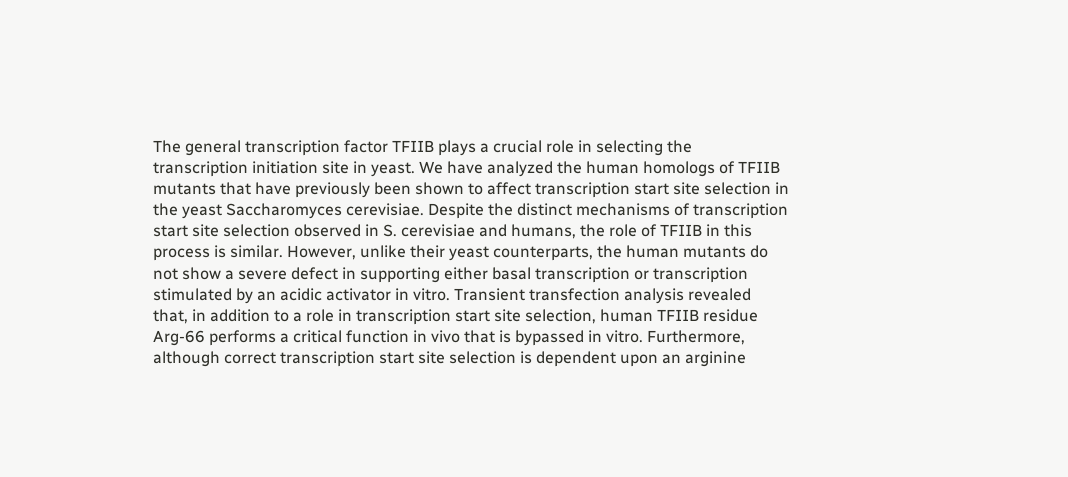The general transcription factor TFIIB plays a crucial role in selecting the transcription initiation site in yeast. We have analyzed the human homologs of TFIIB mutants that have previously been shown to affect transcription start site selection in the yeast Saccharomyces cerevisiae. Despite the distinct mechanisms of transcription start site selection observed in S. cerevisiae and humans, the role of TFIIB in this process is similar. However, unlike their yeast counterparts, the human mutants do not show a severe defect in supporting either basal transcription or transcription stimulated by an acidic activator in vitro. Transient transfection analysis revealed that, in addition to a role in transcription start site selection, human TFIIB residue Arg-66 performs a critical function in vivo that is bypassed in vitro. Furthermore, although correct transcription start site selection is dependent upon an arginine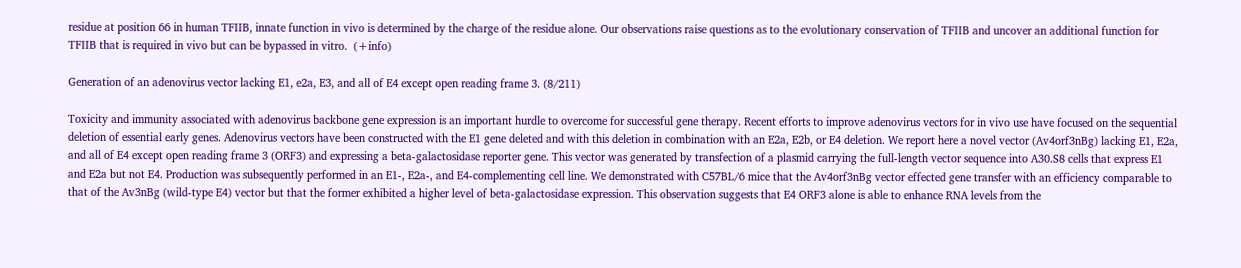residue at position 66 in human TFIIB, innate function in vivo is determined by the charge of the residue alone. Our observations raise questions as to the evolutionary conservation of TFIIB and uncover an additional function for TFIIB that is required in vivo but can be bypassed in vitro.  (+info)

Generation of an adenovirus vector lacking E1, e2a, E3, and all of E4 except open reading frame 3. (8/211)

Toxicity and immunity associated with adenovirus backbone gene expression is an important hurdle to overcome for successful gene therapy. Recent efforts to improve adenovirus vectors for in vivo use have focused on the sequential deletion of essential early genes. Adenovirus vectors have been constructed with the E1 gene deleted and with this deletion in combination with an E2a, E2b, or E4 deletion. We report here a novel vector (Av4orf3nBg) lacking E1, E2a, and all of E4 except open reading frame 3 (ORF3) and expressing a beta-galactosidase reporter gene. This vector was generated by transfection of a plasmid carrying the full-length vector sequence into A30.S8 cells that express E1 and E2a but not E4. Production was subsequently performed in an E1-, E2a-, and E4-complementing cell line. We demonstrated with C57BL/6 mice that the Av4orf3nBg vector effected gene transfer with an efficiency comparable to that of the Av3nBg (wild-type E4) vector but that the former exhibited a higher level of beta-galactosidase expression. This observation suggests that E4 ORF3 alone is able to enhance RNA levels from the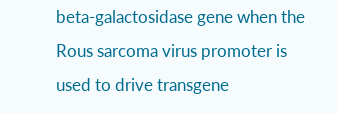beta-galactosidase gene when the Rous sarcoma virus promoter is used to drive transgene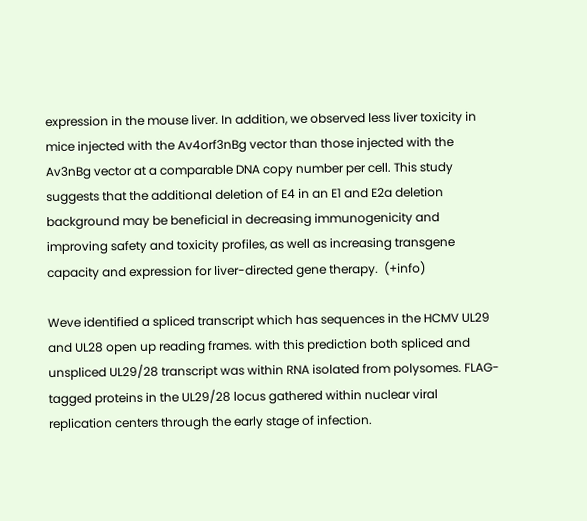expression in the mouse liver. In addition, we observed less liver toxicity in mice injected with the Av4orf3nBg vector than those injected with the Av3nBg vector at a comparable DNA copy number per cell. This study suggests that the additional deletion of E4 in an E1 and E2a deletion background may be beneficial in decreasing immunogenicity and improving safety and toxicity profiles, as well as increasing transgene capacity and expression for liver-directed gene therapy.  (+info)

Weve identified a spliced transcript which has sequences in the HCMV UL29 and UL28 open up reading frames. with this prediction both spliced and unspliced UL29/28 transcript was within RNA isolated from polysomes. FLAG-tagged proteins in the UL29/28 locus gathered within nuclear viral replication centers through the early stage of infection.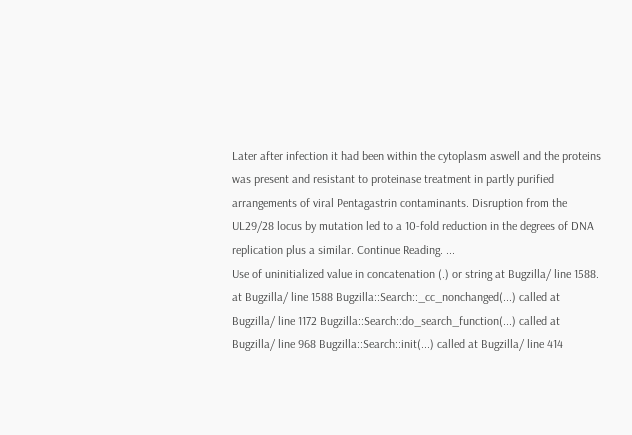Later after infection it had been within the cytoplasm aswell and the proteins was present and resistant to proteinase treatment in partly purified arrangements of viral Pentagastrin contaminants. Disruption from the UL29/28 locus by mutation led to a 10-fold reduction in the degrees of DNA replication plus a similar. Continue Reading. ...
Use of uninitialized value in concatenation (.) or string at Bugzilla/ line 1588. at Bugzilla/ line 1588 Bugzilla::Search::_cc_nonchanged(...) called at Bugzilla/ line 1172 Bugzilla::Search::do_search_function(...) called at Bugzilla/ line 968 Bugzilla::Search::init(...) called at Bugzilla/ line 414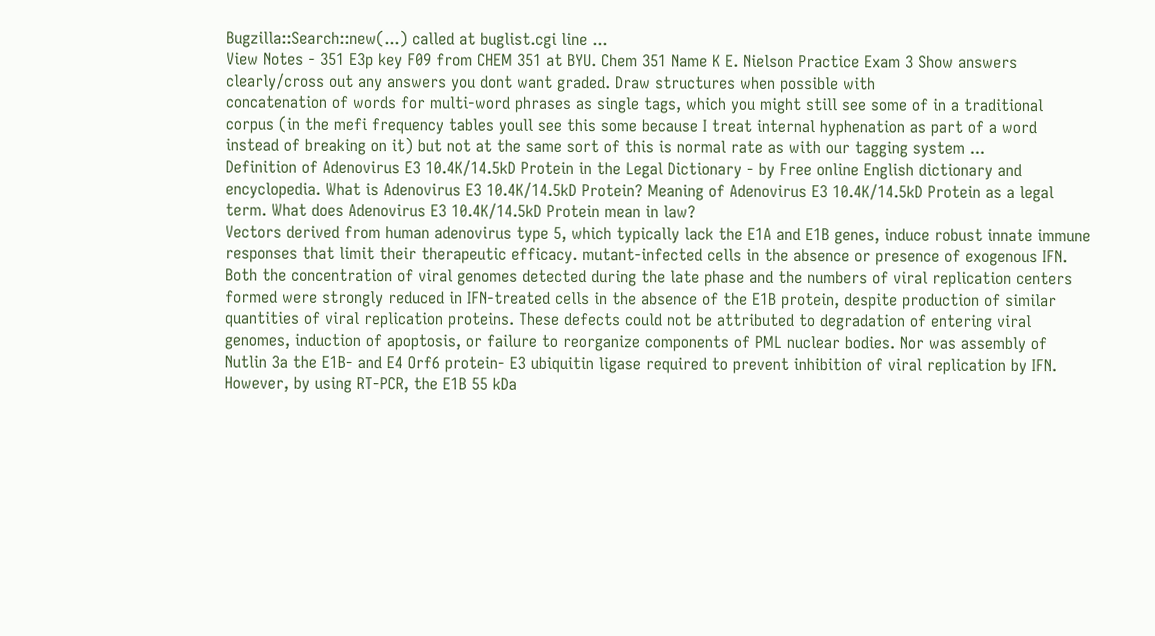Bugzilla::Search::new(...) called at buglist.cgi line ...
View Notes - 351 E3p key F09 from CHEM 351 at BYU. Chem 351 Name K E. Nielson Practice Exam 3 Show answers clearly/cross out any answers you dont want graded. Draw structures when possible with
concatenation of words for multi-word phrases as single tags, which you might still see some of in a traditional corpus (in the mefi frequency tables youll see this some because I treat internal hyphenation as part of a word instead of breaking on it) but not at the same sort of this is normal rate as with our tagging system ...
Definition of Adenovirus E3 10.4K/14.5kD Protein in the Legal Dictionary - by Free online English dictionary and encyclopedia. What is Adenovirus E3 10.4K/14.5kD Protein? Meaning of Adenovirus E3 10.4K/14.5kD Protein as a legal term. What does Adenovirus E3 10.4K/14.5kD Protein mean in law?
Vectors derived from human adenovirus type 5, which typically lack the E1A and E1B genes, induce robust innate immune responses that limit their therapeutic efficacy. mutant-infected cells in the absence or presence of exogenous IFN. Both the concentration of viral genomes detected during the late phase and the numbers of viral replication centers formed were strongly reduced in IFN-treated cells in the absence of the E1B protein, despite production of similar quantities of viral replication proteins. These defects could not be attributed to degradation of entering viral genomes, induction of apoptosis, or failure to reorganize components of PML nuclear bodies. Nor was assembly of Nutlin 3a the E1B- and E4 Orf6 protein- E3 ubiquitin ligase required to prevent inhibition of viral replication by IFN. However, by using RT-PCR, the E1B 55 kDa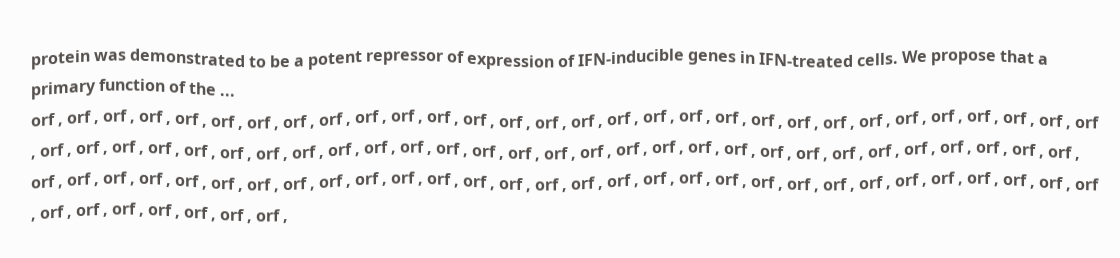protein was demonstrated to be a potent repressor of expression of IFN-inducible genes in IFN-treated cells. We propose that a primary function of the ...
orf , orf , orf , orf , orf , orf , orf , orf , orf , orf , orf , orf , orf , orf , orf , orf , orf , orf , orf , orf , orf , orf , orf , orf , orf , orf , orf , orf , orf , orf , orf , orf , orf , orf , orf , orf , orf , orf , orf , orf , orf , orf , orf , orf , orf , orf , orf , orf , orf , orf , orf , orf , orf , orf , orf , orf , orf , orf , orf , orf , orf , orf , orf , orf , orf , orf , orf , orf , orf , orf , orf , orf , orf , orf , orf , orf , orf , orf , orf , orf , orf , orf , orf , orf , orf , orf , orf , orf , orf , orf , orf , orf , orf , orf , orf , orf ,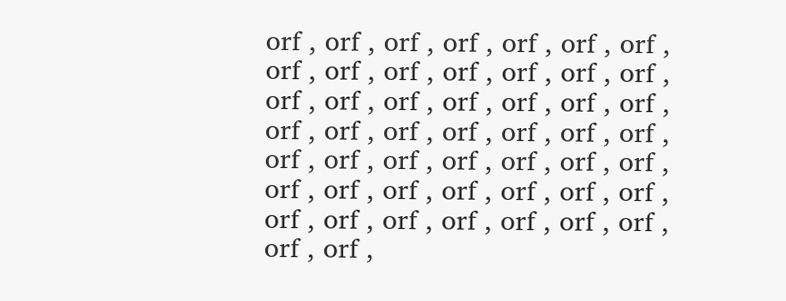orf , orf , orf , orf , orf , orf , orf , orf , orf , orf , orf , orf , orf , orf , orf , orf , orf , orf , orf , orf , orf , orf , orf , orf , orf , orf , orf , orf , orf , orf , orf , orf , orf , orf , orf , orf , orf , orf , orf , orf , orf , orf , orf , orf , orf , orf , orf , orf , orf , orf , orf ,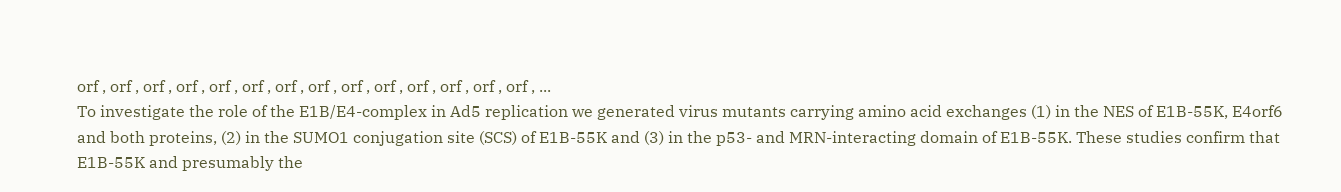orf , orf , orf , orf , orf , orf , orf , orf , orf , orf , orf , orf , orf , orf , ...
To investigate the role of the E1B/E4-complex in Ad5 replication we generated virus mutants carrying amino acid exchanges (1) in the NES of E1B-55K, E4orf6 and both proteins, (2) in the SUMO1 conjugation site (SCS) of E1B-55K and (3) in the p53- and MRN-interacting domain of E1B-55K. These studies confirm that E1B-55K and presumably the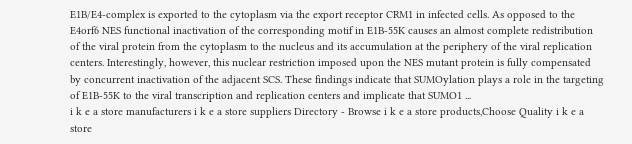E1B/E4-complex is exported to the cytoplasm via the export receptor CRM1 in infected cells. As opposed to the E4orf6 NES functional inactivation of the corresponding motif in E1B-55K causes an almost complete redistribution of the viral protein from the cytoplasm to the nucleus and its accumulation at the periphery of the viral replication centers. Interestingly, however, this nuclear restriction imposed upon the NES mutant protein is fully compensated by concurrent inactivation of the adjacent SCS. These findings indicate that SUMOylation plays a role in the targeting of E1B-55K to the viral transcription and replication centers and implicate that SUMO1 ...
i k e a store manufacturers i k e a store suppliers Directory - Browse i k e a store products,Choose Quality i k e a store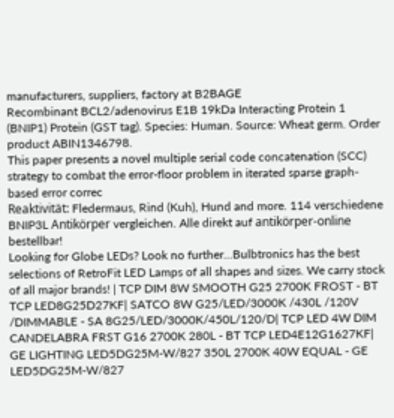manufacturers, suppliers, factory at B2BAGE
Recombinant BCL2/adenovirus E1B 19kDa Interacting Protein 1 (BNIP1) Protein (GST tag). Species: Human. Source: Wheat germ. Order product ABIN1346798.
This paper presents a novel multiple serial code concatenation (SCC) strategy to combat the error-floor problem in iterated sparse graph-based error correc
Reaktivität: Fledermaus, Rind (Kuh), Hund and more. 114 verschiedene BNIP3L Antikörper vergleichen. Alle direkt auf antikörper-online bestellbar!
Looking for Globe LEDs? Look no further...Bulbtronics has the best selections of RetroFit LED Lamps of all shapes and sizes. We carry stock of all major brands! | TCP DIM 8W SMOOTH G25 2700K FROST - BT TCP LED8G25D27KF| SATCO 8W G25/LED/3000K /430L /120V /DIMMABLE - SA 8G25/LED/3000K/450L/120/D| TCP LED 4W DIM CANDELABRA FRST G16 2700K 280L - BT TCP LED4E12G1627KF| GE LIGHTING LED5DG25M-W/827 350L 2700K 40W EQUAL - GE LED5DG25M-W/827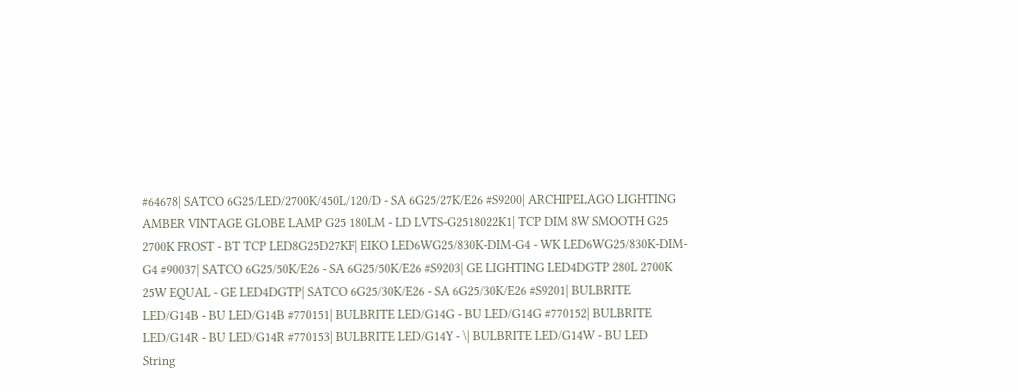#64678| SATCO 6G25/LED/2700K/450L/120/D - SA 6G25/27K/E26 #S9200| ARCHIPELAGO LIGHTING AMBER VINTAGE GLOBE LAMP G25 180LM - LD LVTS-G2518022K1| TCP DIM 8W SMOOTH G25 2700K FROST - BT TCP LED8G25D27KF| EIKO LED6WG25/830K-DIM-G4 - WK LED6WG25/830K-DIM-G4 #90037| SATCO 6G25/50K/E26 - SA 6G25/50K/E26 #S9203| GE LIGHTING LED4DGTP 280L 2700K 25W EQUAL - GE LED4DGTP| SATCO 6G25/30K/E26 - SA 6G25/30K/E26 #S9201| BULBRITE LED/G14B - BU LED/G14B #770151| BULBRITE LED/G14G - BU LED/G14G #770152| BULBRITE LED/G14R - BU LED/G14R #770153| BULBRITE LED/G14Y - \| BULBRITE LED/G14W - BU LED
String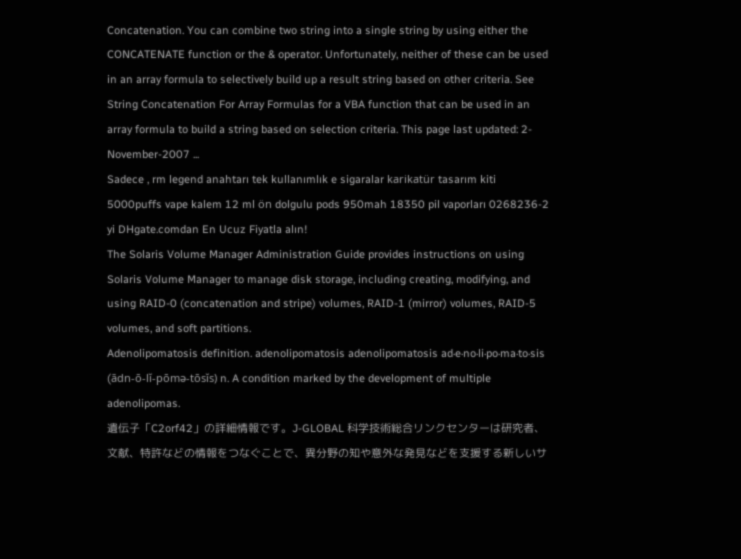Concatenation. You can combine two string into a single string by using either the CONCATENATE function or the & operator. Unfortunately, neither of these can be used in an array formula to selectively build up a result string based on other criteria. See String Concatenation For Array Formulas for a VBA function that can be used in an array formula to build a string based on selection criteria. This page last updated: 2-November-2007 ...
Sadece , rm legend anahtarı tek kullanımlık e sigaralar karikatür tasarım kiti 5000puffs vape kalem 12 ml ön dolgulu pods 950mah 18350 pil vaporları 0268236-2 yi DHgate.comdan En Ucuz Fiyatla alın!
The Solaris Volume Manager Administration Guide provides instructions on using Solaris Volume Manager to manage disk storage, including creating, modifying, and using RAID-0 (concatenation and stripe) volumes, RAID-1 (mirror) volumes, RAID-5 volumes, and soft partitions.
Adenolipomatosis definition. adenolipomatosis adenolipomatosis ad·e·no·li·po·ma·to·sis (ādn-ō-lĭ-pōmə-tōsĭs) n. A condition marked by the development of multiple adenolipomas.
遺伝子「C2orf42」の詳細情報です。J-GLOBAL 科学技術総合リンクセンターは研究者、文献、特許などの情報をつなぐことで、異分野の知や意外な発見などを支援する新しいサ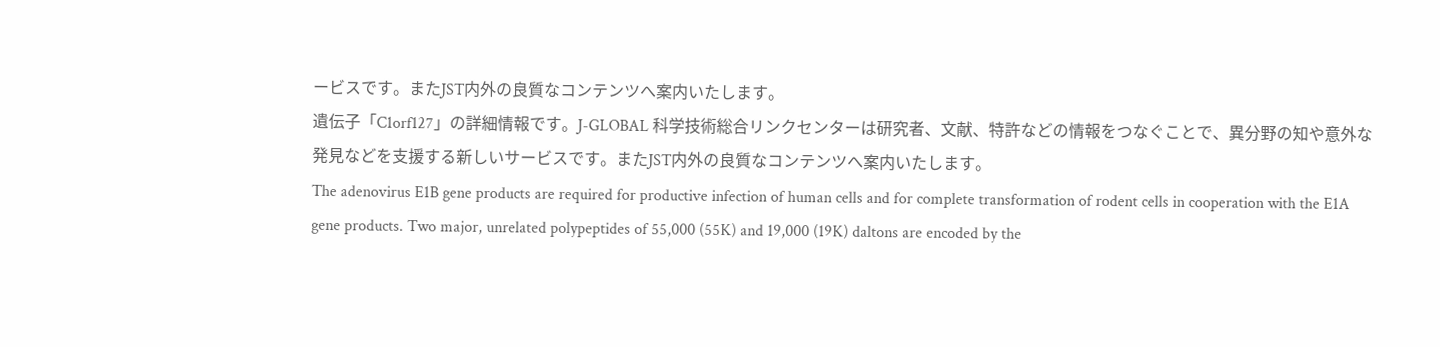ービスです。またJST内外の良質なコンテンツへ案内いたします。
遺伝子「C1orf127」の詳細情報です。J-GLOBAL 科学技術総合リンクセンターは研究者、文献、特許などの情報をつなぐことで、異分野の知や意外な発見などを支援する新しいサービスです。またJST内外の良質なコンテンツへ案内いたします。
The adenovirus E1B gene products are required for productive infection of human cells and for complete transformation of rodent cells in cooperation with the E1A gene products. Two major, unrelated polypeptides of 55,000 (55K) and 19,000 (19K) daltons are encoded by the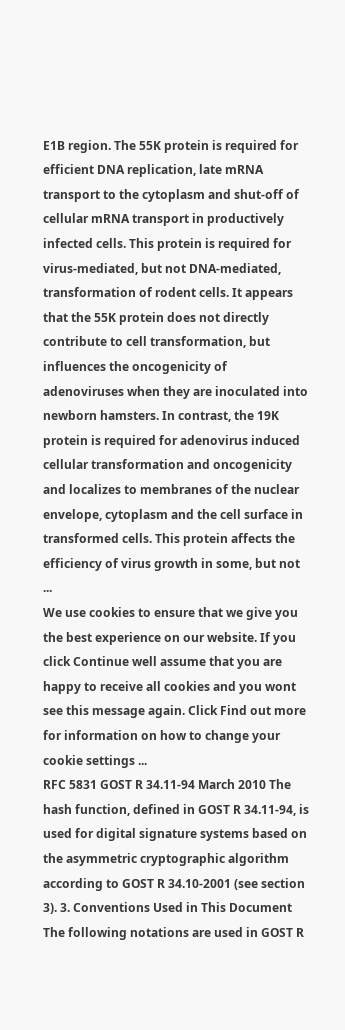E1B region. The 55K protein is required for efficient DNA replication, late mRNA transport to the cytoplasm and shut-off of cellular mRNA transport in productively infected cells. This protein is required for virus-mediated, but not DNA-mediated, transformation of rodent cells. It appears that the 55K protein does not directly contribute to cell transformation, but influences the oncogenicity of adenoviruses when they are inoculated into newborn hamsters. In contrast, the 19K protein is required for adenovirus induced cellular transformation and oncogenicity and localizes to membranes of the nuclear envelope, cytoplasm and the cell surface in transformed cells. This protein affects the efficiency of virus growth in some, but not ...
We use cookies to ensure that we give you the best experience on our website. If you click Continue well assume that you are happy to receive all cookies and you wont see this message again. Click Find out more for information on how to change your cookie settings ...
RFC 5831 GOST R 34.11-94 March 2010 The hash function, defined in GOST R 34.11-94, is used for digital signature systems based on the asymmetric cryptographic algorithm according to GOST R 34.10-2001 (see section 3). 3. Conventions Used in This Document The following notations are used in GOST R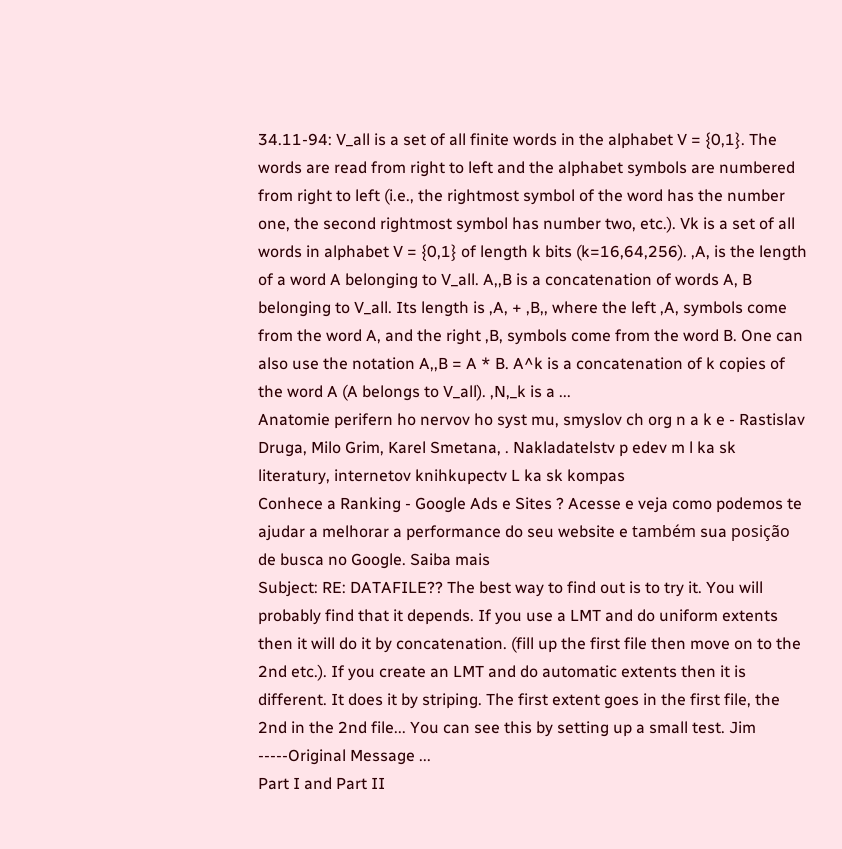34.11-94: V_all is a set of all finite words in the alphabet V = {0,1}. The words are read from right to left and the alphabet symbols are numbered from right to left (i.e., the rightmost symbol of the word has the number one, the second rightmost symbol has number two, etc.). Vk is a set of all words in alphabet V = {0,1} of length k bits (k=16,64,256). ,A, is the length of a word A belonging to V_all. A,,B is a concatenation of words A, B belonging to V_all. Its length is ,A, + ,B,, where the left ,A, symbols come from the word A, and the right ,B, symbols come from the word B. One can also use the notation A,,B = A * B. A^k is a concatenation of k copies of the word A (A belongs to V_all). ,N,_k is a ...
Anatomie perifern ho nervov ho syst mu, smyslov ch org n a k e - Rastislav Druga, Milo Grim, Karel Smetana, . Nakladatelstv p edev m l ka sk literatury, internetov knihkupectv L ka sk kompas
Conhece a Ranking - Google Ads e Sites ? Acesse e veja como podemos te ajudar a melhorar a performance do seu website e também sua posição de busca no Google. Saiba mais
Subject: RE: DATAFILE?? The best way to find out is to try it. You will probably find that it depends. If you use a LMT and do uniform extents then it will do it by concatenation. (fill up the first file then move on to the 2nd etc.). If you create an LMT and do automatic extents then it is different. It does it by striping. The first extent goes in the first file, the 2nd in the 2nd file... You can see this by setting up a small test. Jim -----Original Message ...
Part I and Part II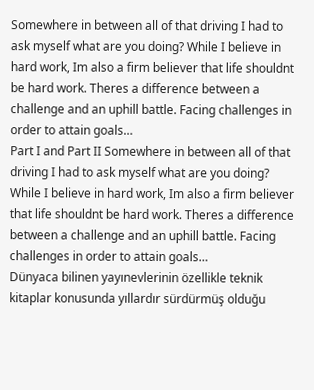Somewhere in between all of that driving I had to ask myself what are you doing? While I believe in hard work, Im also a firm believer that life shouldnt be hard work. Theres a difference between a challenge and an uphill battle. Facing challenges in order to attain goals…
Part I and Part II Somewhere in between all of that driving I had to ask myself what are you doing? While I believe in hard work, Im also a firm believer that life shouldnt be hard work. Theres a difference between a challenge and an uphill battle. Facing challenges in order to attain goals…
Dünyaca bilinen yayınevlerinin özellikle teknik kitaplar konusunda yıllardır sürdürmüş olduğu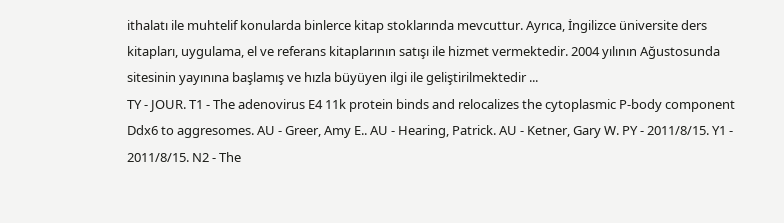ithalatı ile muhtelif konularda binlerce kitap stoklarında mevcuttur. Ayrıca, İngilizce üniversite ders kitapları, uygulama, el ve referans kitaplarının satışı ile hizmet vermektedir. 2004 yılının Ağustosunda sitesinin yayınına başlamış ve hızla büyüyen ilgi ile geliştirilmektedir ...
TY - JOUR. T1 - The adenovirus E4 11k protein binds and relocalizes the cytoplasmic P-body component Ddx6 to aggresomes. AU - Greer, Amy E.. AU - Hearing, Patrick. AU - Ketner, Gary W. PY - 2011/8/15. Y1 - 2011/8/15. N2 - The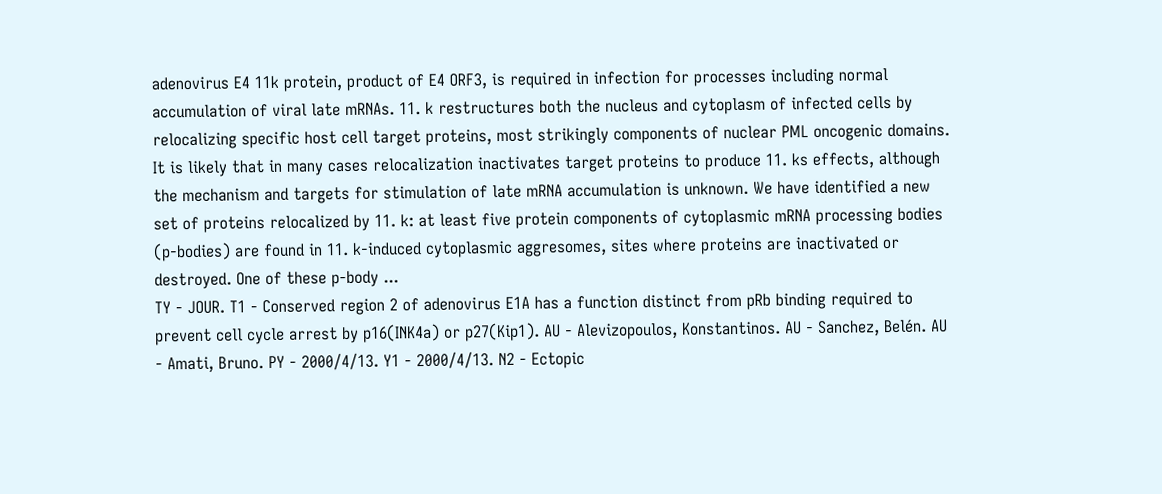adenovirus E4 11k protein, product of E4 ORF3, is required in infection for processes including normal accumulation of viral late mRNAs. 11. k restructures both the nucleus and cytoplasm of infected cells by relocalizing specific host cell target proteins, most strikingly components of nuclear PML oncogenic domains. It is likely that in many cases relocalization inactivates target proteins to produce 11. ks effects, although the mechanism and targets for stimulation of late mRNA accumulation is unknown. We have identified a new set of proteins relocalized by 11. k: at least five protein components of cytoplasmic mRNA processing bodies (p-bodies) are found in 11. k-induced cytoplasmic aggresomes, sites where proteins are inactivated or destroyed. One of these p-body ...
TY - JOUR. T1 - Conserved region 2 of adenovirus E1A has a function distinct from pRb binding required to prevent cell cycle arrest by p16(INK4a) or p27(Kip1). AU - Alevizopoulos, Konstantinos. AU - Sanchez, Belén. AU - Amati, Bruno. PY - 2000/4/13. Y1 - 2000/4/13. N2 - Ectopic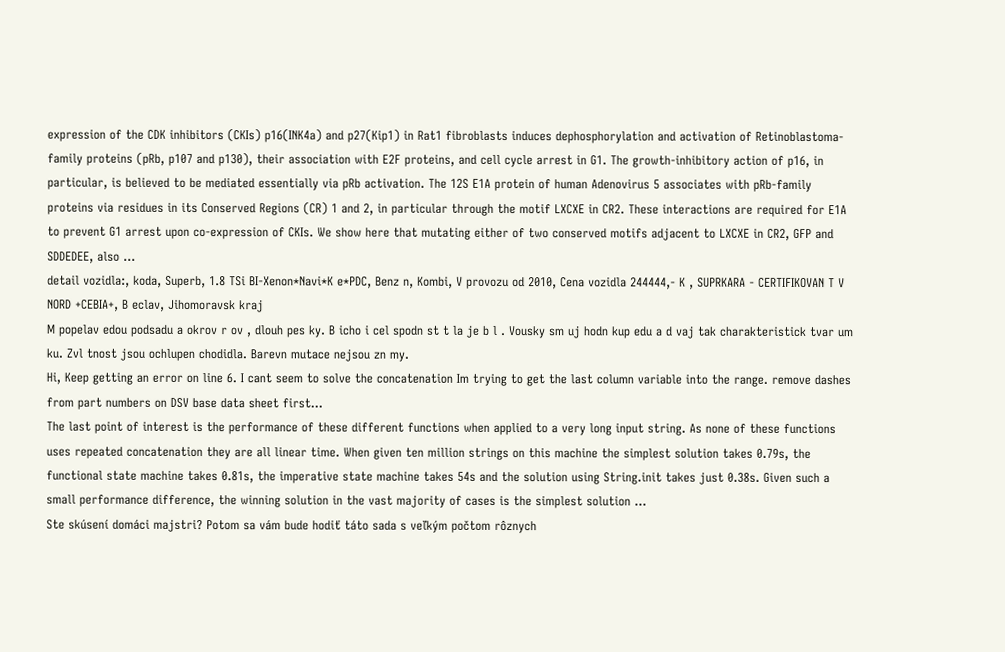expression of the CDK inhibitors (CKIs) p16(INK4a) and p27(Kip1) in Rat1 fibroblasts induces dephosphorylation and activation of Retinoblastoma-family proteins (pRb, p107 and p130), their association with E2F proteins, and cell cycle arrest in G1. The growth-inhibitory action of p16, in particular, is believed to be mediated essentially via pRb activation. The 12S E1A protein of human Adenovirus 5 associates with pRb-family proteins via residues in its Conserved Regions (CR) 1 and 2, in particular through the motif LXCXE in CR2. These interactions are required for E1A to prevent G1 arrest upon co-expression of CKIs. We show here that mutating either of two conserved motifs adjacent to LXCXE in CR2, GFP and SDDEDEE, also ...
detail vozidla:, koda, Superb, 1.8 TSi BI-Xenon*Navi*K e*PDC, Benz n, Kombi, V provozu od 2010, Cena vozidla 244444,- K , SUPRKARA - CERTIFIKOVAN T V NORD +CEBIA+, B eclav, Jihomoravsk kraj
M popelav edou podsadu a okrov r ov , dlouh pes ky. B icho i cel spodn st t la je b l . Vousky sm uj hodn kup edu a d vaj tak charakteristick tvar um ku. Zvl tnost jsou ochlupen chodidla. Barevn mutace nejsou zn my.
Hi, Keep getting an error on line 6. I cant seem to solve the concatenation Im trying to get the last column variable into the range. remove dashes from part numbers on DSV base data sheet first...
The last point of interest is the performance of these different functions when applied to a very long input string. As none of these functions uses repeated concatenation they are all linear time. When given ten million strings on this machine the simplest solution takes 0.79s, the functional state machine takes 0.81s, the imperative state machine takes 54s and the solution using String.init takes just 0.38s. Given such a small performance difference, the winning solution in the vast majority of cases is the simplest solution ...
Ste skúsení domáci majstri? Potom sa vám bude hodiť táto sada s veľkým počtom rôznych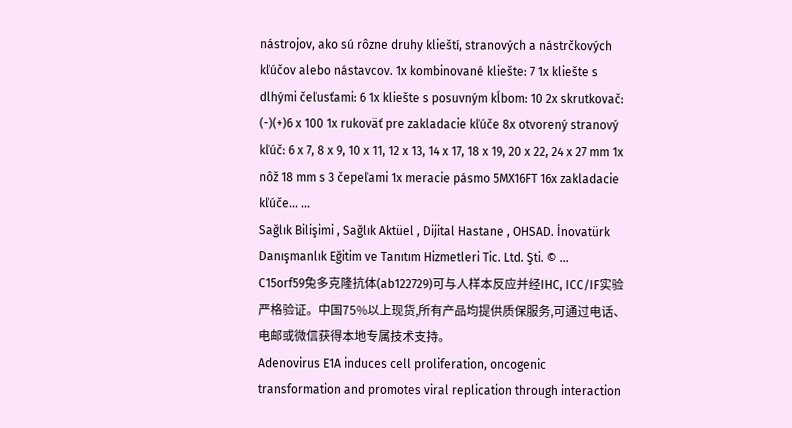nástrojov, ako sú rôzne druhy klieští, stranových a nástrčkových kľúčov alebo nástavcov. 1x kombinované kliešte: 7 1x kliešte s dlhými čeľusťami: 6 1x kliešte s posuvným kĺbom: 10 2x skrutkovač: (-)(+)6 x 100 1x rukoväť pre zakladacie kľúče 8x otvorený stranový kľúč: 6 x 7, 8 x 9, 10 x 11, 12 x 13, 14 x 17, 18 x 19, 20 x 22, 24 x 27 mm 1x nôž 18 mm s 3 čepeľami 1x meracie pásmo 5MX16FT 16x zakladacie kľúče... ...
Sağlık Bilişimi , Sağlık Aktüel , Dijital Hastane , OHSAD. İnovatürk Danışmanlık Eğitim ve Tanıtım Hizmetleri Tic. Ltd. Şti. © ...
C15orf59兔多克隆抗体(ab122729)可与人样本反应并经IHC, ICC/IF实验严格验证。中国75%以上现货,所有产品均提供质保服务,可通过电话、电邮或微信获得本地专属技术支持。
Adenovirus E1A induces cell proliferation, oncogenic transformation and promotes viral replication through interaction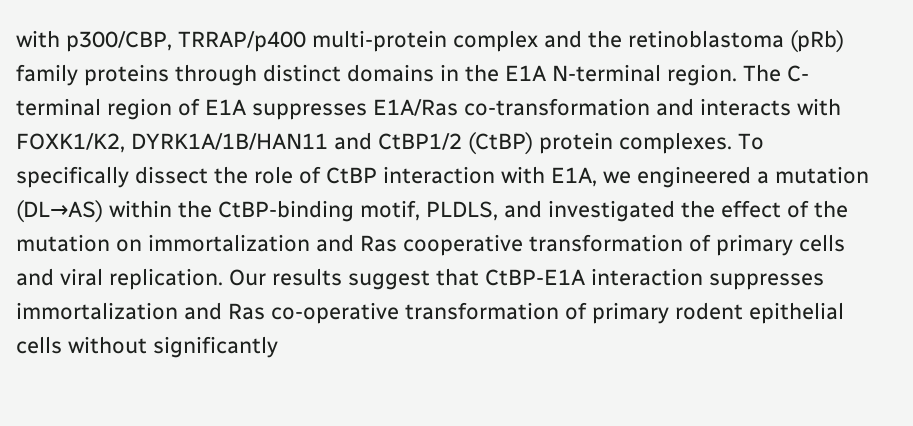with p300/CBP, TRRAP/p400 multi-protein complex and the retinoblastoma (pRb) family proteins through distinct domains in the E1A N-terminal region. The C-terminal region of E1A suppresses E1A/Ras co-transformation and interacts with FOXK1/K2, DYRK1A/1B/HAN11 and CtBP1/2 (CtBP) protein complexes. To specifically dissect the role of CtBP interaction with E1A, we engineered a mutation (DL→AS) within the CtBP-binding motif, PLDLS, and investigated the effect of the mutation on immortalization and Ras cooperative transformation of primary cells and viral replication. Our results suggest that CtBP-E1A interaction suppresses immortalization and Ras co-operative transformation of primary rodent epithelial cells without significantly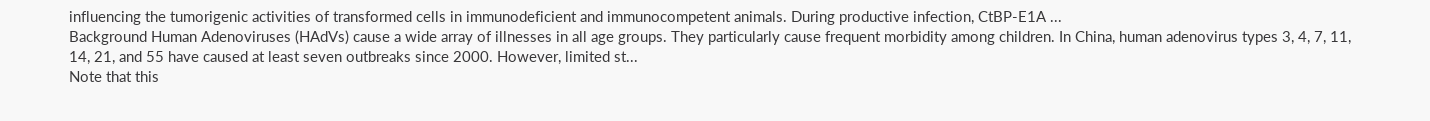influencing the tumorigenic activities of transformed cells in immunodeficient and immunocompetent animals. During productive infection, CtBP-E1A ...
Background Human Adenoviruses (HAdVs) cause a wide array of illnesses in all age groups. They particularly cause frequent morbidity among children. In China, human adenovirus types 3, 4, 7, 11, 14, 21, and 55 have caused at least seven outbreaks since 2000. However, limited st...
Note that this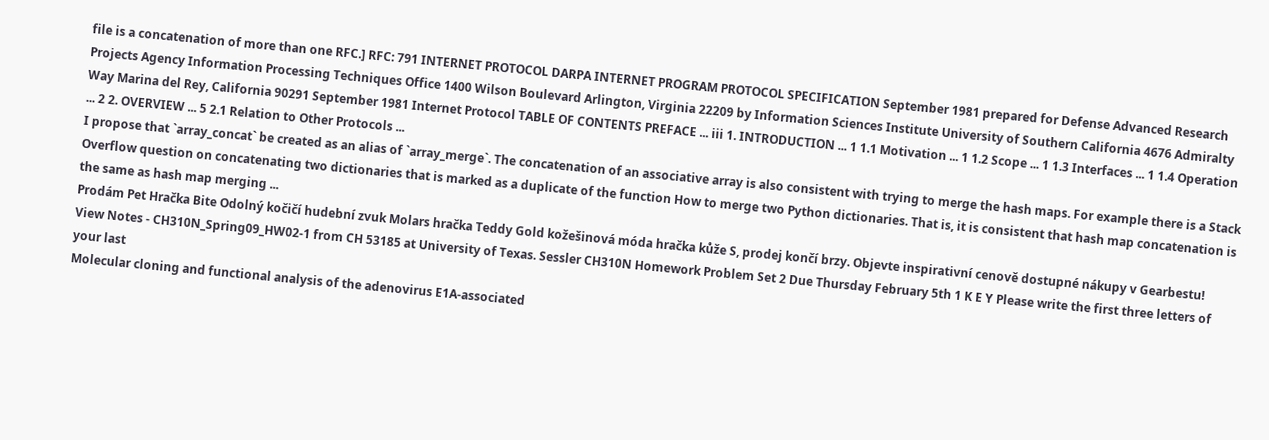file is a concatenation of more than one RFC.] RFC: 791 INTERNET PROTOCOL DARPA INTERNET PROGRAM PROTOCOL SPECIFICATION September 1981 prepared for Defense Advanced Research Projects Agency Information Processing Techniques Office 1400 Wilson Boulevard Arlington, Virginia 22209 by Information Sciences Institute University of Southern California 4676 Admiralty Way Marina del Rey, California 90291 September 1981 Internet Protocol TABLE OF CONTENTS PREFACE ... iii 1. INTRODUCTION ... 1 1.1 Motivation ... 1 1.2 Scope ... 1 1.3 Interfaces ... 1 1.4 Operation ... 2 2. OVERVIEW ... 5 2.1 Relation to Other Protocols ...
I propose that `array_concat` be created as an alias of `array_merge`. The concatenation of an associative array is also consistent with trying to merge the hash maps. For example there is a Stack Overflow question on concatenating two dictionaries that is marked as a duplicate of the function How to merge two Python dictionaries. That is, it is consistent that hash map concatenation is the same as hash map merging ...
Prodám Pet Hračka Bite Odolný kočičí hudební zvuk Molars hračka Teddy Gold kožešinová móda hračka kůže S, prodej končí brzy. Objevte inspirativní cenově dostupné nákupy v Gearbestu!
View Notes - CH310N_Spring09_HW02-1 from CH 53185 at University of Texas. Sessler CH310N Homework Problem Set 2 Due Thursday February 5th 1 K E Y Please write the first three letters of your last
Molecular cloning and functional analysis of the adenovirus E1A-associated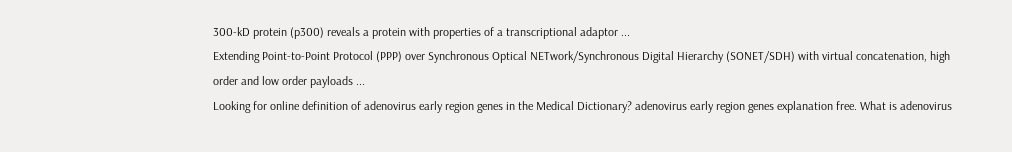300-kD protein (p300) reveals a protein with properties of a transcriptional adaptor ...
Extending Point-to-Point Protocol (PPP) over Synchronous Optical NETwork/Synchronous Digital Hierarchy (SONET/SDH) with virtual concatenation, high order and low order payloads ...
Looking for online definition of adenovirus early region genes in the Medical Dictionary? adenovirus early region genes explanation free. What is adenovirus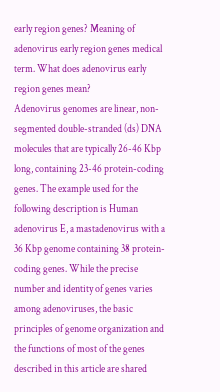early region genes? Meaning of adenovirus early region genes medical term. What does adenovirus early region genes mean?
Adenovirus genomes are linear, non-segmented double-stranded (ds) DNA molecules that are typically 26-46 Kbp long, containing 23-46 protein-coding genes. The example used for the following description is Human adenovirus E, a mastadenovirus with a 36 Kbp genome containing 38 protein-coding genes. While the precise number and identity of genes varies among adenoviruses, the basic principles of genome organization and the functions of most of the genes described in this article are shared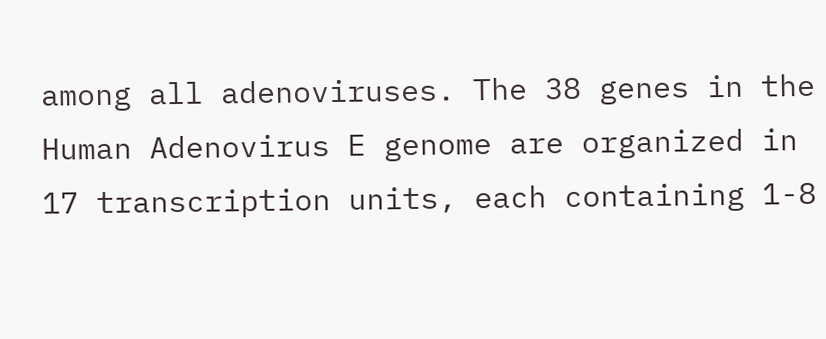among all adenoviruses. The 38 genes in the Human Adenovirus E genome are organized in 17 transcription units, each containing 1-8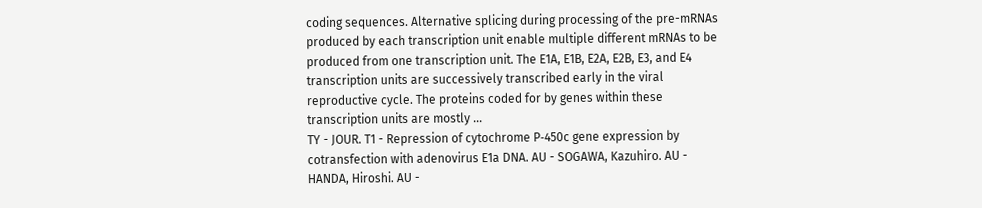coding sequences. Alternative splicing during processing of the pre-mRNAs produced by each transcription unit enable multiple different mRNAs to be produced from one transcription unit. The E1A, E1B, E2A, E2B, E3, and E4 transcription units are successively transcribed early in the viral reproductive cycle. The proteins coded for by genes within these transcription units are mostly ...
TY - JOUR. T1 - Repression of cytochrome P‐450c gene expression by cotransfection with adenovirus E1a DNA. AU - SOGAWA, Kazuhiro. AU - HANDA, Hiroshi. AU -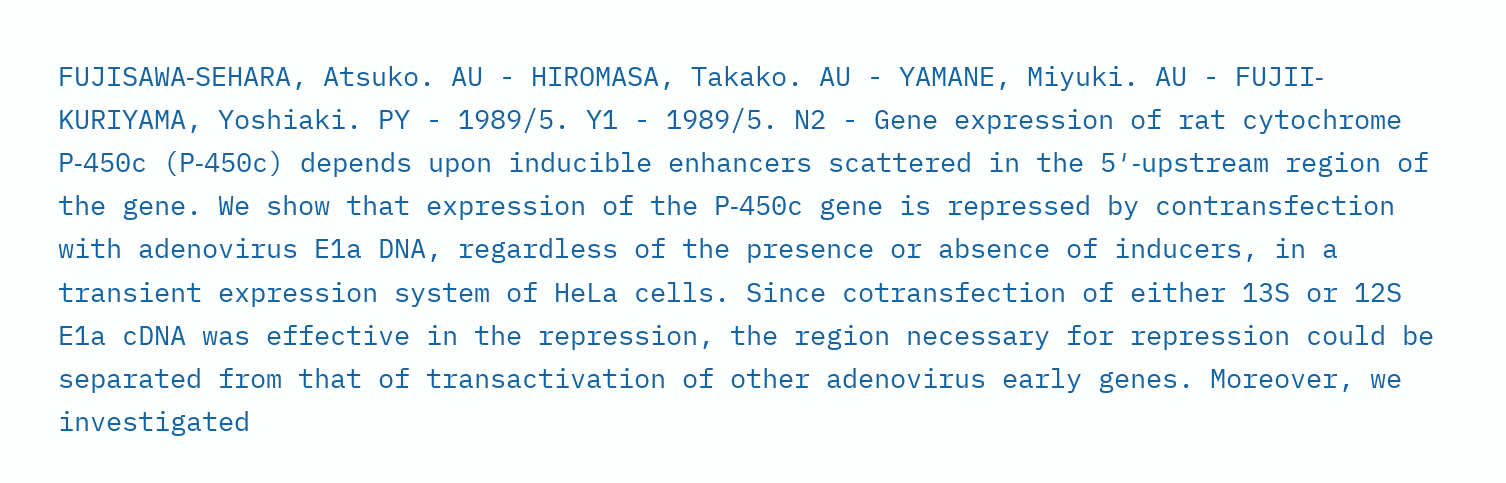FUJISAWA‐SEHARA, Atsuko. AU - HIROMASA, Takako. AU - YAMANE, Miyuki. AU - FUJII‐KURIYAMA, Yoshiaki. PY - 1989/5. Y1 - 1989/5. N2 - Gene expression of rat cytochrome P‐450c (P‐450c) depends upon inducible enhancers scattered in the 5′‐upstream region of the gene. We show that expression of the P‐450c gene is repressed by contransfection with adenovirus E1a DNA, regardless of the presence or absence of inducers, in a transient expression system of HeLa cells. Since cotransfection of either 13S or 12S E1a cDNA was effective in the repression, the region necessary for repression could be separated from that of transactivation of other adenovirus early genes. Moreover, we investigated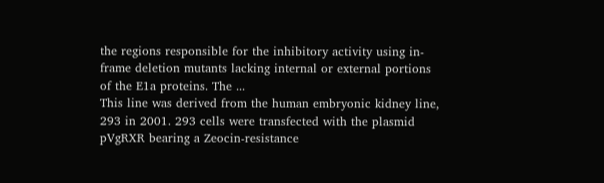the regions responsible for the inhibitory activity using in‐frame deletion mutants lacking internal or external portions of the E1a proteins. The ...
This line was derived from the human embryonic kidney line, 293 in 2001. 293 cells were transfected with the plasmid pVgRXR bearing a Zeocin-resistance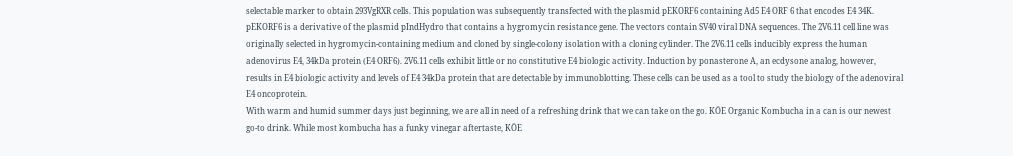selectable marker to obtain 293VgRXR cells. This population was subsequently transfected with the plasmid pEKORF6 containing Ad5 E4 ORF 6 that encodes E4 34K. pEKORF6 is a derivative of the plasmid pIndHydro that contains a hygromycin resistance gene. The vectors contain SV40 viral DNA sequences. The 2V6.11 cell line was originally selected in hygromycin-containing medium and cloned by single-colony isolation with a cloning cylinder. The 2V6.11 cells inducibly express the human adenovirus E4, 34kDa protein (E4 ORF6). 2V6.11 cells exhibit little or no constitutive E4 biologic activity. Induction by ponasterone A, an ecdysone analog, however, results in E4 biologic activity and levels of E4 34kDa protein that are detectable by immunoblotting. These cells can be used as a tool to study the biology of the adenoviral E4 oncoprotein.
With warm and humid summer days just beginning, we are all in need of a refreshing drink that we can take on the go. KÖE Organic Kombucha in a can is our newest go-to drink. While most kombucha has a funky vinegar aftertaste, KÖE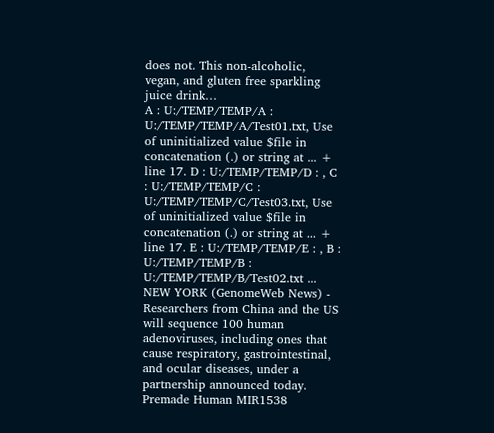does not. This non-alcoholic, vegan, and gluten free sparkling juice drink…
A : U:/TEMP/TEMP/A : U:/TEMP/TEMP/A/Test01.txt, Use of uninitialized value $file in concatenation (.) or string at ... + line 17. D : U:/TEMP/TEMP/D : , C : U:/TEMP/TEMP/C : U:/TEMP/TEMP/C/Test03.txt, Use of uninitialized value $file in concatenation (.) or string at ... + line 17. E : U:/TEMP/TEMP/E : , B : U:/TEMP/TEMP/B : U:/TEMP/TEMP/B/Test02.txt ...
NEW YORK (GenomeWeb News) - Researchers from China and the US will sequence 100 human adenoviruses, including ones that cause respiratory, gastrointestinal, and ocular diseases, under a partnership announced today.
Premade Human MIR1538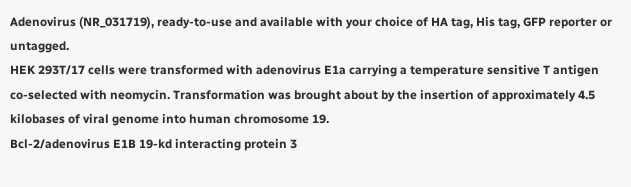Adenovirus (NR_031719), ready-to-use and available with your choice of HA tag, His tag, GFP reporter or untagged.
HEK 293T/17 cells were transformed with adenovirus E1a carrying a temperature sensitive T antigen co-selected with neomycin. Transformation was brought about by the insertion of approximately 4.5 kilobases of viral genome into human chromosome 19.
Bcl-2/adenovirus E1B 19-kd interacting protein 3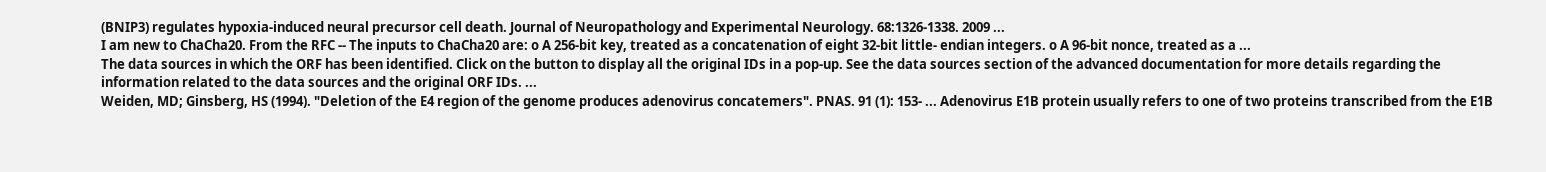(BNIP3) regulates hypoxia-induced neural precursor cell death. Journal of Neuropathology and Experimental Neurology. 68:1326-1338. 2009 ...
I am new to ChaCha20. From the RFC -- The inputs to ChaCha20 are: o A 256-bit key, treated as a concatenation of eight 32-bit little- endian integers. o A 96-bit nonce, treated as a ...
The data sources in which the ORF has been identified. Click on the button to display all the original IDs in a pop-up. See the data sources section of the advanced documentation for more details regarding the information related to the data sources and the original ORF IDs. ...
Weiden, MD; Ginsberg, HS (1994). "Deletion of the E4 region of the genome produces adenovirus concatemers". PNAS. 91 (1): 153- ... Adenovirus E1B protein usually refers to one of two proteins transcribed from the E1B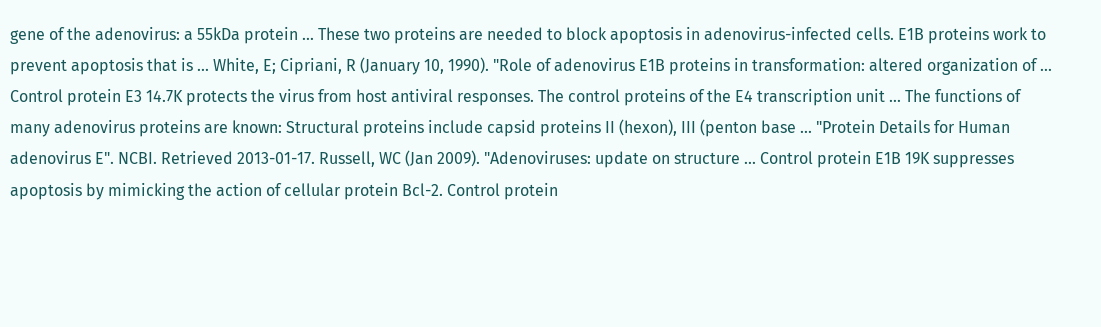gene of the adenovirus: a 55kDa protein ... These two proteins are needed to block apoptosis in adenovirus-infected cells. E1B proteins work to prevent apoptosis that is ... White, E; Cipriani, R (January 10, 1990). "Role of adenovirus E1B proteins in transformation: altered organization of ...
Control protein E3 14.7K protects the virus from host antiviral responses. The control proteins of the E4 transcription unit ... The functions of many adenovirus proteins are known: Structural proteins include capsid proteins II (hexon), III (penton base ... "Protein Details for Human adenovirus E". NCBI. Retrieved 2013-01-17. Russell, WC (Jan 2009). "Adenoviruses: update on structure ... Control protein E1B 19K suppresses apoptosis by mimicking the action of cellular protein Bcl-2. Control protein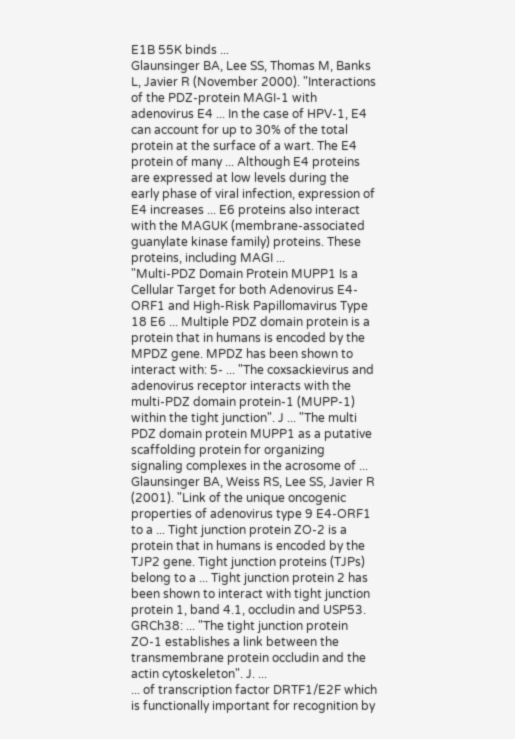E1B 55K binds ...
Glaunsinger BA, Lee SS, Thomas M, Banks L, Javier R (November 2000). "Interactions of the PDZ-protein MAGI-1 with adenovirus E4 ... In the case of HPV-1, E4 can account for up to 30% of the total protein at the surface of a wart. The E4 protein of many ... Although E4 proteins are expressed at low levels during the early phase of viral infection, expression of E4 increases ... E6 proteins also interact with the MAGUK (membrane-associated guanylate kinase family) proteins. These proteins, including MAGI ...
"Multi-PDZ Domain Protein MUPP1 Is a Cellular Target for both Adenovirus E4-ORF1 and High-Risk Papillomavirus Type 18 E6 ... Multiple PDZ domain protein is a protein that in humans is encoded by the MPDZ gene. MPDZ has been shown to interact with: 5- ... "The coxsackievirus and adenovirus receptor interacts with the multi-PDZ domain protein-1 (MUPP-1) within the tight junction". J ... "The multi PDZ domain protein MUPP1 as a putative scaffolding protein for organizing signaling complexes in the acrosome of ...
Glaunsinger BA, Weiss RS, Lee SS, Javier R (2001). "Link of the unique oncogenic properties of adenovirus type 9 E4-ORF1 to a ... Tight junction protein ZO-2 is a protein that in humans is encoded by the TJP2 gene. Tight junction proteins (TJPs) belong to a ... Tight junction protein 2 has been shown to interact with tight junction protein 1, band 4.1, occludin and USP53. GRCh38: ... "The tight junction protein ZO-1 establishes a link between the transmembrane protein occludin and the actin cytoskeleton". J. ...
... of transcription factor DRTF1/E2F which is functionally important for recognition by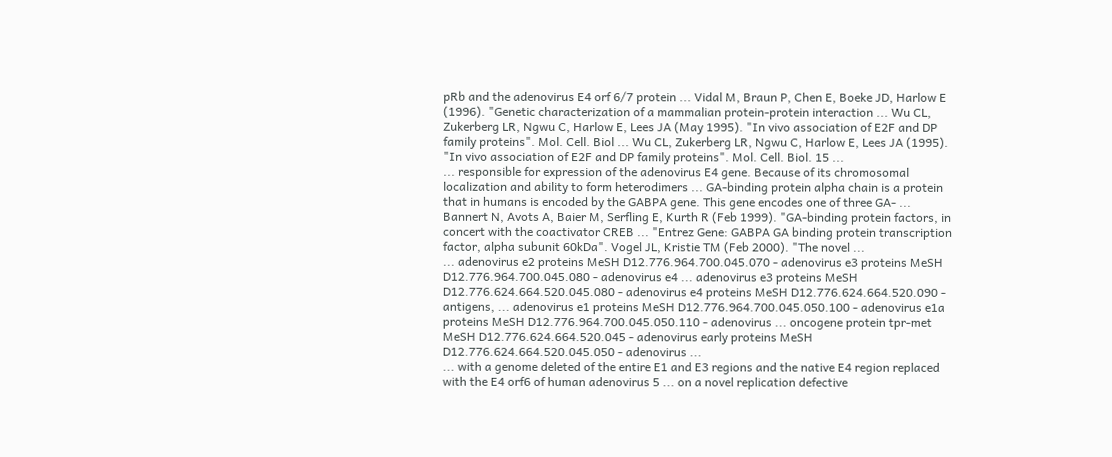pRb and the adenovirus E4 orf 6/7 protein ... Vidal M, Braun P, Chen E, Boeke JD, Harlow E (1996). "Genetic characterization of a mammalian protein-protein interaction ... Wu CL, Zukerberg LR, Ngwu C, Harlow E, Lees JA (May 1995). "In vivo association of E2F and DP family proteins". Mol. Cell. Biol ... Wu CL, Zukerberg LR, Ngwu C, Harlow E, Lees JA (1995). "In vivo association of E2F and DP family proteins". Mol. Cell. Biol. 15 ...
... responsible for expression of the adenovirus E4 gene. Because of its chromosomal localization and ability to form heterodimers ... GA-binding protein alpha chain is a protein that in humans is encoded by the GABPA gene. This gene encodes one of three GA- ... Bannert N, Avots A, Baier M, Serfling E, Kurth R (Feb 1999). "GA-binding protein factors, in concert with the coactivator CREB ... "Entrez Gene: GABPA GA binding protein transcription factor, alpha subunit 60kDa". Vogel JL, Kristie TM (Feb 2000). "The novel ...
... adenovirus e2 proteins MeSH D12.776.964.700.045.070 - adenovirus e3 proteins MeSH D12.776.964.700.045.080 - adenovirus e4 ... adenovirus e3 proteins MeSH D12.776.624.664.520.045.080 - adenovirus e4 proteins MeSH D12.776.624.664.520.090 - antigens, ... adenovirus e1 proteins MeSH D12.776.964.700.045.050.100 - adenovirus e1a proteins MeSH D12.776.964.700.045.050.110 - adenovirus ... oncogene protein tpr-met MeSH D12.776.624.664.520.045 - adenovirus early proteins MeSH D12.776.624.664.520.045.050 - adenovirus ...
... with a genome deleted of the entire E1 and E3 regions and the native E4 region replaced with the E4 orf6 of human adenovirus 5 ... on a novel replication defective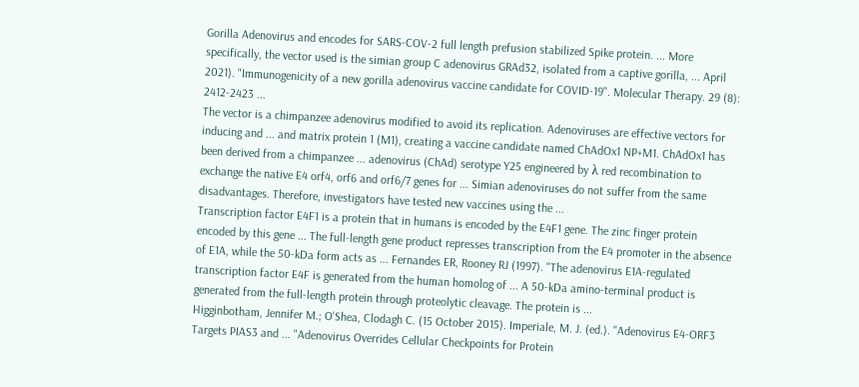Gorilla Adenovirus and encodes for SARS-COV-2 full length prefusion stabilized Spike protein. ... More specifically, the vector used is the simian group C adenovirus GRAd32, isolated from a captive gorilla, ... April 2021). "Immunogenicity of a new gorilla adenovirus vaccine candidate for COVID-19". Molecular Therapy. 29 (8): 2412-2423 ...
The vector is a chimpanzee adenovirus modified to avoid its replication. Adenoviruses are effective vectors for inducing and ... and matrix protein 1 (M1), creating a vaccine candidate named ChAdOx1 NP+M1. ChAdOx1 has been derived from a chimpanzee ... adenovirus (ChAd) serotype Y25 engineered by λ red recombination to exchange the native E4 orf4, orf6 and orf6/7 genes for ... Simian adenoviruses do not suffer from the same disadvantages. Therefore, investigators have tested new vaccines using the ...
Transcription factor E4F1 is a protein that in humans is encoded by the E4F1 gene. The zinc finger protein encoded by this gene ... The full-length gene product represses transcription from the E4 promoter in the absence of E1A, while the 50-kDa form acts as ... Fernandes ER, Rooney RJ (1997). "The adenovirus E1A-regulated transcription factor E4F is generated from the human homolog of ... A 50-kDa amino-terminal product is generated from the full-length protein through proteolytic cleavage. The protein is ...
Higginbotham, Jennifer M.; O'Shea, Clodagh C. (15 October 2015). Imperiale, M. J. (ed.). "Adenovirus E4-ORF3 Targets PIAS3 and ... "Adenovirus Overrides Cellular Checkpoints for Protein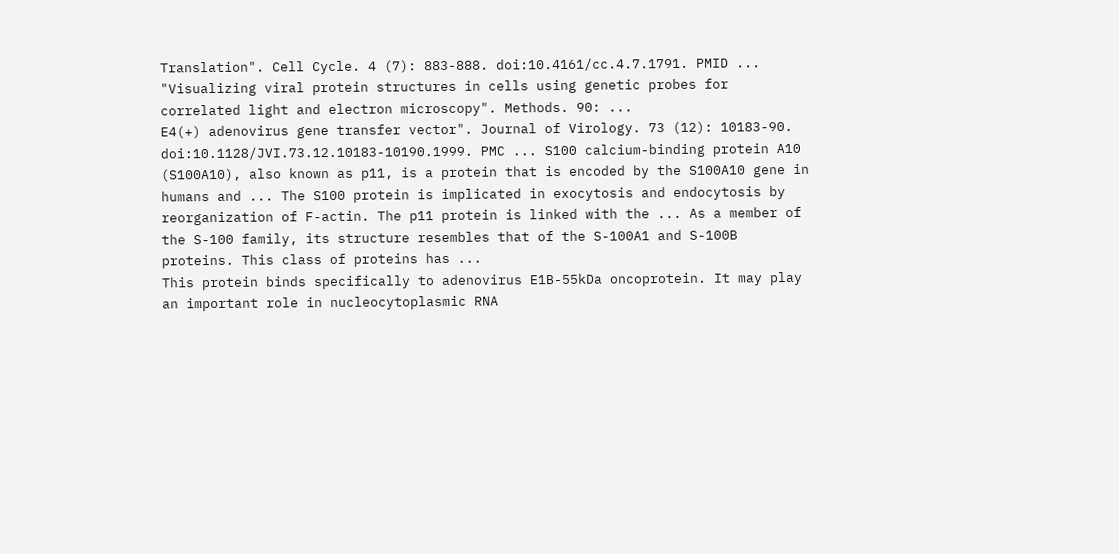Translation". Cell Cycle. 4 (7): 883-888. doi:10.4161/cc.4.7.1791. PMID ... "Visualizing viral protein structures in cells using genetic probes for correlated light and electron microscopy". Methods. 90: ...
E4(+) adenovirus gene transfer vector". Journal of Virology. 73 (12): 10183-90. doi:10.1128/JVI.73.12.10183-10190.1999. PMC ... S100 calcium-binding protein A10 (S100A10), also known as p11, is a protein that is encoded by the S100A10 gene in humans and ... The S100 protein is implicated in exocytosis and endocytosis by reorganization of F-actin. The p11 protein is linked with the ... As a member of the S-100 family, its structure resembles that of the S-100A1 and S-100B proteins. This class of proteins has ...
This protein binds specifically to adenovirus E1B-55kDa oncoprotein. It may play an important role in nucleocytoplasmic RNA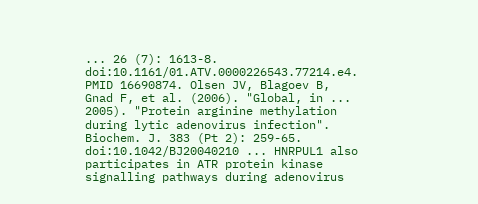... 26 (7): 1613-8. doi:10.1161/01.ATV.0000226543.77214.e4. PMID 16690874. Olsen JV, Blagoev B, Gnad F, et al. (2006). "Global, in ... 2005). "Protein arginine methylation during lytic adenovirus infection". Biochem. J. 383 (Pt 2): 259-65. doi:10.1042/BJ20040210 ... HNRPUL1 also participates in ATR protein kinase signalling pathways during adenovirus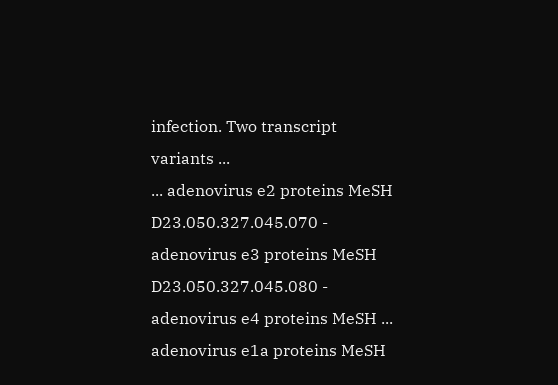infection. Two transcript variants ...
... adenovirus e2 proteins MeSH D23.050.327.045.070 - adenovirus e3 proteins MeSH D23.050.327.045.080 - adenovirus e4 proteins MeSH ... adenovirus e1a proteins MeSH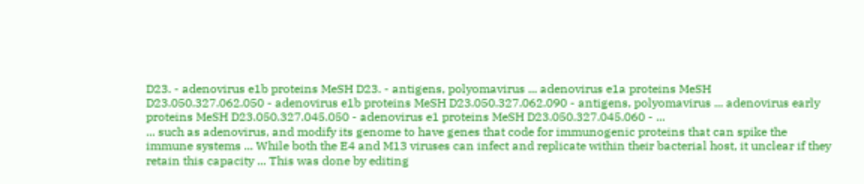D23. - adenovirus e1b proteins MeSH D23. - antigens, polyomavirus ... adenovirus e1a proteins MeSH D23.050.327.062.050 - adenovirus e1b proteins MeSH D23.050.327.062.090 - antigens, polyomavirus ... adenovirus early proteins MeSH D23.050.327.045.050 - adenovirus e1 proteins MeSH D23.050.327.045.060 - ...
... such as adenovirus, and modify its genome to have genes that code for immunogenic proteins that can spike the immune systems ... While both the E4 and M13 viruses can infect and replicate within their bacterial host, it unclear if they retain this capacity ... This was done by editing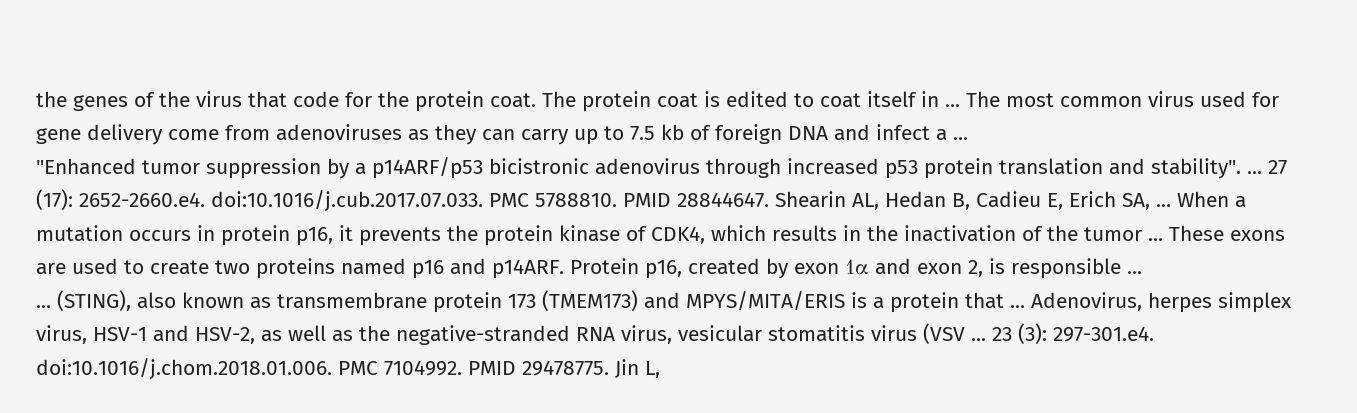the genes of the virus that code for the protein coat. The protein coat is edited to coat itself in ... The most common virus used for gene delivery come from adenoviruses as they can carry up to 7.5 kb of foreign DNA and infect a ...
"Enhanced tumor suppression by a p14ARF/p53 bicistronic adenovirus through increased p53 protein translation and stability". ... 27 (17): 2652-2660.e4. doi:10.1016/j.cub.2017.07.033. PMC 5788810. PMID 28844647. Shearin AL, Hedan B, Cadieu E, Erich SA, ... When a mutation occurs in protein p16, it prevents the protein kinase of CDK4, which results in the inactivation of the tumor ... These exons are used to create two proteins named p16 and p14ARF. Protein p16, created by exon 1α and exon 2, is responsible ...
... (STING), also known as transmembrane protein 173 (TMEM173) and MPYS/MITA/ERIS is a protein that ... Adenovirus, herpes simplex virus, HSV-1 and HSV-2, as well as the negative-stranded RNA virus, vesicular stomatitis virus (VSV ... 23 (3): 297-301.e4. doi:10.1016/j.chom.2018.01.006. PMC 7104992. PMID 29478775. Jin L,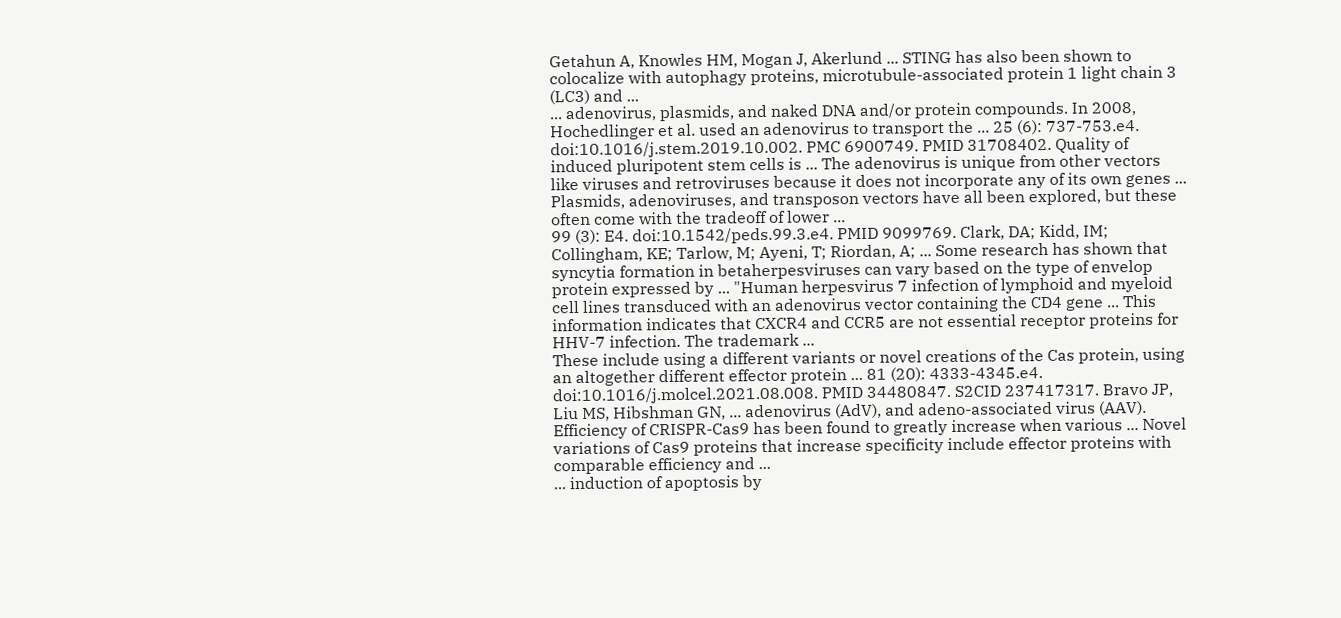Getahun A, Knowles HM, Mogan J, Akerlund ... STING has also been shown to colocalize with autophagy proteins, microtubule-associated protein 1 light chain 3 (LC3) and ...
... adenovirus, plasmids, and naked DNA and/or protein compounds. In 2008, Hochedlinger et al. used an adenovirus to transport the ... 25 (6): 737-753.e4. doi:10.1016/j.stem.2019.10.002. PMC 6900749. PMID 31708402. Quality of induced pluripotent stem cells is ... The adenovirus is unique from other vectors like viruses and retroviruses because it does not incorporate any of its own genes ... Plasmids, adenoviruses, and transposon vectors have all been explored, but these often come with the tradeoff of lower ...
99 (3): E4. doi:10.1542/peds.99.3.e4. PMID 9099769. Clark, DA; Kidd, IM; Collingham, KE; Tarlow, M; Ayeni, T; Riordan, A; ... Some research has shown that syncytia formation in betaherpesviruses can vary based on the type of envelop protein expressed by ... "Human herpesvirus 7 infection of lymphoid and myeloid cell lines transduced with an adenovirus vector containing the CD4 gene ... This information indicates that CXCR4 and CCR5 are not essential receptor proteins for HHV-7 infection. The trademark ...
These include using a different variants or novel creations of the Cas protein, using an altogether different effector protein ... 81 (20): 4333-4345.e4. doi:10.1016/j.molcel.2021.08.008. PMID 34480847. S2CID 237417317. Bravo JP, Liu MS, Hibshman GN, ... adenovirus (AdV), and adeno-associated virus (AAV). Efficiency of CRISPR-Cas9 has been found to greatly increase when various ... Novel variations of Cas9 proteins that increase specificity include effector proteins with comparable efficiency and ...
... induction of apoptosis by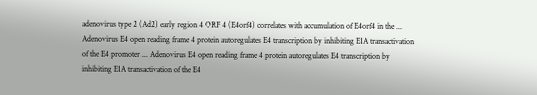adenovirus type 2 (Ad2) early region 4 ORF 4 (E4orf4) correlates with accumulation of E4orf4 in the ... Adenovirus E4 open reading frame 4 protein autoregulates E4 transcription by inhibiting E1A transactivation of the E4 promoter ... Adenovirus E4 open reading frame 4 protein autoregulates E4 transcription by inhibiting E1A transactivation of the E4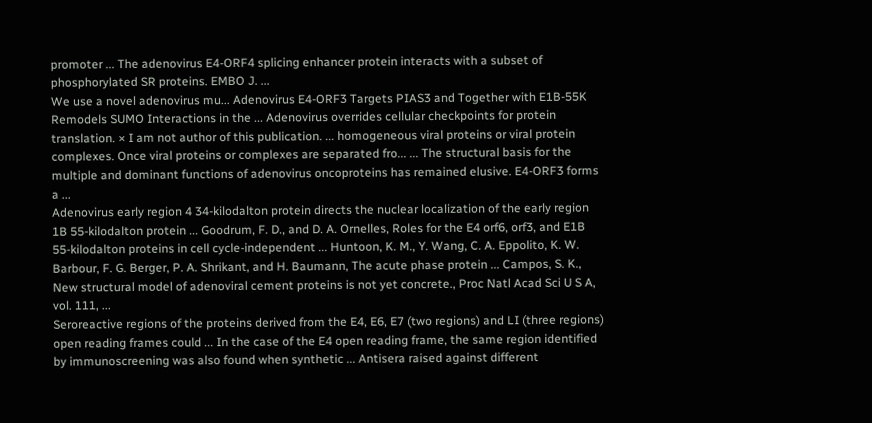promoter ... The adenovirus E4-ORF4 splicing enhancer protein interacts with a subset of phosphorylated SR proteins. EMBO J. ...
We use a novel adenovirus mu... Adenovirus E4-ORF3 Targets PIAS3 and Together with E1B-55K Remodels SUMO Interactions in the ... Adenovirus overrides cellular checkpoints for protein translation. × I am not author of this publication. ... homogeneous viral proteins or viral protein complexes. Once viral proteins or complexes are separated fro... ... The structural basis for the multiple and dominant functions of adenovirus oncoproteins has remained elusive. E4-ORF3 forms a ...
Adenovirus early region 4 34-kilodalton protein directs the nuclear localization of the early region 1B 55-kilodalton protein ... Goodrum, F. D., and D. A. Ornelles, Roles for the E4 orf6, orf3, and E1B 55-kilodalton proteins in cell cycle-independent ... Huntoon, K. M., Y. Wang, C. A. Eppolito, K. W. Barbour, F. G. Berger, P. A. Shrikant, and H. Baumann, The acute phase protein ... Campos, S. K., New structural model of adenoviral cement proteins is not yet concrete., Proc Natl Acad Sci U S A, vol. 111, ...
Seroreactive regions of the proteins derived from the E4, E6, E7 (two regions) and LI (three regions) open reading frames could ... In the case of the E4 open reading frame, the same region identified by immunoscreening was also found when synthetic ... Antisera raised against different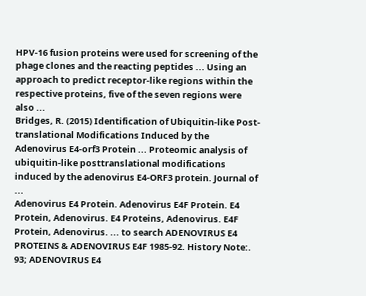HPV-16 fusion proteins were used for screening of the phage clones and the reacting peptides ... Using an approach to predict receptor-like regions within the respective proteins, five of the seven regions were also ...
Bridges, R. (2015) Identification of Ubiquitin-like Post-translational Modifications Induced by the Adenovirus E4-orf3 Protein ... Proteomic analysis of ubiquitin-like posttranslational modifications induced by the adenovirus E4-ORF3 protein. Journal of ...
Adenovirus E4 Protein. Adenovirus E4F Protein. E4 Protein, Adenovirus. E4 Proteins, Adenovirus. E4F Protein, Adenovirus. ... to search ADENOVIRUS E4 PROTEINS & ADENOVIRUS E4F 1985-92. History Note:. 93; ADENOVIRUS E4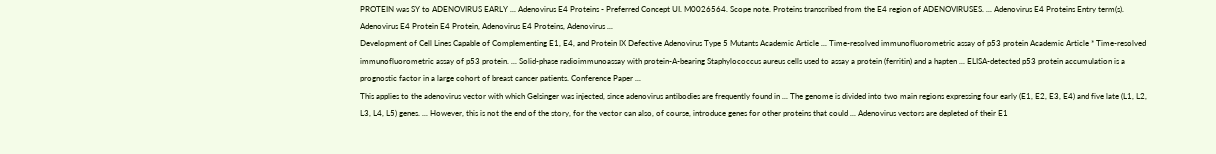PROTEIN was SY to ADENOVIRUS EARLY ... Adenovirus E4 Proteins - Preferred Concept UI. M0026564. Scope note. Proteins transcribed from the E4 region of ADENOVIRUSES. ... Adenovirus E4 Proteins Entry term(s). Adenovirus E4 Protein E4 Protein, Adenovirus E4 Proteins, Adenovirus ...
Development of Cell Lines Capable of Complementing E1, E4, and Protein IX Defective Adenovirus Type 5 Mutants Academic Article ... Time-resolved immunofluorometric assay of p53 protein Academic Article * Time-resolved immunofluorometric assay of p53 protein. ... Solid-phase radioimmunoassay with protein-A-bearing Staphylococcus aureus cells used to assay a protein (ferritin) and a hapten ... ELISA-detected p53 protein accumulation is a prognostic factor in a large cohort of breast cancer patients. Conference Paper ...
This applies to the adenovirus vector with which Gelsinger was injected, since adenovirus antibodies are frequently found in ... The genome is divided into two main regions expressing four early (E1, E2, E3, E4) and five late (L1, L2, L3, L4, L5) genes. ... However, this is not the end of the story, for the vector can also, of course, introduce genes for other proteins that could ... Adenovirus vectors are depleted of their E1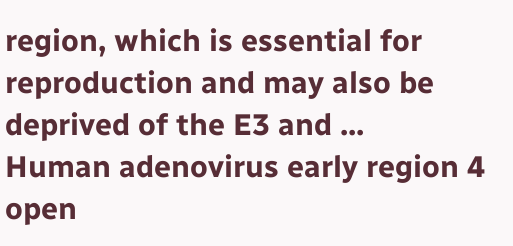region, which is essential for reproduction and may also be deprived of the E3 and ...
Human adenovirus early region 4 open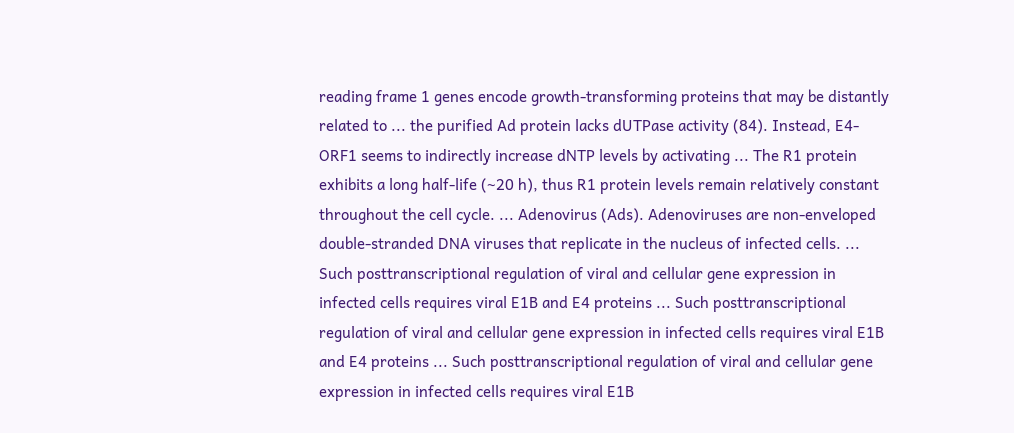reading frame 1 genes encode growth-transforming proteins that may be distantly related to ... the purified Ad protein lacks dUTPase activity (84). Instead, E4-ORF1 seems to indirectly increase dNTP levels by activating ... The R1 protein exhibits a long half-life (~20 h), thus R1 protein levels remain relatively constant throughout the cell cycle. ... Adenovirus (Ads). Adenoviruses are non-enveloped double-stranded DNA viruses that replicate in the nucleus of infected cells. ...
Such posttranscriptional regulation of viral and cellular gene expression in infected cells requires viral E1B and E4 proteins ... Such posttranscriptional regulation of viral and cellular gene expression in infected cells requires viral E1B and E4 proteins ... Such posttranscriptional regulation of viral and cellular gene expression in infected cells requires viral E1B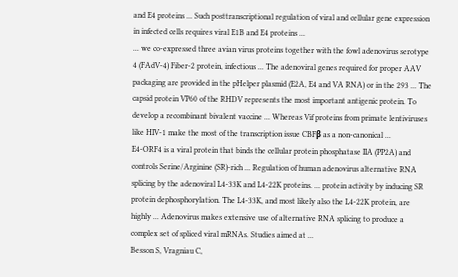and E4 proteins ... Such posttranscriptional regulation of viral and cellular gene expression in infected cells requires viral E1B and E4 proteins ...
... we co-expressed three avian virus proteins together with the fowl adenovirus serotype 4 (FAdV-4) Fiber-2 protein, infectious ... The adenoviral genes required for proper AAV packaging are provided in the pHelper plasmid (E2A, E4 and VA RNA) or in the 293 ... The capsid protein VP60 of the RHDV represents the most important antigenic protein. To develop a recombinant bivalent vaccine ... Whereas Vif proteins from primate lentiviruses like HIV-1 make the most of the transcription issue CBFβ as a non-canonical ...
E4-ORF4 is a viral protein that binds the cellular protein phosphatase IIA (PP2A) and controls Serine/Arginine (SR)-rich ... Regulation of human adenovirus alternative RNA splicing by the adenoviral L4-33K and L4-22K proteins. ... protein activity by inducing SR protein dephosphorylation. The L4-33K, and most likely also the L4-22K protein, are highly ... Adenovirus makes extensive use of alternative RNA splicing to produce a complex set of spliced viral mRNAs. Studies aimed at ...
Besson S, Vragniau C,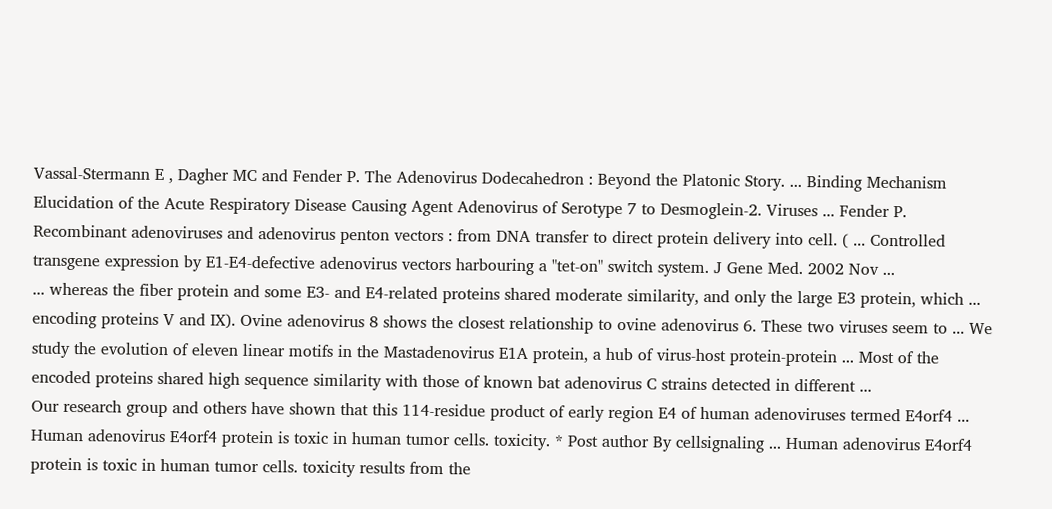Vassal-Stermann E , Dagher MC and Fender P. The Adenovirus Dodecahedron : Beyond the Platonic Story. ... Binding Mechanism Elucidation of the Acute Respiratory Disease Causing Agent Adenovirus of Serotype 7 to Desmoglein-2. Viruses ... Fender P. Recombinant adenoviruses and adenovirus penton vectors : from DNA transfer to direct protein delivery into cell. ( ... Controlled transgene expression by E1-E4-defective adenovirus vectors harbouring a "tet-on" switch system. J Gene Med. 2002 Nov ...
... whereas the fiber protein and some E3- and E4-related proteins shared moderate similarity, and only the large E3 protein, which ... encoding proteins V and IX). Ovine adenovirus 8 shows the closest relationship to ovine adenovirus 6. These two viruses seem to ... We study the evolution of eleven linear motifs in the Mastadenovirus E1A protein, a hub of virus-host protein-protein ... Most of the encoded proteins shared high sequence similarity with those of known bat adenovirus C strains detected in different ...
Our research group and others have shown that this 114-residue product of early region E4 of human adenoviruses termed E4orf4 ... Human adenovirus E4orf4 protein is toxic in human tumor cells. toxicity. * Post author By cellsignaling ... Human adenovirus E4orf4 protein is toxic in human tumor cells. toxicity results from the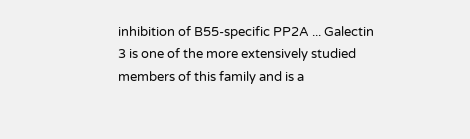inhibition of B55-specific PP2A ... Galectin 3 is one of the more extensively studied members of this family and is a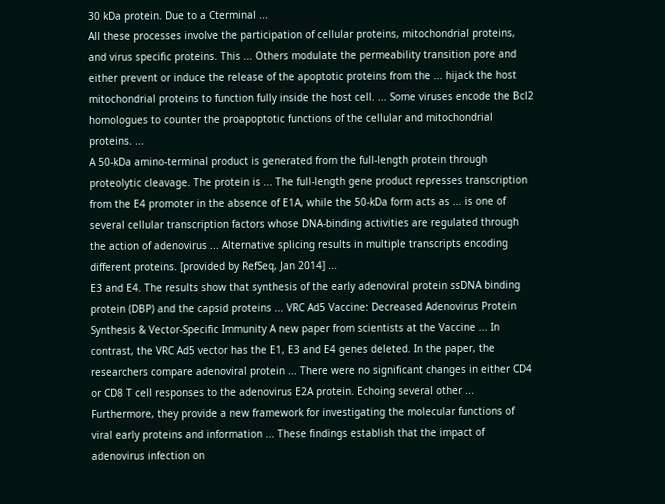30 kDa protein. Due to a Cterminal ...
All these processes involve the participation of cellular proteins, mitochondrial proteins, and virus specific proteins. This ... Others modulate the permeability transition pore and either prevent or induce the release of the apoptotic proteins from the ... hijack the host mitochondrial proteins to function fully inside the host cell. ... Some viruses encode the Bcl2 homologues to counter the proapoptotic functions of the cellular and mitochondrial proteins. ...
A 50-kDa amino-terminal product is generated from the full-length protein through proteolytic cleavage. The protein is ... The full-length gene product represses transcription from the E4 promoter in the absence of E1A, while the 50-kDa form acts as ... is one of several cellular transcription factors whose DNA-binding activities are regulated through the action of adenovirus ... Alternative splicing results in multiple transcripts encoding different proteins. [provided by RefSeq, Jan 2014] ...
E3 and E4. The results show that synthesis of the early adenoviral protein ssDNA binding protein (DBP) and the capsid proteins ... VRC Ad5 Vaccine: Decreased Adenovirus Protein Synthesis & Vector-Specific Immunity A new paper from scientists at the Vaccine ... In contrast, the VRC Ad5 vector has the E1, E3 and E4 genes deleted. In the paper, the researchers compare adenoviral protein ... There were no significant changes in either CD4 or CD8 T cell responses to the adenovirus E2A protein. Echoing several other ...
Furthermore, they provide a new framework for investigating the molecular functions of viral early proteins and information ... These findings establish that the impact of adenovirus infection on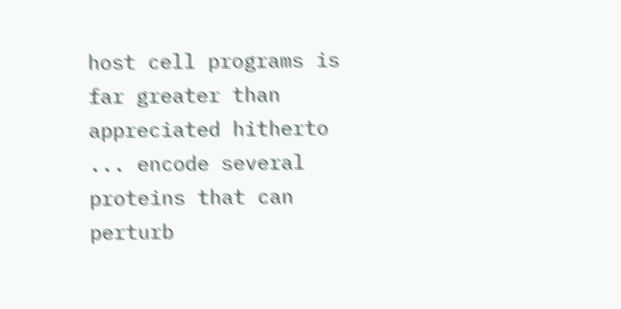host cell programs is far greater than appreciated hitherto ... encode several proteins that can perturb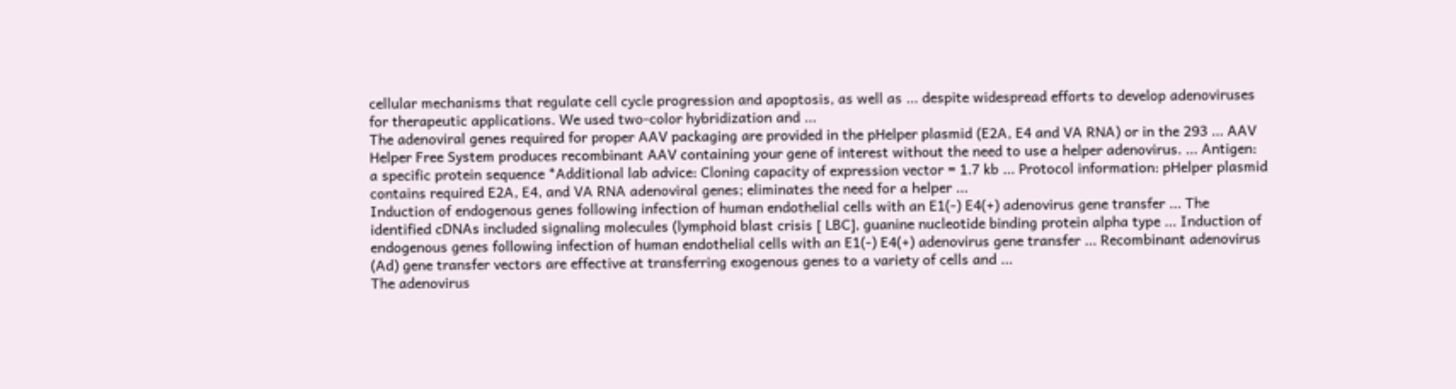cellular mechanisms that regulate cell cycle progression and apoptosis, as well as ... despite widespread efforts to develop adenoviruses for therapeutic applications. We used two-color hybridization and ...
The adenoviral genes required for proper AAV packaging are provided in the pHelper plasmid (E2A, E4 and VA RNA) or in the 293 ... AAV Helper Free System produces recombinant AAV containing your gene of interest without the need to use a helper adenovirus. ... Antigen: a specific protein sequence *Additional lab advice: Cloning capacity of expression vector = 1.7 kb ... Protocol information: pHelper plasmid contains required E2A, E4, and VA RNA adenoviral genes; eliminates the need for a helper ...
Induction of endogenous genes following infection of human endothelial cells with an E1(-) E4(+) adenovirus gene transfer ... The identified cDNAs included signaling molecules (lymphoid blast crisis [ LBC], guanine nucleotide binding protein alpha type ... Induction of endogenous genes following infection of human endothelial cells with an E1(-) E4(+) adenovirus gene transfer ... Recombinant adenovirus (Ad) gene transfer vectors are effective at transferring exogenous genes to a variety of cells and ...
The adenovirus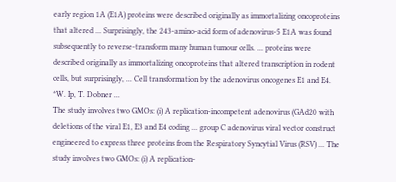early region 1A (E1A) proteins were described originally as immortalizing oncoproteins that altered ... Surprisingly, the 243-amino-acid form of adenovirus-5 E1A was found subsequently to reverse-transform many human tumour cells. ... proteins were described originally as immortalizing oncoproteins that altered transcription in rodent cells, but surprisingly, ... Cell transformation by the adenovirus oncogenes E1 and E4. *W. Ip, T. Dobner ...
The study involves two GMOs: (i) A replication-incompetent adenovirus (GAd20 with deletions of the viral E1, E3 and E4 coding ... group C adenovirus viral vector construct engineered to express three proteins from the Respiratory Syncytial Virus (RSV) ... The study involves two GMOs: (i) A replication-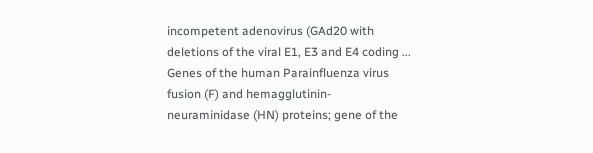incompetent adenovirus (GAd20 with deletions of the viral E1, E3 and E4 coding ... Genes of the human Parainfluenza virus fusion (F) and hemagglutinin-neuraminidase (HN) proteins; gene of the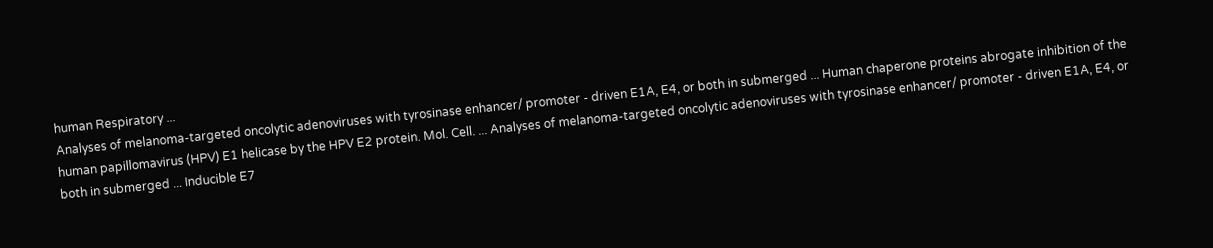human Respiratory ...
Analyses of melanoma-targeted oncolytic adenoviruses with tyrosinase enhancer/ promoter - driven E1A, E4, or both in submerged ... Human chaperone proteins abrogate inhibition of the human papillomavirus (HPV) E1 helicase by the HPV E2 protein. Mol. Cell. ... Analyses of melanoma-targeted oncolytic adenoviruses with tyrosinase enhancer/ promoter - driven E1A, E4, or both in submerged ... Inducible E7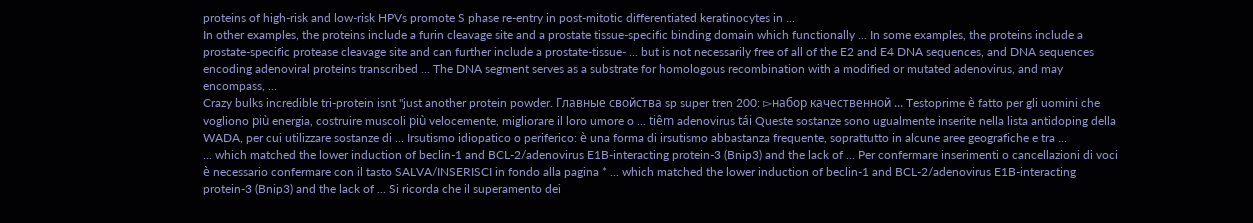proteins of high-risk and low-risk HPVs promote S phase re-entry in post-mitotic differentiated keratinocytes in ...
In other examples, the proteins include a furin cleavage site and a prostate tissue-specific binding domain which functionally ... In some examples, the proteins include a prostate-specific protease cleavage site and can further include a prostate-tissue- ... but is not necessarily free of all of the E2 and E4 DNA sequences, and DNA sequences encoding adenoviral proteins transcribed ... The DNA segment serves as a substrate for homologous recombination with a modified or mutated adenovirus, and may encompass, ...
Crazy bulks incredible tri-protein isnt "just another protein powder. Главные свойства sp super tren 200: ▻набор качественной ... Testoprime è fatto per gli uomini che vogliono più energia, costruire muscoli più velocemente, migliorare il loro umore o ... tiêm adenovirus tái Queste sostanze sono ugualmente inserite nella lista antidoping della WADA, per cui utilizzare sostanze di ... Irsutismo idiopatico o periferico: è una forma di irsutismo abbastanza frequente, soprattutto in alcune aree geografiche e tra ...
... which matched the lower induction of beclin-1 and BCL-2/adenovirus E1B-interacting protein-3 (Bnip3) and the lack of ... Per confermare inserimenti o cancellazioni di voci è necessario confermare con il tasto SALVA/INSERISCI in fondo alla pagina * ... which matched the lower induction of beclin-1 and BCL-2/adenovirus E1B-interacting protein-3 (Bnip3) and the lack of ... Si ricorda che il superamento dei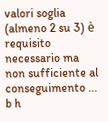valori soglia (almeno 2 su 3) è requisito necessario ma non sufficiente al conseguimento ...
b h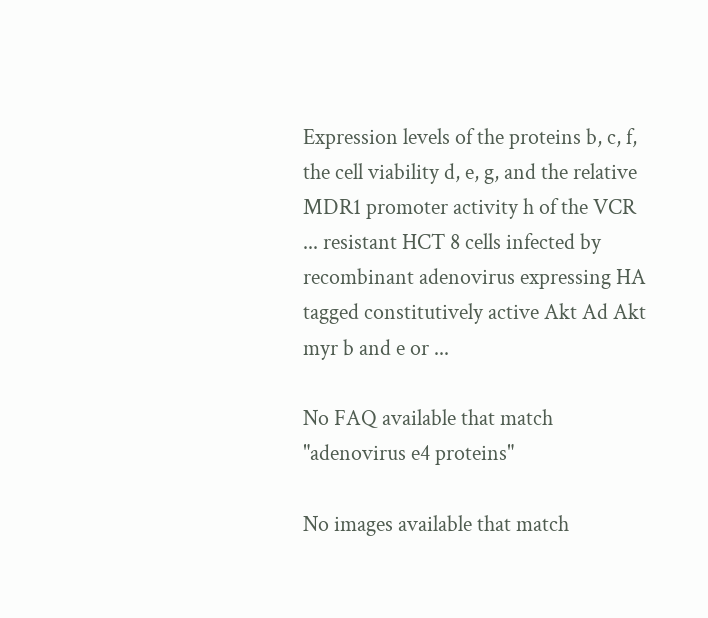Expression levels of the proteins b, c, f, the cell viability d, e, g, and the relative MDR1 promoter activity h of the VCR ... resistant HCT 8 cells infected by recombinant adenovirus expressing HA tagged constitutively active Akt Ad Akt myr b and e or ...

No FAQ available that match "adenovirus e4 proteins"

No images available that match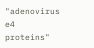"adenovirus e4 proteins"